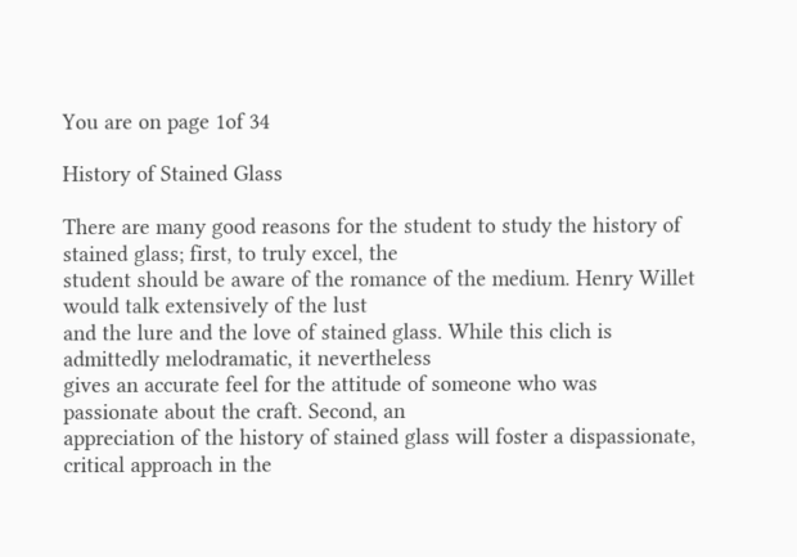You are on page 1of 34

History of Stained Glass

There are many good reasons for the student to study the history of stained glass; first, to truly excel, the
student should be aware of the romance of the medium. Henry Willet would talk extensively of the lust
and the lure and the love of stained glass. While this clich is admittedly melodramatic, it nevertheless
gives an accurate feel for the attitude of someone who was passionate about the craft. Second, an
appreciation of the history of stained glass will foster a dispassionate, critical approach in the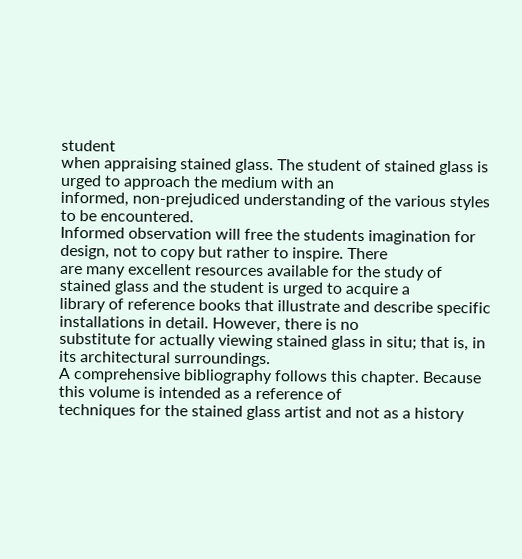student
when appraising stained glass. The student of stained glass is urged to approach the medium with an
informed, non-prejudiced understanding of the various styles to be encountered.
Informed observation will free the students imagination for design, not to copy but rather to inspire. There
are many excellent resources available for the study of stained glass and the student is urged to acquire a
library of reference books that illustrate and describe specific installations in detail. However, there is no
substitute for actually viewing stained glass in situ; that is, in its architectural surroundings.
A comprehensive bibliography follows this chapter. Because this volume is intended as a reference of
techniques for the stained glass artist and not as a history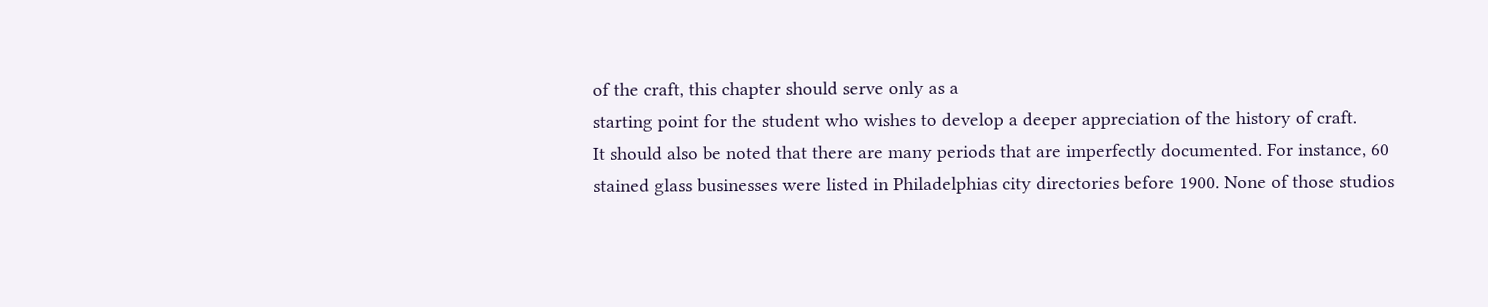of the craft, this chapter should serve only as a
starting point for the student who wishes to develop a deeper appreciation of the history of craft.
It should also be noted that there are many periods that are imperfectly documented. For instance, 60
stained glass businesses were listed in Philadelphias city directories before 1900. None of those studios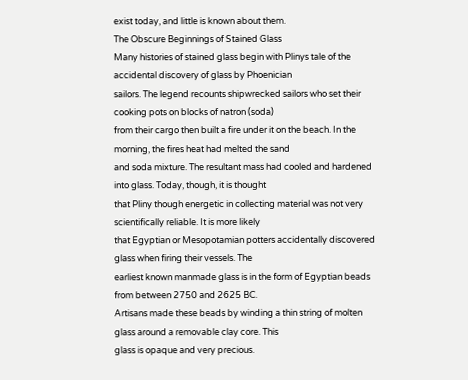exist today, and little is known about them.
The Obscure Beginnings of Stained Glass
Many histories of stained glass begin with Plinys tale of the accidental discovery of glass by Phoenician
sailors. The legend recounts shipwrecked sailors who set their cooking pots on blocks of natron (soda)
from their cargo then built a fire under it on the beach. In the morning, the fires heat had melted the sand
and soda mixture. The resultant mass had cooled and hardened into glass. Today, though, it is thought
that Pliny though energetic in collecting material was not very scientifically reliable. It is more likely
that Egyptian or Mesopotamian potters accidentally discovered glass when firing their vessels. The
earliest known manmade glass is in the form of Egyptian beads from between 2750 and 2625 BC.
Artisans made these beads by winding a thin string of molten glass around a removable clay core. This
glass is opaque and very precious.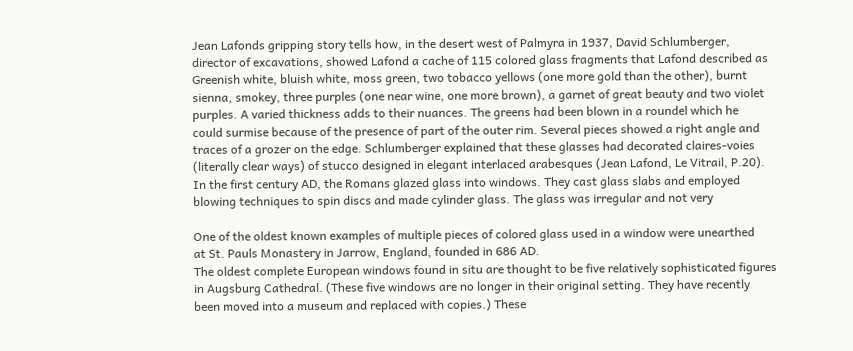Jean Lafonds gripping story tells how, in the desert west of Palmyra in 1937, David Schlumberger,
director of excavations, showed Lafond a cache of 115 colored glass fragments that Lafond described as
Greenish white, bluish white, moss green, two tobacco yellows (one more gold than the other), burnt
sienna, smokey, three purples (one near wine, one more brown), a garnet of great beauty and two violet
purples. A varied thickness adds to their nuances. The greens had been blown in a roundel which he
could surmise because of the presence of part of the outer rim. Several pieces showed a right angle and
traces of a grozer on the edge. Schlumberger explained that these glasses had decorated claires-voies
(literally clear ways) of stucco designed in elegant interlaced arabesques (Jean Lafond, Le Vitrail, P.20).
In the first century AD, the Romans glazed glass into windows. They cast glass slabs and employed
blowing techniques to spin discs and made cylinder glass. The glass was irregular and not very

One of the oldest known examples of multiple pieces of colored glass used in a window were unearthed
at St. Pauls Monastery in Jarrow, England, founded in 686 AD.
The oldest complete European windows found in situ are thought to be five relatively sophisticated figures
in Augsburg Cathedral. (These five windows are no longer in their original setting. They have recently
been moved into a museum and replaced with copies.) These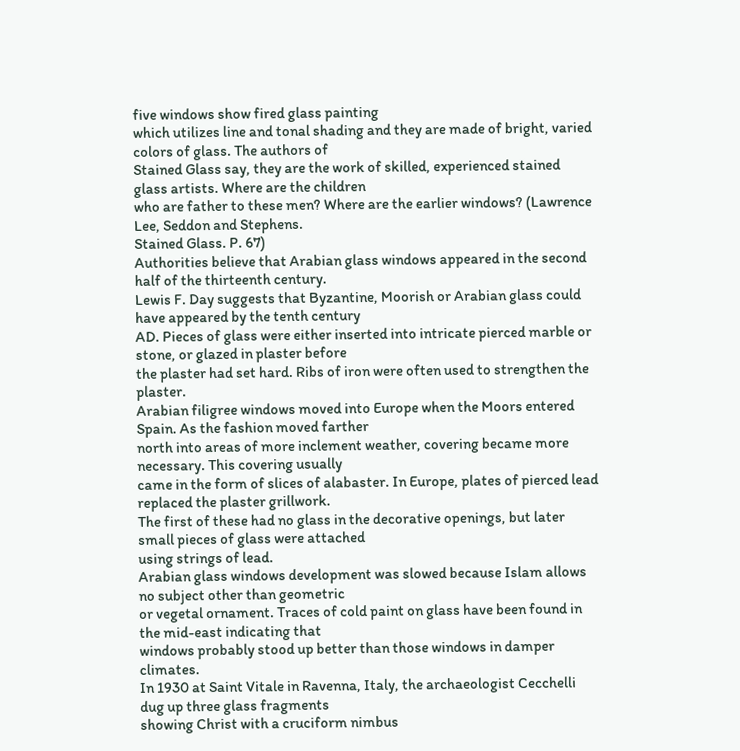five windows show fired glass painting
which utilizes line and tonal shading and they are made of bright, varied colors of glass. The authors of
Stained Glass say, they are the work of skilled, experienced stained glass artists. Where are the children
who are father to these men? Where are the earlier windows? (Lawrence Lee, Seddon and Stephens.
Stained Glass. P. 67)
Authorities believe that Arabian glass windows appeared in the second half of the thirteenth century.
Lewis F. Day suggests that Byzantine, Moorish or Arabian glass could have appeared by the tenth century
AD. Pieces of glass were either inserted into intricate pierced marble or stone, or glazed in plaster before
the plaster had set hard. Ribs of iron were often used to strengthen the plaster.
Arabian filigree windows moved into Europe when the Moors entered Spain. As the fashion moved farther
north into areas of more inclement weather, covering became more necessary. This covering usually
came in the form of slices of alabaster. In Europe, plates of pierced lead replaced the plaster grillwork.
The first of these had no glass in the decorative openings, but later small pieces of glass were attached
using strings of lead.
Arabian glass windows development was slowed because Islam allows no subject other than geometric
or vegetal ornament. Traces of cold paint on glass have been found in the mid-east indicating that
windows probably stood up better than those windows in damper climates.
In 1930 at Saint Vitale in Ravenna, Italy, the archaeologist Cecchelli dug up three glass fragments
showing Christ with a cruciform nimbus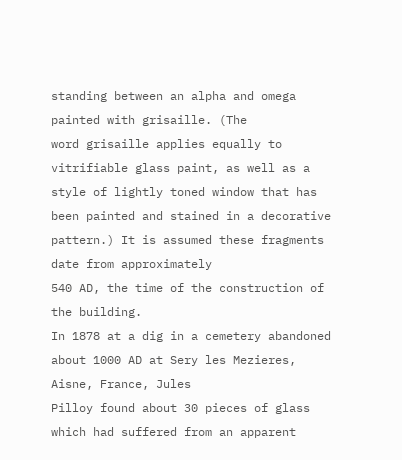standing between an alpha and omega painted with grisaille. (The
word grisaille applies equally to vitrifiable glass paint, as well as a style of lightly toned window that has
been painted and stained in a decorative pattern.) It is assumed these fragments date from approximately
540 AD, the time of the construction of the building.
In 1878 at a dig in a cemetery abandoned about 1000 AD at Sery les Mezieres, Aisne, France, Jules
Pilloy found about 30 pieces of glass which had suffered from an apparent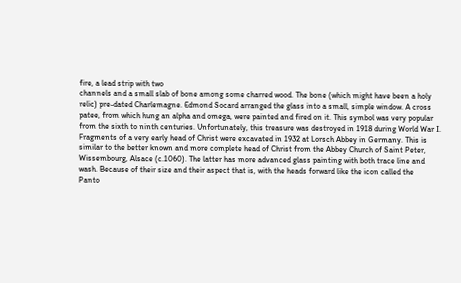fire, a lead strip with two
channels and a small slab of bone among some charred wood. The bone (which might have been a holy
relic) pre-dated Charlemagne. Edmond Socard arranged the glass into a small, simple window. A cross
patee, from which hung an alpha and omega, were painted and fired on it. This symbol was very popular
from the sixth to ninth centuries. Unfortunately, this treasure was destroyed in 1918 during World War I.
Fragments of a very early head of Christ were excavated in 1932 at Lorsch Abbey in Germany. This is
similar to the better known and more complete head of Christ from the Abbey Church of Saint Peter,
Wissembourg, Alsace (c.1060). The latter has more advanced glass painting with both trace line and
wash. Because of their size and their aspect that is, with the heads forward like the icon called the
Panto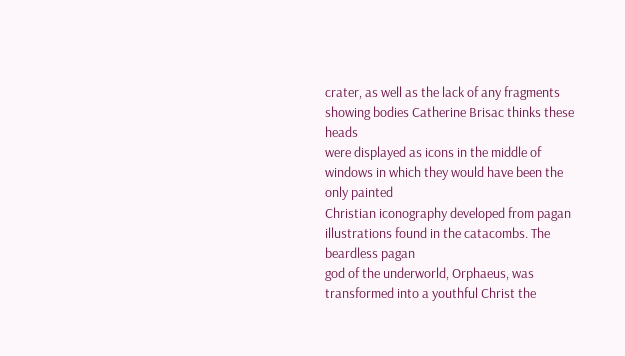crater, as well as the lack of any fragments showing bodies Catherine Brisac thinks these heads
were displayed as icons in the middle of windows in which they would have been the only painted
Christian iconography developed from pagan illustrations found in the catacombs. The beardless pagan
god of the underworld, Orphaeus, was transformed into a youthful Christ the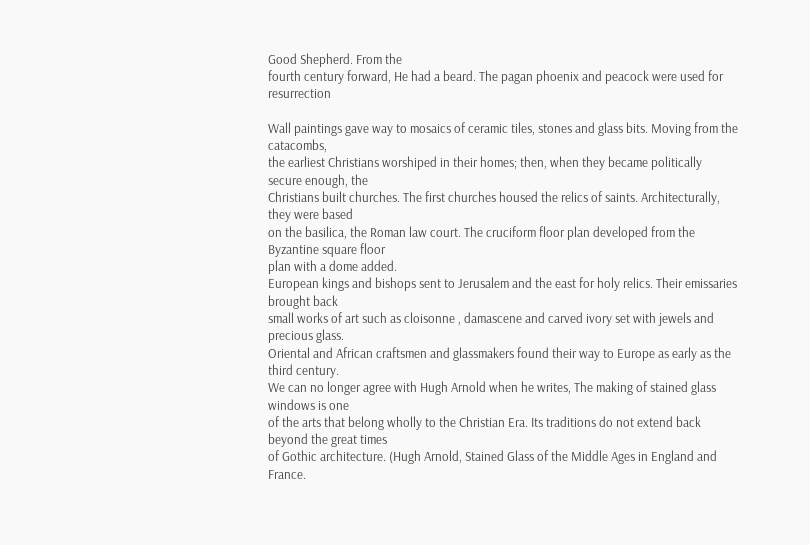Good Shepherd. From the
fourth century forward, He had a beard. The pagan phoenix and peacock were used for resurrection

Wall paintings gave way to mosaics of ceramic tiles, stones and glass bits. Moving from the catacombs,
the earliest Christians worshiped in their homes; then, when they became politically secure enough, the
Christians built churches. The first churches housed the relics of saints. Architecturally, they were based
on the basilica, the Roman law court. The cruciform floor plan developed from the Byzantine square floor
plan with a dome added.
European kings and bishops sent to Jerusalem and the east for holy relics. Their emissaries brought back
small works of art such as cloisonne , damascene and carved ivory set with jewels and precious glass.
Oriental and African craftsmen and glassmakers found their way to Europe as early as the third century.
We can no longer agree with Hugh Arnold when he writes, The making of stained glass windows is one
of the arts that belong wholly to the Christian Era. Its traditions do not extend back beyond the great times
of Gothic architecture. (Hugh Arnold, Stained Glass of the Middle Ages in England and France.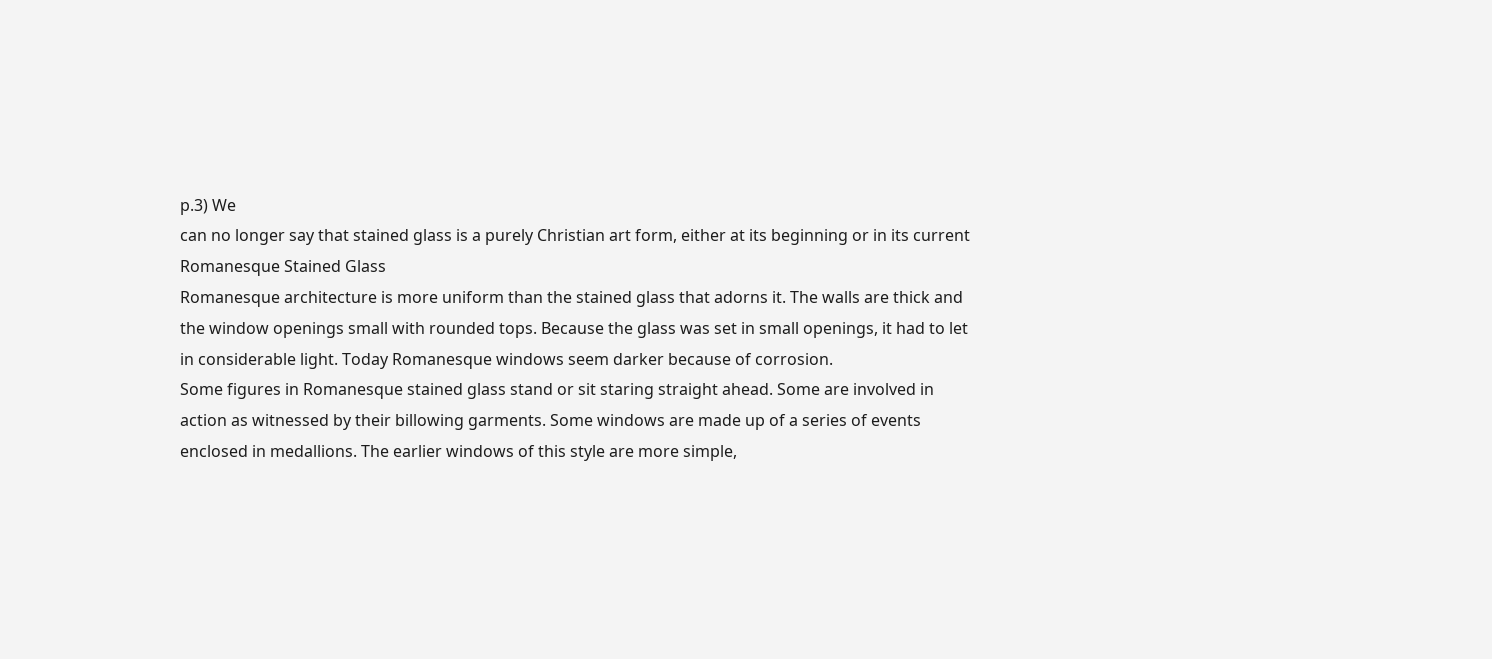p.3) We
can no longer say that stained glass is a purely Christian art form, either at its beginning or in its current
Romanesque Stained Glass
Romanesque architecture is more uniform than the stained glass that adorns it. The walls are thick and
the window openings small with rounded tops. Because the glass was set in small openings, it had to let
in considerable light. Today Romanesque windows seem darker because of corrosion.
Some figures in Romanesque stained glass stand or sit staring straight ahead. Some are involved in
action as witnessed by their billowing garments. Some windows are made up of a series of events
enclosed in medallions. The earlier windows of this style are more simple,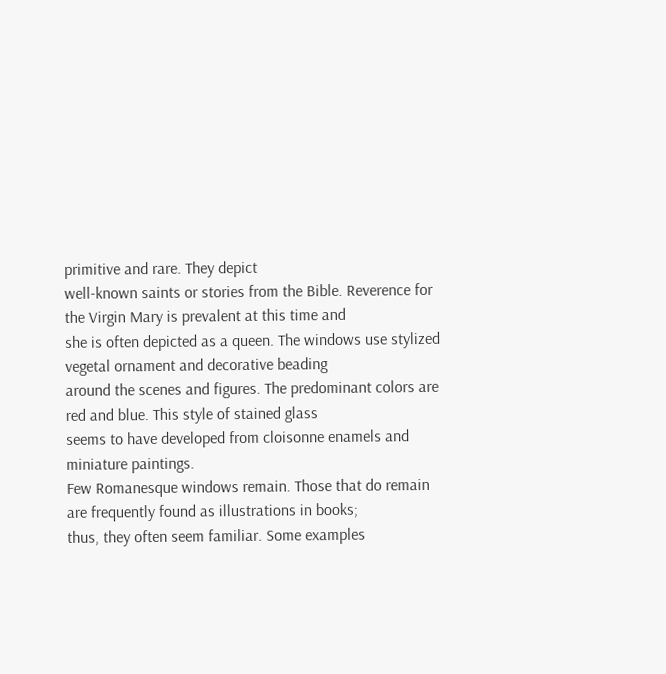primitive and rare. They depict
well-known saints or stories from the Bible. Reverence for the Virgin Mary is prevalent at this time and
she is often depicted as a queen. The windows use stylized vegetal ornament and decorative beading
around the scenes and figures. The predominant colors are red and blue. This style of stained glass
seems to have developed from cloisonne enamels and miniature paintings.
Few Romanesque windows remain. Those that do remain are frequently found as illustrations in books;
thus, they often seem familiar. Some examples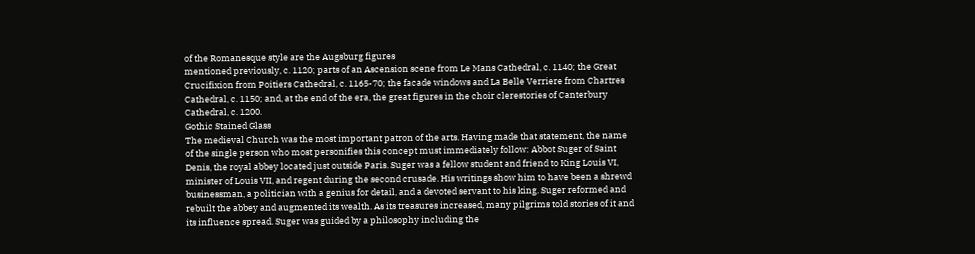of the Romanesque style are the Augsburg figures
mentioned previously, c. 1120; parts of an Ascension scene from Le Mans Cathedral, c. 1140; the Great
Crucifixion from Poitiers Cathedral, c. 1165-70; the facade windows and La Belle Verriere from Chartres
Cathedral, c. 1150; and, at the end of the era, the great figures in the choir clerestories of Canterbury
Cathedral, c. 1200.
Gothic Stained Glass
The medieval Church was the most important patron of the arts. Having made that statement, the name
of the single person who most personifies this concept must immediately follow: Abbot Suger of Saint
Denis, the royal abbey located just outside Paris. Suger was a fellow student and friend to King Louis VI,
minister of Louis VII, and regent during the second crusade. His writings show him to have been a shrewd
businessman, a politician with a genius for detail, and a devoted servant to his king. Suger reformed and
rebuilt the abbey and augmented its wealth. As its treasures increased, many pilgrims told stories of it and
its influence spread. Suger was guided by a philosophy including the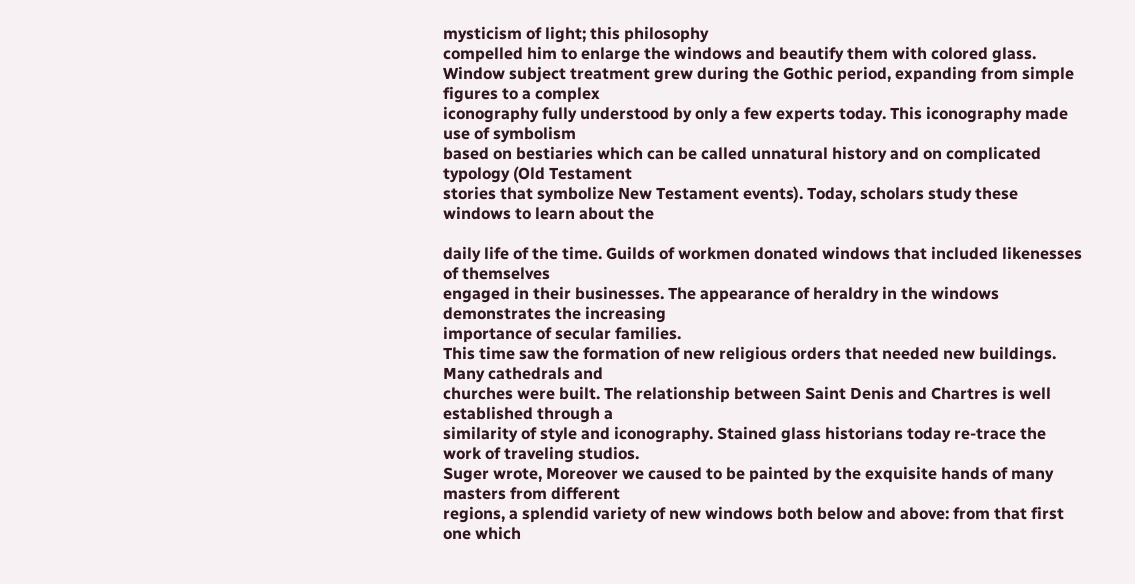mysticism of light; this philosophy
compelled him to enlarge the windows and beautify them with colored glass.
Window subject treatment grew during the Gothic period, expanding from simple figures to a complex
iconography fully understood by only a few experts today. This iconography made use of symbolism
based on bestiaries which can be called unnatural history and on complicated typology (Old Testament
stories that symbolize New Testament events). Today, scholars study these windows to learn about the

daily life of the time. Guilds of workmen donated windows that included likenesses of themselves
engaged in their businesses. The appearance of heraldry in the windows demonstrates the increasing
importance of secular families.
This time saw the formation of new religious orders that needed new buildings. Many cathedrals and
churches were built. The relationship between Saint Denis and Chartres is well established through a
similarity of style and iconography. Stained glass historians today re-trace the work of traveling studios.
Suger wrote, Moreover we caused to be painted by the exquisite hands of many masters from different
regions, a splendid variety of new windows both below and above: from that first one which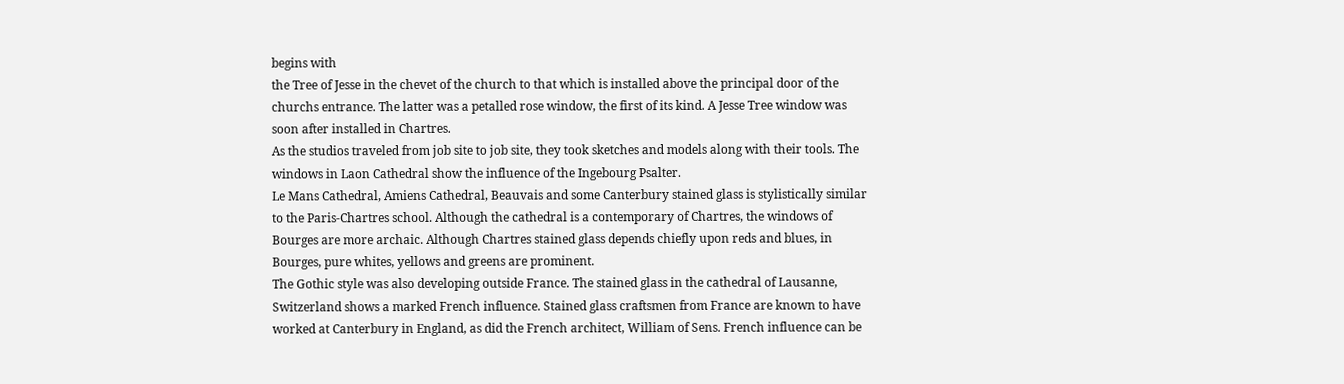begins with
the Tree of Jesse in the chevet of the church to that which is installed above the principal door of the
churchs entrance. The latter was a petalled rose window, the first of its kind. A Jesse Tree window was
soon after installed in Chartres.
As the studios traveled from job site to job site, they took sketches and models along with their tools. The
windows in Laon Cathedral show the influence of the Ingebourg Psalter.
Le Mans Cathedral, Amiens Cathedral, Beauvais and some Canterbury stained glass is stylistically similar
to the Paris-Chartres school. Although the cathedral is a contemporary of Chartres, the windows of
Bourges are more archaic. Although Chartres stained glass depends chiefly upon reds and blues, in
Bourges, pure whites, yellows and greens are prominent.
The Gothic style was also developing outside France. The stained glass in the cathedral of Lausanne,
Switzerland shows a marked French influence. Stained glass craftsmen from France are known to have
worked at Canterbury in England, as did the French architect, William of Sens. French influence can be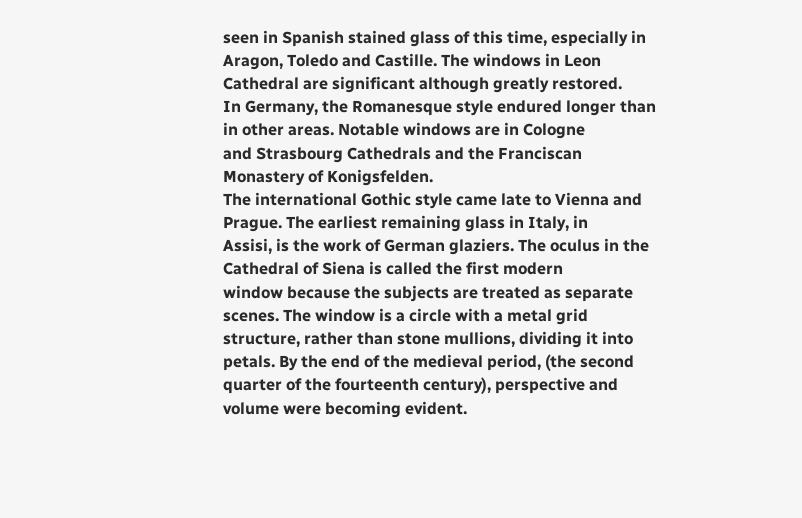seen in Spanish stained glass of this time, especially in Aragon, Toledo and Castille. The windows in Leon
Cathedral are significant although greatly restored.
In Germany, the Romanesque style endured longer than in other areas. Notable windows are in Cologne
and Strasbourg Cathedrals and the Franciscan Monastery of Konigsfelden.
The international Gothic style came late to Vienna and Prague. The earliest remaining glass in Italy, in
Assisi, is the work of German glaziers. The oculus in the Cathedral of Siena is called the first modern
window because the subjects are treated as separate scenes. The window is a circle with a metal grid
structure, rather than stone mullions, dividing it into petals. By the end of the medieval period, (the second
quarter of the fourteenth century), perspective and volume were becoming evident.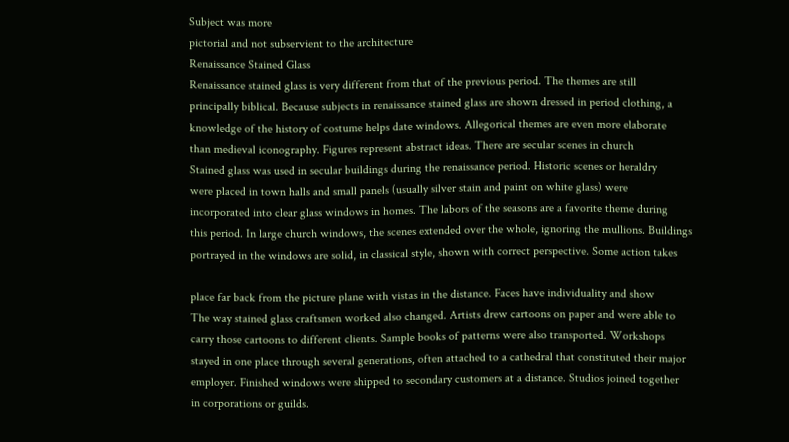Subject was more
pictorial and not subservient to the architecture
Renaissance Stained Glass
Renaissance stained glass is very different from that of the previous period. The themes are still
principally biblical. Because subjects in renaissance stained glass are shown dressed in period clothing, a
knowledge of the history of costume helps date windows. Allegorical themes are even more elaborate
than medieval iconography. Figures represent abstract ideas. There are secular scenes in church
Stained glass was used in secular buildings during the renaissance period. Historic scenes or heraldry
were placed in town halls and small panels (usually silver stain and paint on white glass) were
incorporated into clear glass windows in homes. The labors of the seasons are a favorite theme during
this period. In large church windows, the scenes extended over the whole, ignoring the mullions. Buildings
portrayed in the windows are solid, in classical style, shown with correct perspective. Some action takes

place far back from the picture plane with vistas in the distance. Faces have individuality and show
The way stained glass craftsmen worked also changed. Artists drew cartoons on paper and were able to
carry those cartoons to different clients. Sample books of patterns were also transported. Workshops
stayed in one place through several generations, often attached to a cathedral that constituted their major
employer. Finished windows were shipped to secondary customers at a distance. Studios joined together
in corporations or guilds.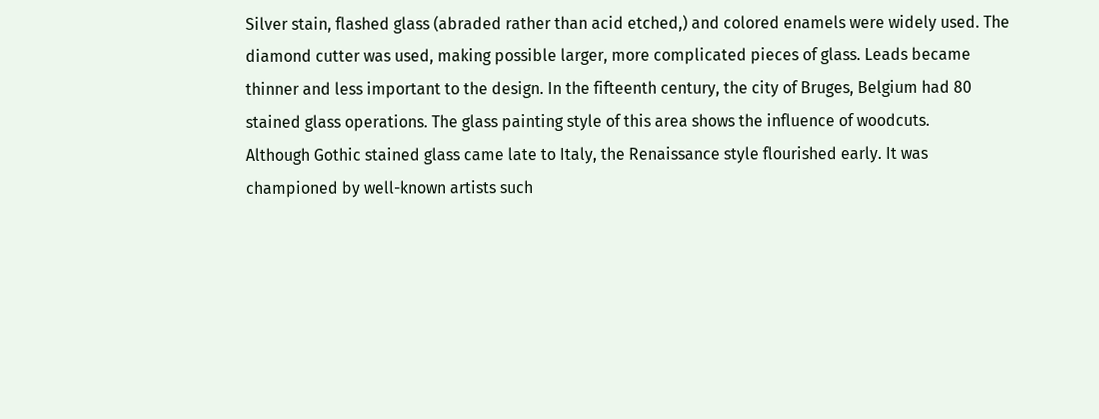Silver stain, flashed glass (abraded rather than acid etched,) and colored enamels were widely used. The
diamond cutter was used, making possible larger, more complicated pieces of glass. Leads became
thinner and less important to the design. In the fifteenth century, the city of Bruges, Belgium had 80
stained glass operations. The glass painting style of this area shows the influence of woodcuts.
Although Gothic stained glass came late to Italy, the Renaissance style flourished early. It was
championed by well-known artists such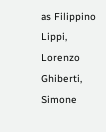as Filippino Lippi, Lorenzo Ghiberti, Simone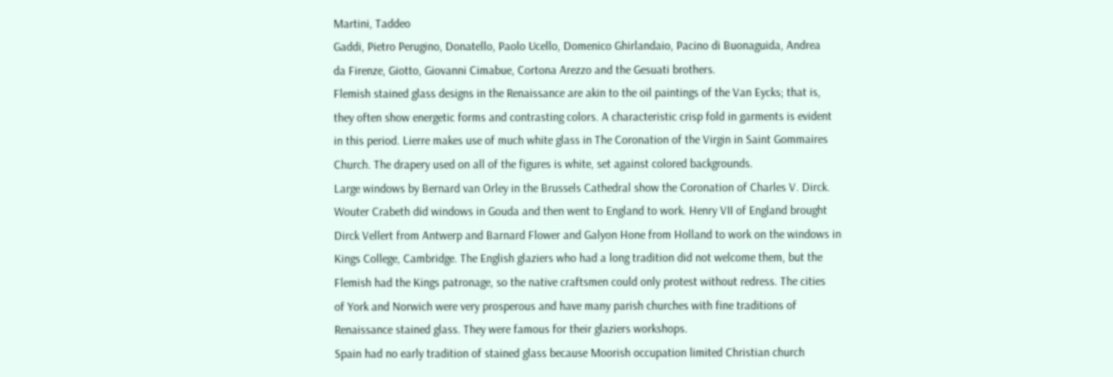Martini, Taddeo
Gaddi, Pietro Perugino, Donatello, Paolo Ucello, Domenico Ghirlandaio, Pacino di Buonaguida, Andrea
da Firenze, Giotto, Giovanni Cimabue, Cortona Arezzo and the Gesuati brothers.
Flemish stained glass designs in the Renaissance are akin to the oil paintings of the Van Eycks; that is,
they often show energetic forms and contrasting colors. A characteristic crisp fold in garments is evident
in this period. Lierre makes use of much white glass in The Coronation of the Virgin in Saint Gommaires
Church. The drapery used on all of the figures is white, set against colored backgrounds.
Large windows by Bernard van Orley in the Brussels Cathedral show the Coronation of Charles V. Dirck.
Wouter Crabeth did windows in Gouda and then went to England to work. Henry VII of England brought
Dirck Vellert from Antwerp and Barnard Flower and Galyon Hone from Holland to work on the windows in
Kings College, Cambridge. The English glaziers who had a long tradition did not welcome them, but the
Flemish had the Kings patronage, so the native craftsmen could only protest without redress. The cities
of York and Norwich were very prosperous and have many parish churches with fine traditions of
Renaissance stained glass. They were famous for their glaziers workshops.
Spain had no early tradition of stained glass because Moorish occupation limited Christian church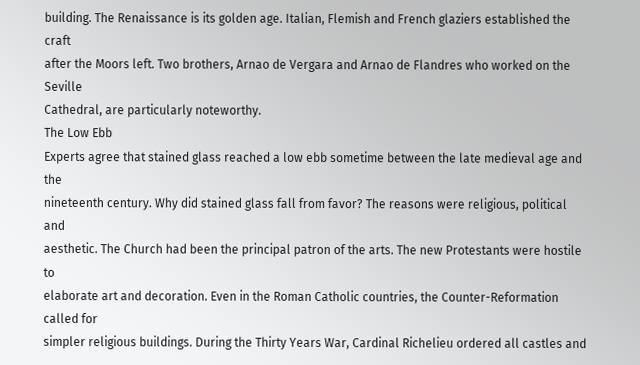building. The Renaissance is its golden age. Italian, Flemish and French glaziers established the craft
after the Moors left. Two brothers, Arnao de Vergara and Arnao de Flandres who worked on the Seville
Cathedral, are particularly noteworthy.
The Low Ebb
Experts agree that stained glass reached a low ebb sometime between the late medieval age and the
nineteenth century. Why did stained glass fall from favor? The reasons were religious, political and
aesthetic. The Church had been the principal patron of the arts. The new Protestants were hostile to
elaborate art and decoration. Even in the Roman Catholic countries, the Counter-Reformation called for
simpler religious buildings. During the Thirty Years War, Cardinal Richelieu ordered all castles and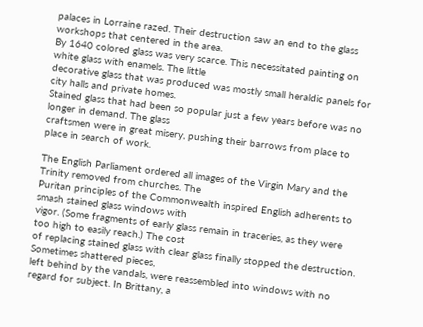palaces in Lorraine razed. Their destruction saw an end to the glass workshops that centered in the area.
By 1640 colored glass was very scarce. This necessitated painting on white glass with enamels. The little
decorative glass that was produced was mostly small heraldic panels for city halls and private homes.
Stained glass that had been so popular just a few years before was no longer in demand. The glass
craftsmen were in great misery, pushing their barrows from place to place in search of work.

The English Parliament ordered all images of the Virgin Mary and the Trinity removed from churches. The
Puritan principles of the Commonwealth inspired English adherents to smash stained glass windows with
vigor. (Some fragments of early glass remain in traceries, as they were too high to easily reach.) The cost
of replacing stained glass with clear glass finally stopped the destruction. Sometimes shattered pieces,
left behind by the vandals, were reassembled into windows with no regard for subject. In Brittany, a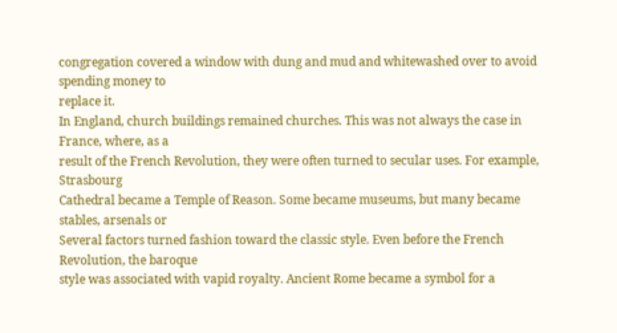congregation covered a window with dung and mud and whitewashed over to avoid spending money to
replace it.
In England, church buildings remained churches. This was not always the case in France, where, as a
result of the French Revolution, they were often turned to secular uses. For example, Strasbourg
Cathedral became a Temple of Reason. Some became museums, but many became stables, arsenals or
Several factors turned fashion toward the classic style. Even before the French Revolution, the baroque
style was associated with vapid royalty. Ancient Rome became a symbol for a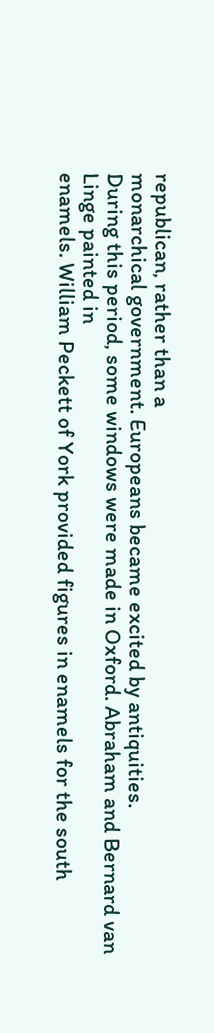republican, rather than a
monarchical government. Europeans became excited by antiquities.
During this period, some windows were made in Oxford. Abraham and Bernard van Linge painted in
enamels. William Peckett of York provided figures in enamels for the south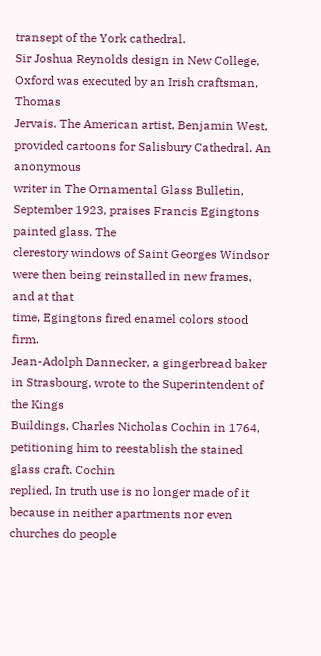transept of the York cathedral.
Sir Joshua Reynolds design in New College, Oxford was executed by an Irish craftsman, Thomas
Jervais. The American artist, Benjamin West, provided cartoons for Salisbury Cathedral. An anonymous
writer in The Ornamental Glass Bulletin, September 1923, praises Francis Egingtons painted glass. The
clerestory windows of Saint Georges Windsor were then being reinstalled in new frames, and at that
time, Egingtons fired enamel colors stood firm.
Jean-Adolph Dannecker, a gingerbread baker in Strasbourg, wrote to the Superintendent of the Kings
Buildings, Charles Nicholas Cochin in 1764, petitioning him to reestablish the stained glass craft. Cochin
replied, In truth use is no longer made of it because in neither apartments nor even churches do people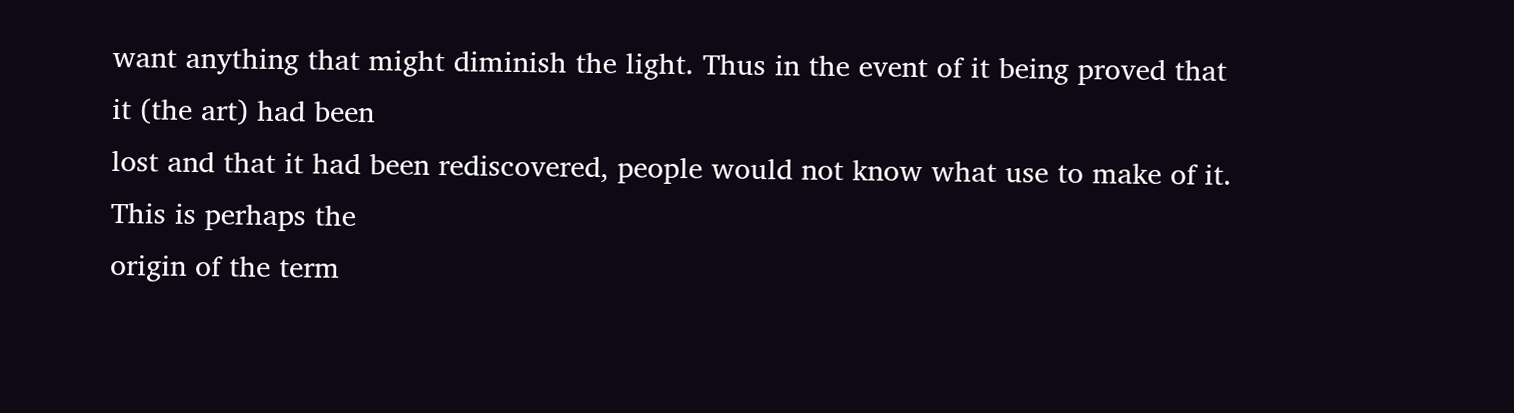want anything that might diminish the light. Thus in the event of it being proved that it (the art) had been
lost and that it had been rediscovered, people would not know what use to make of it. This is perhaps the
origin of the term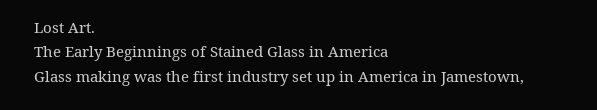Lost Art.
The Early Beginnings of Stained Glass in America
Glass making was the first industry set up in America in Jamestown,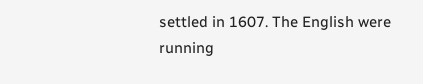settled in 1607. The English were
running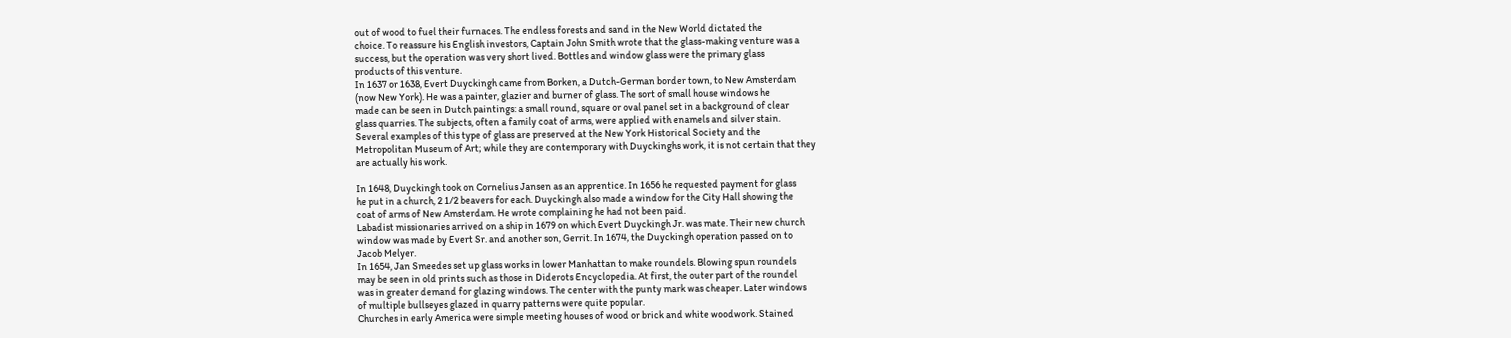out of wood to fuel their furnaces. The endless forests and sand in the New World dictated the
choice. To reassure his English investors, Captain John Smith wrote that the glass-making venture was a
success, but the operation was very short lived. Bottles and window glass were the primary glass
products of this venture.
In 1637 or 1638, Evert Duyckingh came from Borken, a Dutch-German border town, to New Amsterdam
(now New York). He was a painter, glazier and burner of glass. The sort of small house windows he
made can be seen in Dutch paintings: a small round, square or oval panel set in a background of clear
glass quarries. The subjects, often a family coat of arms, were applied with enamels and silver stain.
Several examples of this type of glass are preserved at the New York Historical Society and the
Metropolitan Museum of Art; while they are contemporary with Duyckinghs work, it is not certain that they
are actually his work.

In 1648, Duyckingh took on Cornelius Jansen as an apprentice. In 1656 he requested payment for glass
he put in a church, 2 1/2 beavers for each. Duyckingh also made a window for the City Hall showing the
coat of arms of New Amsterdam. He wrote complaining he had not been paid.
Labadist missionaries arrived on a ship in 1679 on which Evert Duyckingh Jr. was mate. Their new church
window was made by Evert Sr. and another son, Gerrit. In 1674, the Duyckingh operation passed on to
Jacob Melyer.
In 1654, Jan Smeedes set up glass works in lower Manhattan to make roundels. Blowing spun roundels
may be seen in old prints such as those in Diderots Encyclopedia. At first, the outer part of the roundel
was in greater demand for glazing windows. The center with the punty mark was cheaper. Later windows
of multiple bullseyes glazed in quarry patterns were quite popular.
Churches in early America were simple meeting houses of wood or brick and white woodwork. Stained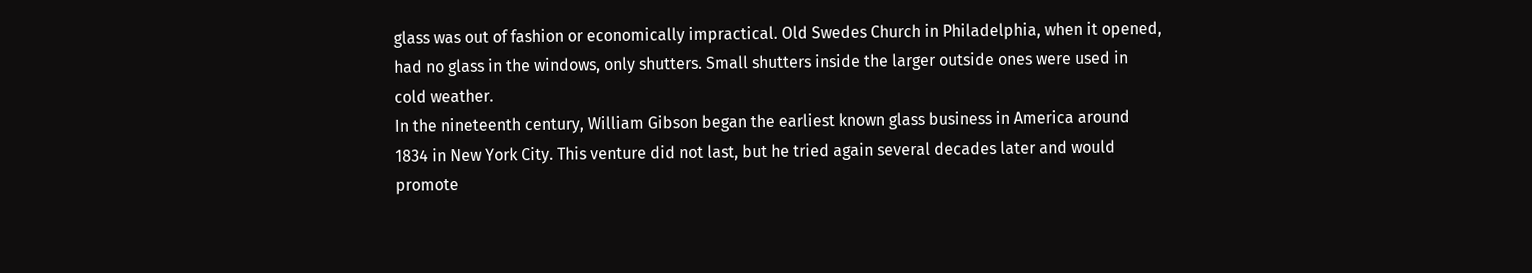glass was out of fashion or economically impractical. Old Swedes Church in Philadelphia, when it opened,
had no glass in the windows, only shutters. Small shutters inside the larger outside ones were used in
cold weather.
In the nineteenth century, William Gibson began the earliest known glass business in America around
1834 in New York City. This venture did not last, but he tried again several decades later and would
promote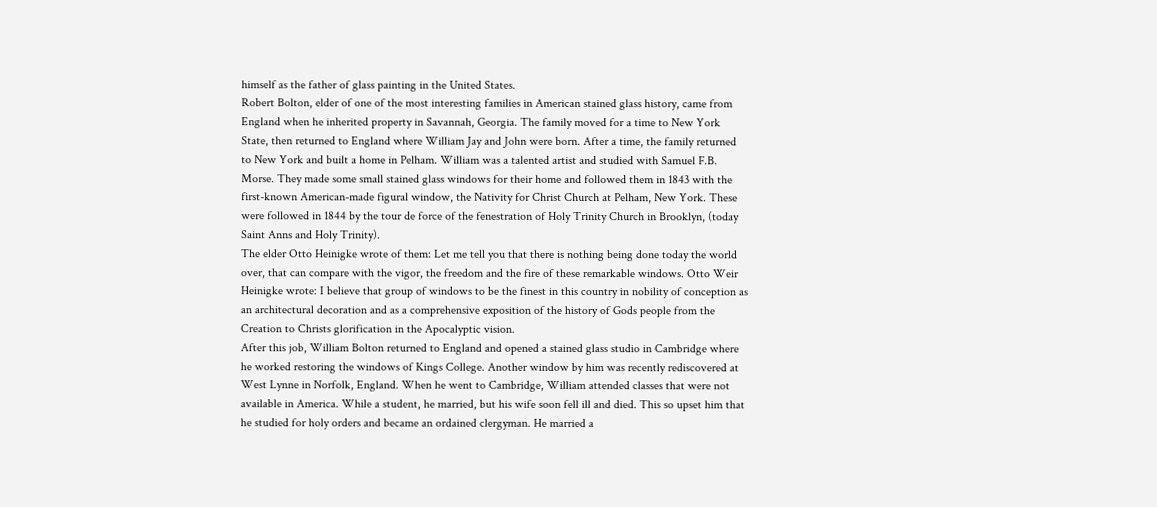himself as the father of glass painting in the United States.
Robert Bolton, elder of one of the most interesting families in American stained glass history, came from
England when he inherited property in Savannah, Georgia. The family moved for a time to New York
State, then returned to England where William Jay and John were born. After a time, the family returned
to New York and built a home in Pelham. William was a talented artist and studied with Samuel F.B.
Morse. They made some small stained glass windows for their home and followed them in 1843 with the
first-known American-made figural window, the Nativity for Christ Church at Pelham, New York. These
were followed in 1844 by the tour de force of the fenestration of Holy Trinity Church in Brooklyn, (today
Saint Anns and Holy Trinity).
The elder Otto Heinigke wrote of them: Let me tell you that there is nothing being done today the world
over, that can compare with the vigor, the freedom and the fire of these remarkable windows. Otto Weir
Heinigke wrote: I believe that group of windows to be the finest in this country in nobility of conception as
an architectural decoration and as a comprehensive exposition of the history of Gods people from the
Creation to Christs glorification in the Apocalyptic vision.
After this job, William Bolton returned to England and opened a stained glass studio in Cambridge where
he worked restoring the windows of Kings College. Another window by him was recently rediscovered at
West Lynne in Norfolk, England. When he went to Cambridge, William attended classes that were not
available in America. While a student, he married, but his wife soon fell ill and died. This so upset him that
he studied for holy orders and became an ordained clergyman. He married a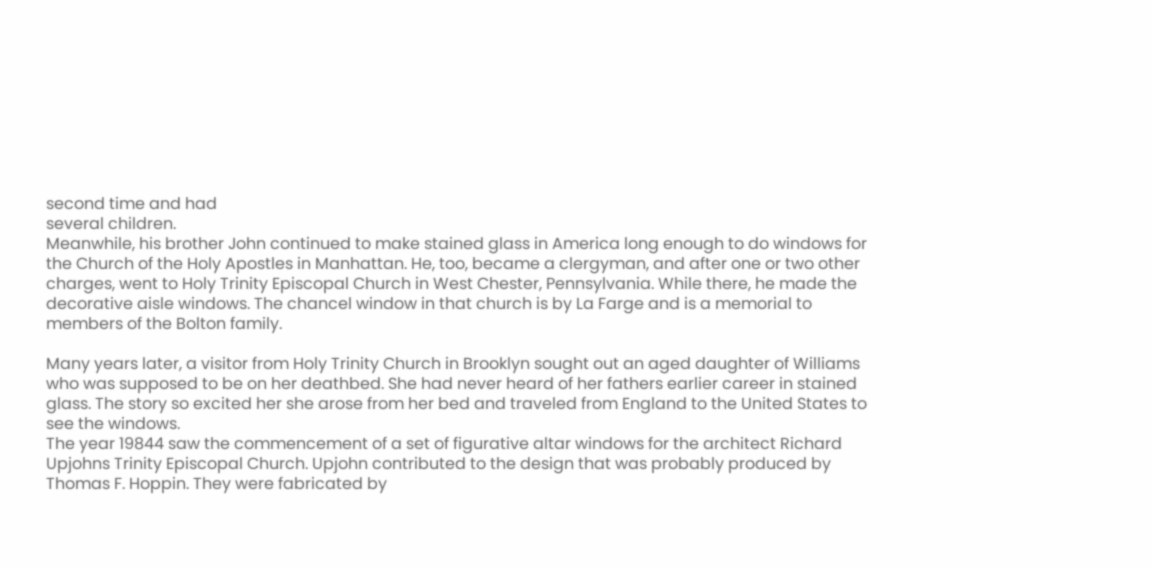second time and had
several children.
Meanwhile, his brother John continued to make stained glass in America long enough to do windows for
the Church of the Holy Apostles in Manhattan. He, too, became a clergyman, and after one or two other
charges, went to Holy Trinity Episcopal Church in West Chester, Pennsylvania. While there, he made the
decorative aisle windows. The chancel window in that church is by La Farge and is a memorial to
members of the Bolton family.

Many years later, a visitor from Holy Trinity Church in Brooklyn sought out an aged daughter of Williams
who was supposed to be on her deathbed. She had never heard of her fathers earlier career in stained
glass. The story so excited her she arose from her bed and traveled from England to the United States to
see the windows.
The year 19844 saw the commencement of a set of figurative altar windows for the architect Richard
Upjohns Trinity Episcopal Church. Upjohn contributed to the design that was probably produced by
Thomas F. Hoppin. They were fabricated by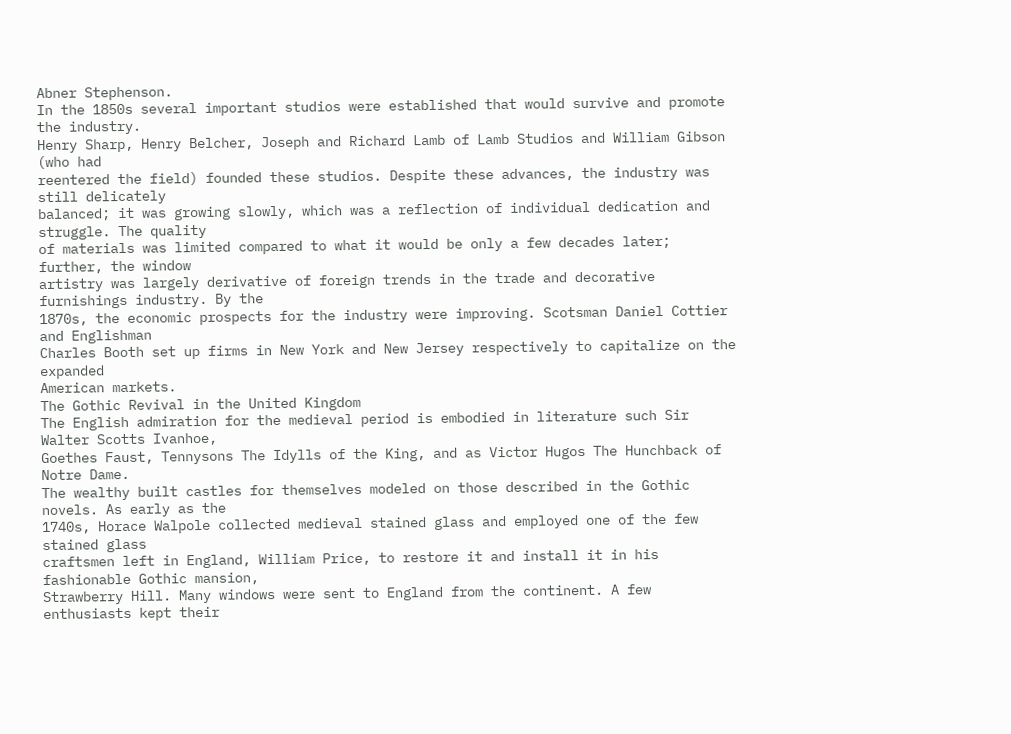Abner Stephenson.
In the 1850s several important studios were established that would survive and promote the industry.
Henry Sharp, Henry Belcher, Joseph and Richard Lamb of Lamb Studios and William Gibson (who had
reentered the field) founded these studios. Despite these advances, the industry was still delicately
balanced; it was growing slowly, which was a reflection of individual dedication and struggle. The quality
of materials was limited compared to what it would be only a few decades later; further, the window
artistry was largely derivative of foreign trends in the trade and decorative furnishings industry. By the
1870s, the economic prospects for the industry were improving. Scotsman Daniel Cottier and Englishman
Charles Booth set up firms in New York and New Jersey respectively to capitalize on the expanded
American markets.
The Gothic Revival in the United Kingdom
The English admiration for the medieval period is embodied in literature such Sir Walter Scotts Ivanhoe,
Goethes Faust, Tennysons The Idylls of the King, and as Victor Hugos The Hunchback of Notre Dame.
The wealthy built castles for themselves modeled on those described in the Gothic novels. As early as the
1740s, Horace Walpole collected medieval stained glass and employed one of the few stained glass
craftsmen left in England, William Price, to restore it and install it in his fashionable Gothic mansion,
Strawberry Hill. Many windows were sent to England from the continent. A few enthusiasts kept their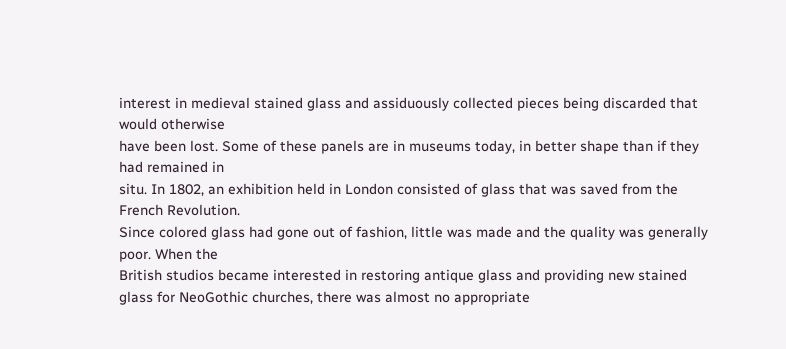interest in medieval stained glass and assiduously collected pieces being discarded that would otherwise
have been lost. Some of these panels are in museums today, in better shape than if they had remained in
situ. In 1802, an exhibition held in London consisted of glass that was saved from the French Revolution.
Since colored glass had gone out of fashion, little was made and the quality was generally poor. When the
British studios became interested in restoring antique glass and providing new stained glass for NeoGothic churches, there was almost no appropriate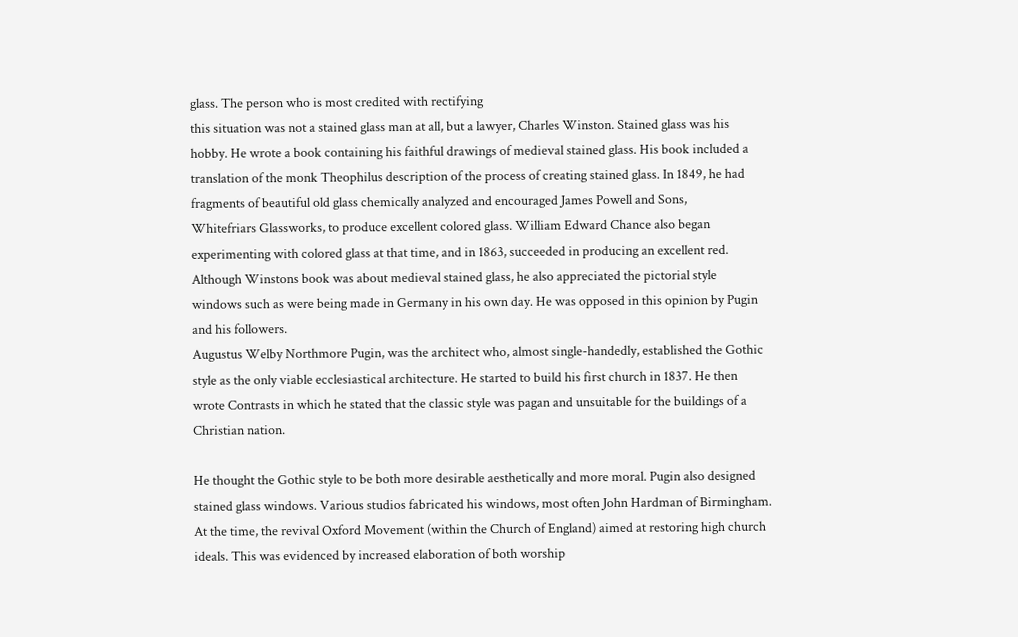glass. The person who is most credited with rectifying
this situation was not a stained glass man at all, but a lawyer, Charles Winston. Stained glass was his
hobby. He wrote a book containing his faithful drawings of medieval stained glass. His book included a
translation of the monk Theophilus description of the process of creating stained glass. In 1849, he had
fragments of beautiful old glass chemically analyzed and encouraged James Powell and Sons,
Whitefriars Glassworks, to produce excellent colored glass. William Edward Chance also began
experimenting with colored glass at that time, and in 1863, succeeded in producing an excellent red.
Although Winstons book was about medieval stained glass, he also appreciated the pictorial style
windows such as were being made in Germany in his own day. He was opposed in this opinion by Pugin
and his followers.
Augustus Welby Northmore Pugin, was the architect who, almost single-handedly, established the Gothic
style as the only viable ecclesiastical architecture. He started to build his first church in 1837. He then
wrote Contrasts in which he stated that the classic style was pagan and unsuitable for the buildings of a
Christian nation.

He thought the Gothic style to be both more desirable aesthetically and more moral. Pugin also designed
stained glass windows. Various studios fabricated his windows, most often John Hardman of Birmingham.
At the time, the revival Oxford Movement (within the Church of England) aimed at restoring high church
ideals. This was evidenced by increased elaboration of both worship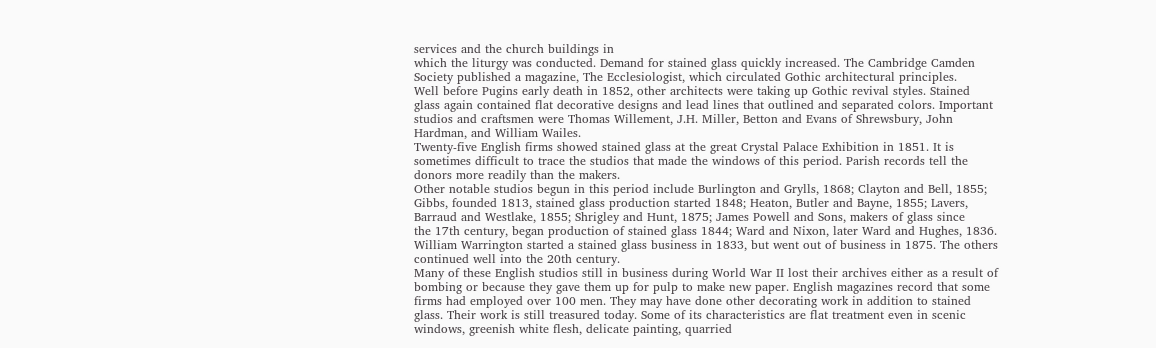services and the church buildings in
which the liturgy was conducted. Demand for stained glass quickly increased. The Cambridge Camden
Society published a magazine, The Ecclesiologist, which circulated Gothic architectural principles.
Well before Pugins early death in 1852, other architects were taking up Gothic revival styles. Stained
glass again contained flat decorative designs and lead lines that outlined and separated colors. Important
studios and craftsmen were Thomas Willement, J.H. Miller, Betton and Evans of Shrewsbury, John
Hardman, and William Wailes.
Twenty-five English firms showed stained glass at the great Crystal Palace Exhibition in 1851. It is
sometimes difficult to trace the studios that made the windows of this period. Parish records tell the
donors more readily than the makers.
Other notable studios begun in this period include Burlington and Grylls, 1868; Clayton and Bell, 1855;
Gibbs, founded 1813, stained glass production started 1848; Heaton, Butler and Bayne, 1855; Lavers,
Barraud and Westlake, 1855; Shrigley and Hunt, 1875; James Powell and Sons, makers of glass since
the 17th century, began production of stained glass 1844; Ward and Nixon, later Ward and Hughes, 1836.
William Warrington started a stained glass business in 1833, but went out of business in 1875. The others
continued well into the 20th century.
Many of these English studios still in business during World War II lost their archives either as a result of
bombing or because they gave them up for pulp to make new paper. English magazines record that some
firms had employed over 100 men. They may have done other decorating work in addition to stained
glass. Their work is still treasured today. Some of its characteristics are flat treatment even in scenic
windows, greenish white flesh, delicate painting, quarried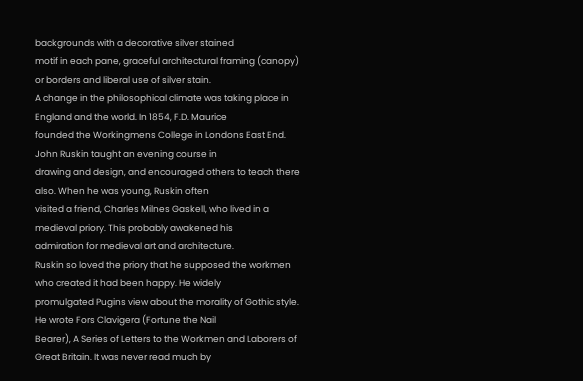backgrounds with a decorative silver stained
motif in each pane, graceful architectural framing (canopy) or borders and liberal use of silver stain.
A change in the philosophical climate was taking place in England and the world. In 1854, F.D. Maurice
founded the Workingmens College in Londons East End. John Ruskin taught an evening course in
drawing and design, and encouraged others to teach there also. When he was young, Ruskin often
visited a friend, Charles Milnes Gaskell, who lived in a medieval priory. This probably awakened his
admiration for medieval art and architecture.
Ruskin so loved the priory that he supposed the workmen who created it had been happy. He widely
promulgated Pugins view about the morality of Gothic style. He wrote Fors Clavigera (Fortune the Nail
Bearer), A Series of Letters to the Workmen and Laborers of Great Britain. It was never read much by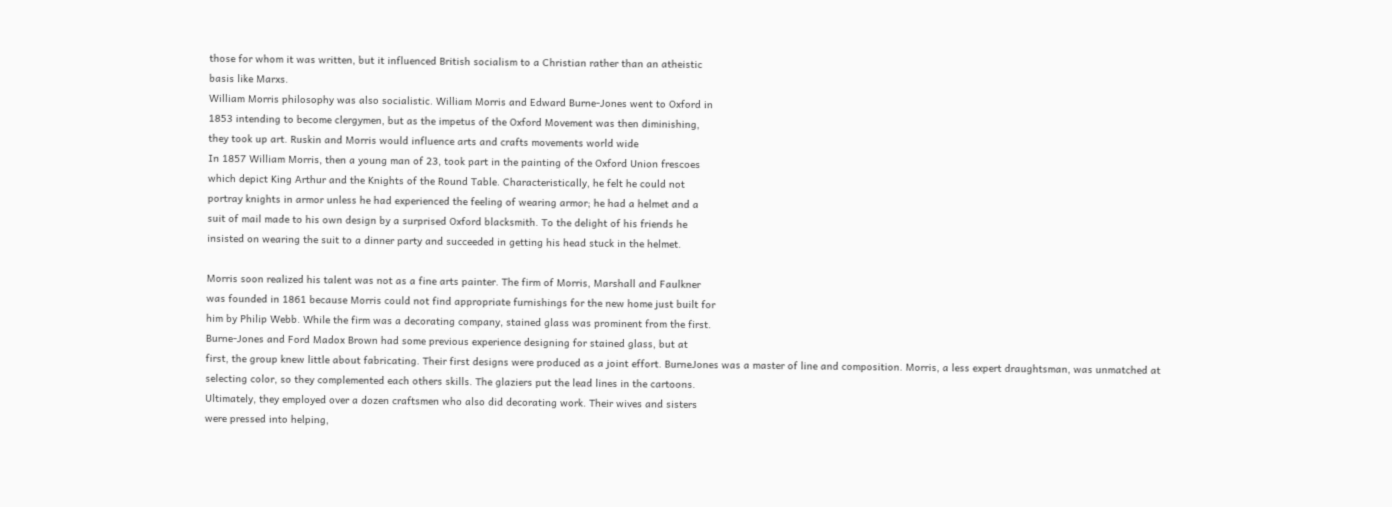those for whom it was written, but it influenced British socialism to a Christian rather than an atheistic
basis like Marxs.
William Morris philosophy was also socialistic. William Morris and Edward Burne-Jones went to Oxford in
1853 intending to become clergymen, but as the impetus of the Oxford Movement was then diminishing,
they took up art. Ruskin and Morris would influence arts and crafts movements world wide
In 1857 William Morris, then a young man of 23, took part in the painting of the Oxford Union frescoes
which depict King Arthur and the Knights of the Round Table. Characteristically, he felt he could not
portray knights in armor unless he had experienced the feeling of wearing armor; he had a helmet and a
suit of mail made to his own design by a surprised Oxford blacksmith. To the delight of his friends he
insisted on wearing the suit to a dinner party and succeeded in getting his head stuck in the helmet.

Morris soon realized his talent was not as a fine arts painter. The firm of Morris, Marshall and Faulkner
was founded in 1861 because Morris could not find appropriate furnishings for the new home just built for
him by Philip Webb. While the firm was a decorating company, stained glass was prominent from the first.
Burne-Jones and Ford Madox Brown had some previous experience designing for stained glass, but at
first, the group knew little about fabricating. Their first designs were produced as a joint effort. BurneJones was a master of line and composition. Morris, a less expert draughtsman, was unmatched at
selecting color, so they complemented each others skills. The glaziers put the lead lines in the cartoons.
Ultimately, they employed over a dozen craftsmen who also did decorating work. Their wives and sisters
were pressed into helping,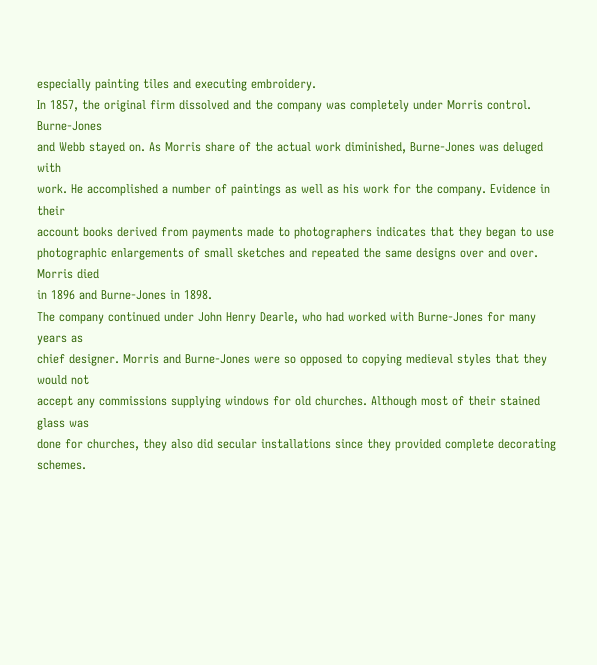especially painting tiles and executing embroidery.
In 1857, the original firm dissolved and the company was completely under Morris control. Burne-Jones
and Webb stayed on. As Morris share of the actual work diminished, Burne-Jones was deluged with
work. He accomplished a number of paintings as well as his work for the company. Evidence in their
account books derived from payments made to photographers indicates that they began to use
photographic enlargements of small sketches and repeated the same designs over and over. Morris died
in 1896 and Burne-Jones in 1898.
The company continued under John Henry Dearle, who had worked with Burne-Jones for many years as
chief designer. Morris and Burne-Jones were so opposed to copying medieval styles that they would not
accept any commissions supplying windows for old churches. Although most of their stained glass was
done for churches, they also did secular installations since they provided complete decorating schemes.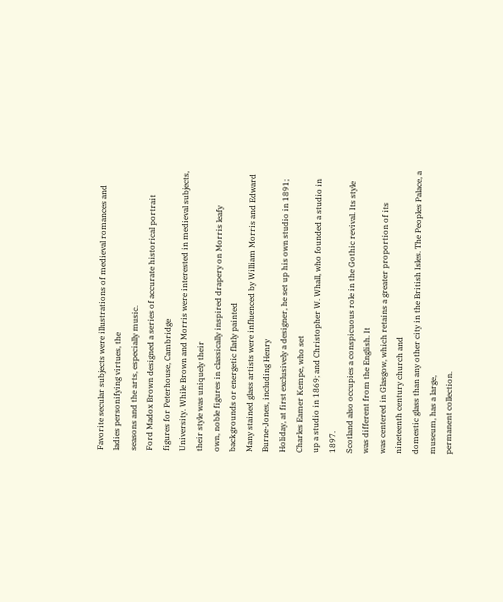Favorite secular subjects were illustrations of medieval romances and ladies personifying virtues, the
seasons and the arts, especially music.
Ford Madox Brown designed a series of accurate historical portrait figures for Peterhouse, Cambridge
University. While Brown and Morris were interested in medieval subjects, their style was uniquely their
own, noble figures in classically inspired drapery on Morris leafy backgrounds or energetic flatly painted
Many stained glass artists were influenced by William Morris and Edward Burne-Jones, including Henry
Holiday, at first exclusively a designer, he set up his own studio in 1891; Charles Eamer Kempe, who set
up a studio in 1869; and Christopher W. Whall, who founded a studio in 1897.
Scotland also occupies a conspicuous role in the Gothic revival. Its style was different from the English. It
was centered in Glasgow, which retains a greater proportion of its nineteenth century church and
domestic glass than any other city in the British Isles. The Peoples Palace, a museum, has a large,
permanent collection.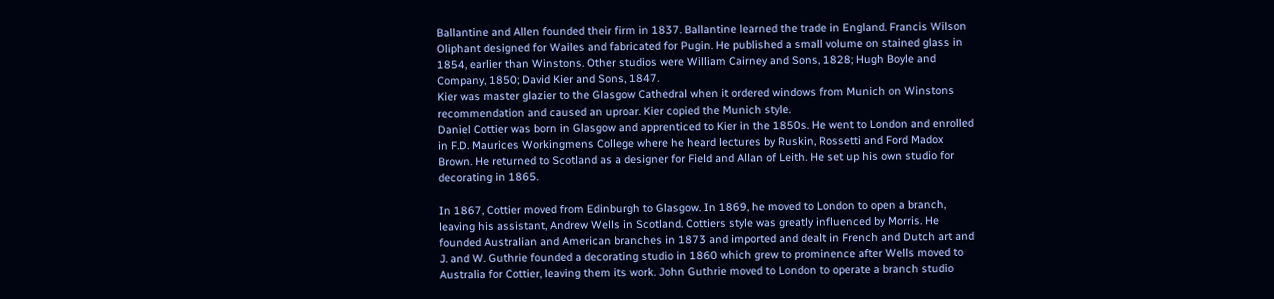Ballantine and Allen founded their firm in 1837. Ballantine learned the trade in England. Francis Wilson
Oliphant designed for Wailes and fabricated for Pugin. He published a small volume on stained glass in
1854, earlier than Winstons. Other studios were William Cairney and Sons, 1828; Hugh Boyle and
Company, 1850; David Kier and Sons, 1847.
Kier was master glazier to the Glasgow Cathedral when it ordered windows from Munich on Winstons
recommendation and caused an uproar. Kier copied the Munich style.
Daniel Cottier was born in Glasgow and apprenticed to Kier in the 1850s. He went to London and enrolled
in F.D. Maurices Workingmens College where he heard lectures by Ruskin, Rossetti and Ford Madox
Brown. He returned to Scotland as a designer for Field and Allan of Leith. He set up his own studio for
decorating in 1865.

In 1867, Cottier moved from Edinburgh to Glasgow. In 1869, he moved to London to open a branch,
leaving his assistant, Andrew Wells in Scotland. Cottiers style was greatly influenced by Morris. He
founded Australian and American branches in 1873 and imported and dealt in French and Dutch art and
J. and W. Guthrie founded a decorating studio in 1860 which grew to prominence after Wells moved to
Australia for Cottier, leaving them its work. John Guthrie moved to London to operate a branch studio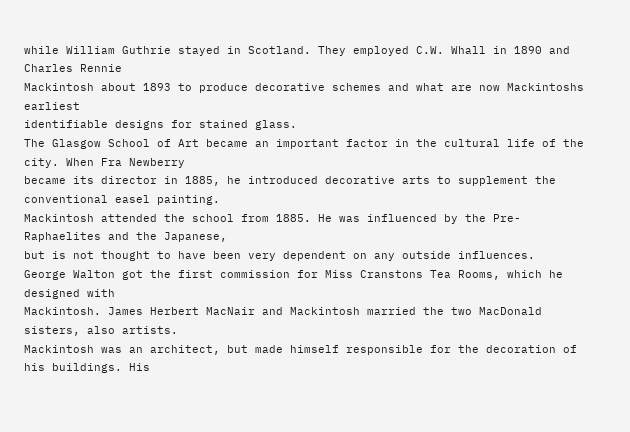while William Guthrie stayed in Scotland. They employed C.W. Whall in 1890 and Charles Rennie
Mackintosh about 1893 to produce decorative schemes and what are now Mackintoshs earliest
identifiable designs for stained glass.
The Glasgow School of Art became an important factor in the cultural life of the city. When Fra Newberry
became its director in 1885, he introduced decorative arts to supplement the conventional easel painting.
Mackintosh attended the school from 1885. He was influenced by the Pre-Raphaelites and the Japanese,
but is not thought to have been very dependent on any outside influences.
George Walton got the first commission for Miss Cranstons Tea Rooms, which he designed with
Mackintosh. James Herbert MacNair and Mackintosh married the two MacDonald sisters, also artists.
Mackintosh was an architect, but made himself responsible for the decoration of his buildings. His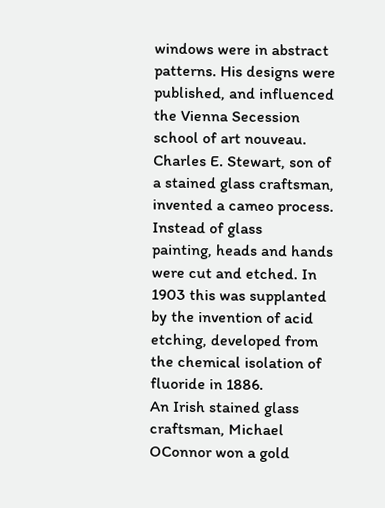windows were in abstract patterns. His designs were published, and influenced the Vienna Secession
school of art nouveau.
Charles E. Stewart, son of a stained glass craftsman, invented a cameo process. Instead of glass
painting, heads and hands were cut and etched. In 1903 this was supplanted by the invention of acid
etching, developed from the chemical isolation of fluoride in 1886.
An Irish stained glass craftsman, Michael OConnor won a gold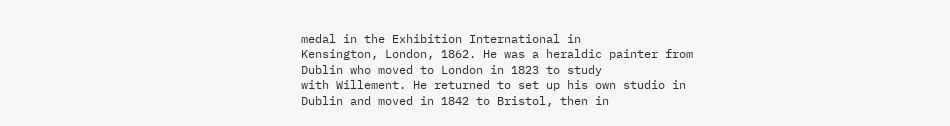medal in the Exhibition International in
Kensington, London, 1862. He was a heraldic painter from Dublin who moved to London in 1823 to study
with Willement. He returned to set up his own studio in Dublin and moved in 1842 to Bristol, then in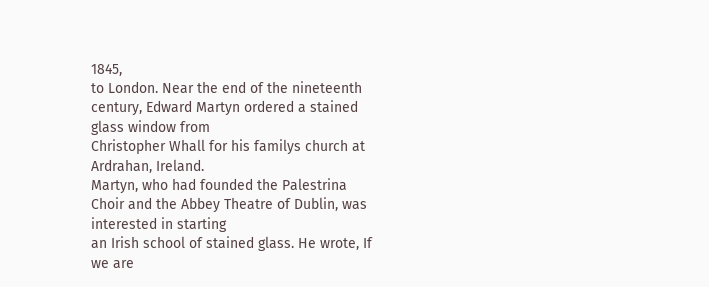1845,
to London. Near the end of the nineteenth century, Edward Martyn ordered a stained glass window from
Christopher Whall for his familys church at Ardrahan, Ireland.
Martyn, who had founded the Palestrina Choir and the Abbey Theatre of Dublin, was interested in starting
an Irish school of stained glass. He wrote, If we are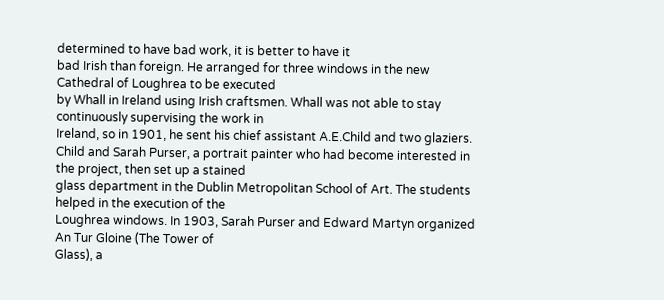determined to have bad work, it is better to have it
bad Irish than foreign. He arranged for three windows in the new Cathedral of Loughrea to be executed
by Whall in Ireland using Irish craftsmen. Whall was not able to stay continuously supervising the work in
Ireland, so in 1901, he sent his chief assistant A.E.Child and two glaziers.
Child and Sarah Purser, a portrait painter who had become interested in the project, then set up a stained
glass department in the Dublin Metropolitan School of Art. The students helped in the execution of the
Loughrea windows. In 1903, Sarah Purser and Edward Martyn organized An Tur Gloine (The Tower of
Glass), a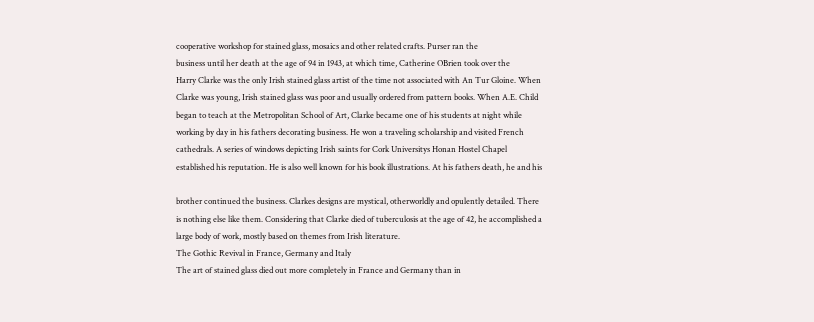cooperative workshop for stained glass, mosaics and other related crafts. Purser ran the
business until her death at the age of 94 in 1943, at which time, Catherine OBrien took over the
Harry Clarke was the only Irish stained glass artist of the time not associated with An Tur Gloine. When
Clarke was young, Irish stained glass was poor and usually ordered from pattern books. When A.E. Child
began to teach at the Metropolitan School of Art, Clarke became one of his students at night while
working by day in his fathers decorating business. He won a traveling scholarship and visited French
cathedrals. A series of windows depicting Irish saints for Cork Universitys Honan Hostel Chapel
established his reputation. He is also well known for his book illustrations. At his fathers death, he and his

brother continued the business. Clarkes designs are mystical, otherworldly and opulently detailed. There
is nothing else like them. Considering that Clarke died of tuberculosis at the age of 42, he accomplished a
large body of work, mostly based on themes from Irish literature.
The Gothic Revival in France, Germany and Italy
The art of stained glass died out more completely in France and Germany than in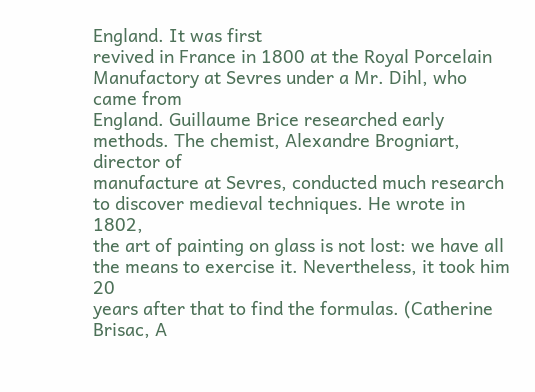England. It was first
revived in France in 1800 at the Royal Porcelain Manufactory at Sevres under a Mr. Dihl, who came from
England. Guillaume Brice researched early methods. The chemist, Alexandre Brogniart, director of
manufacture at Sevres, conducted much research to discover medieval techniques. He wrote in 1802,
the art of painting on glass is not lost: we have all the means to exercise it. Nevertheless, it took him 20
years after that to find the formulas. (Catherine Brisac, A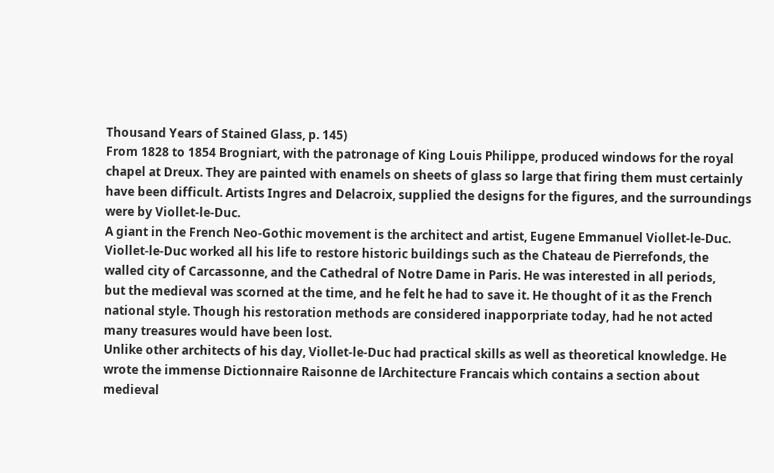Thousand Years of Stained Glass, p. 145)
From 1828 to 1854 Brogniart, with the patronage of King Louis Philippe, produced windows for the royal
chapel at Dreux. They are painted with enamels on sheets of glass so large that firing them must certainly
have been difficult. Artists Ingres and Delacroix, supplied the designs for the figures, and the surroundings
were by Viollet-le-Duc.
A giant in the French Neo-Gothic movement is the architect and artist, Eugene Emmanuel Viollet-le-Duc.
Viollet-le-Duc worked all his life to restore historic buildings such as the Chateau de Pierrefonds, the
walled city of Carcassonne, and the Cathedral of Notre Dame in Paris. He was interested in all periods,
but the medieval was scorned at the time, and he felt he had to save it. He thought of it as the French
national style. Though his restoration methods are considered inapporpriate today, had he not acted
many treasures would have been lost.
Unlike other architects of his day, Viollet-le-Duc had practical skills as well as theoretical knowledge. He
wrote the immense Dictionnaire Raisonne de lArchitecture Francais which contains a section about
medieval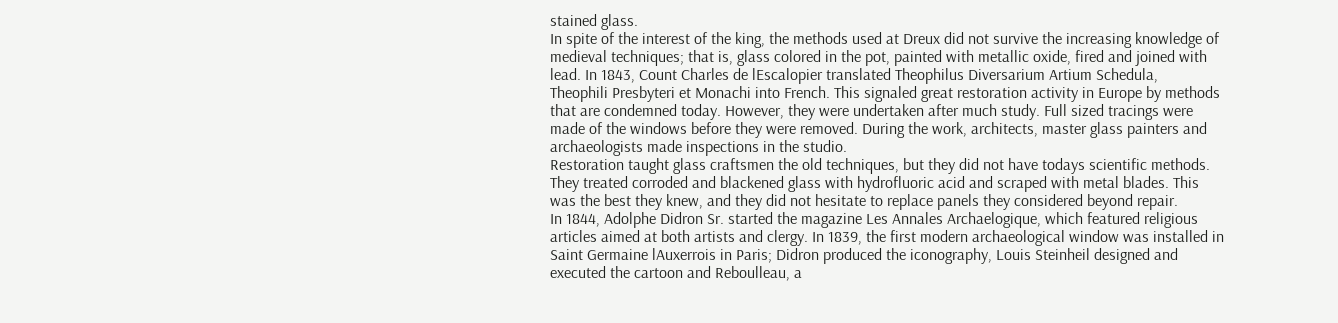stained glass.
In spite of the interest of the king, the methods used at Dreux did not survive the increasing knowledge of
medieval techniques; that is, glass colored in the pot, painted with metallic oxide, fired and joined with
lead. In 1843, Count Charles de lEscalopier translated Theophilus Diversarium Artium Schedula,
Theophili Presbyteri et Monachi into French. This signaled great restoration activity in Europe by methods
that are condemned today. However, they were undertaken after much study. Full sized tracings were
made of the windows before they were removed. During the work, architects, master glass painters and
archaeologists made inspections in the studio.
Restoration taught glass craftsmen the old techniques, but they did not have todays scientific methods.
They treated corroded and blackened glass with hydrofluoric acid and scraped with metal blades. This
was the best they knew, and they did not hesitate to replace panels they considered beyond repair.
In 1844, Adolphe Didron Sr. started the magazine Les Annales Archaelogique, which featured religious
articles aimed at both artists and clergy. In 1839, the first modern archaeological window was installed in
Saint Germaine lAuxerrois in Paris; Didron produced the iconography, Louis Steinheil designed and
executed the cartoon and Reboulleau, a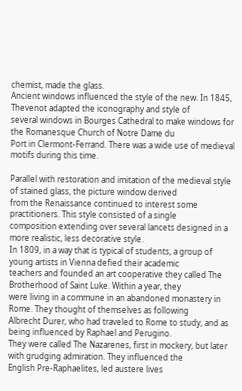chemist, made the glass.
Ancient windows influenced the style of the new. In 1845, Thevenot adapted the iconography and style of
several windows in Bourges Cathedral to make windows for the Romanesque Church of Notre Dame du
Port in Clermont-Ferrand. There was a wide use of medieval motifs during this time.

Parallel with restoration and imitation of the medieval style of stained glass, the picture window derived
from the Renaissance continued to interest some practitioners. This style consisted of a single
composition extending over several lancets designed in a more realistic, less decorative style.
In 1809, in a way that is typical of students, a group of young artists in Vienna defied their academic
teachers and founded an art cooperative they called The Brotherhood of Saint Luke. Within a year, they
were living in a commune in an abandoned monastery in Rome. They thought of themselves as following
Albrecht Durer, who had traveled to Rome to study, and as being influenced by Raphael and Perugino.
They were called The Nazarenes, first in mockery, but later with grudging admiration. They influenced the
English Pre-Raphaelites, led austere lives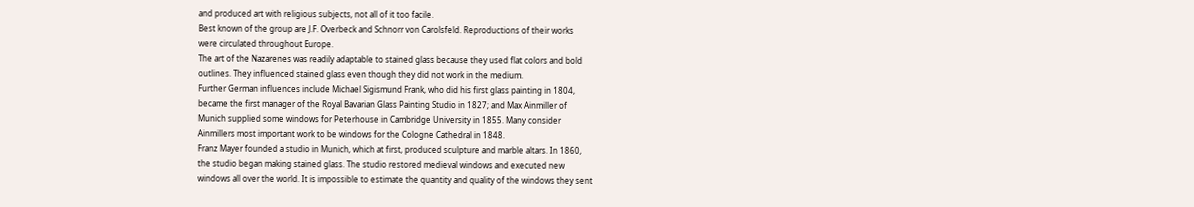and produced art with religious subjects, not all of it too facile.
Best known of the group are J.F. Overbeck and Schnorr von Carolsfeld. Reproductions of their works
were circulated throughout Europe.
The art of the Nazarenes was readily adaptable to stained glass because they used flat colors and bold
outlines. They influenced stained glass even though they did not work in the medium.
Further German influences include Michael Sigismund Frank, who did his first glass painting in 1804,
became the first manager of the Royal Bavarian Glass Painting Studio in 1827; and Max Ainmiller of
Munich supplied some windows for Peterhouse in Cambridge University in 1855. Many consider
Ainmillers most important work to be windows for the Cologne Cathedral in 1848.
Franz Mayer founded a studio in Munich, which at first, produced sculpture and marble altars. In 1860,
the studio began making stained glass. The studio restored medieval windows and executed new
windows all over the world. It is impossible to estimate the quantity and quality of the windows they sent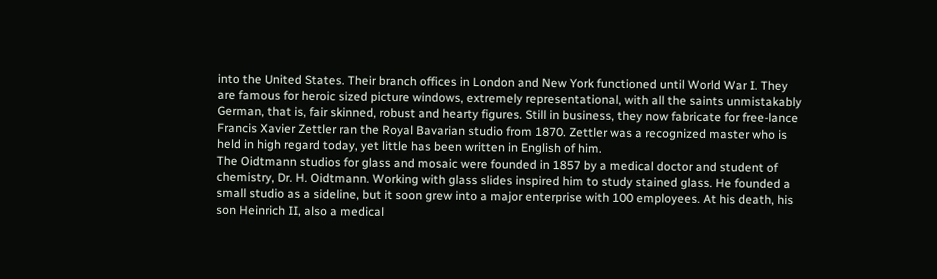into the United States. Their branch offices in London and New York functioned until World War I. They
are famous for heroic sized picture windows, extremely representational, with all the saints unmistakably
German, that is, fair skinned, robust and hearty figures. Still in business, they now fabricate for free-lance
Francis Xavier Zettler ran the Royal Bavarian studio from 1870. Zettler was a recognized master who is
held in high regard today, yet little has been written in English of him.
The Oidtmann studios for glass and mosaic were founded in 1857 by a medical doctor and student of
chemistry, Dr. H. Oidtmann. Working with glass slides inspired him to study stained glass. He founded a
small studio as a sideline, but it soon grew into a major enterprise with 100 employees. At his death, his
son Heinrich II, also a medical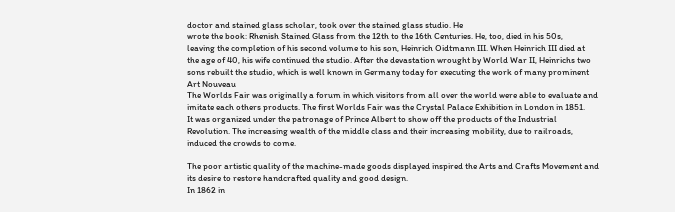doctor and stained glass scholar, took over the stained glass studio. He
wrote the book: Rhenish Stained Glass from the 12th to the 16th Centuries. He, too, died in his 50s,
leaving the completion of his second volume to his son, Heinrich Oidtmann III. When Heinrich III died at
the age of 40, his wife continued the studio. After the devastation wrought by World War II, Heinrichs two
sons rebuilt the studio, which is well known in Germany today for executing the work of many prominent
Art Nouveau
The Worlds Fair was originally a forum in which visitors from all over the world were able to evaluate and
imitate each others products. The first Worlds Fair was the Crystal Palace Exhibition in London in 1851.
It was organized under the patronage of Prince Albert to show off the products of the Industrial
Revolution. The increasing wealth of the middle class and their increasing mobility, due to railroads,
induced the crowds to come.

The poor artistic quality of the machine-made goods displayed inspired the Arts and Crafts Movement and
its desire to restore handcrafted quality and good design.
In 1862 in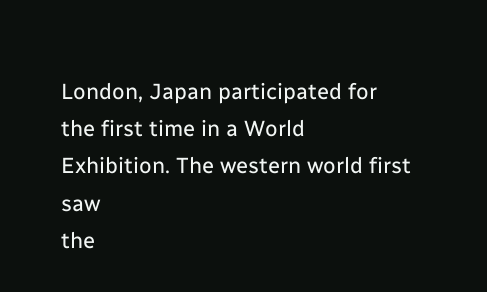London, Japan participated for the first time in a World Exhibition. The western world first saw
the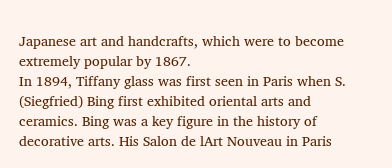Japanese art and handcrafts, which were to become extremely popular by 1867.
In 1894, Tiffany glass was first seen in Paris when S. (Siegfried) Bing first exhibited oriental arts and
ceramics. Bing was a key figure in the history of decorative arts. His Salon de lArt Nouveau in Paris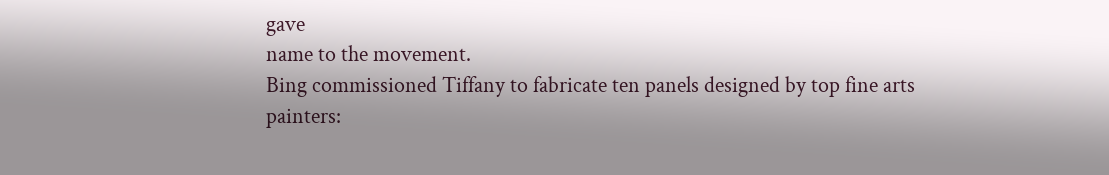gave
name to the movement.
Bing commissioned Tiffany to fabricate ten panels designed by top fine arts painters: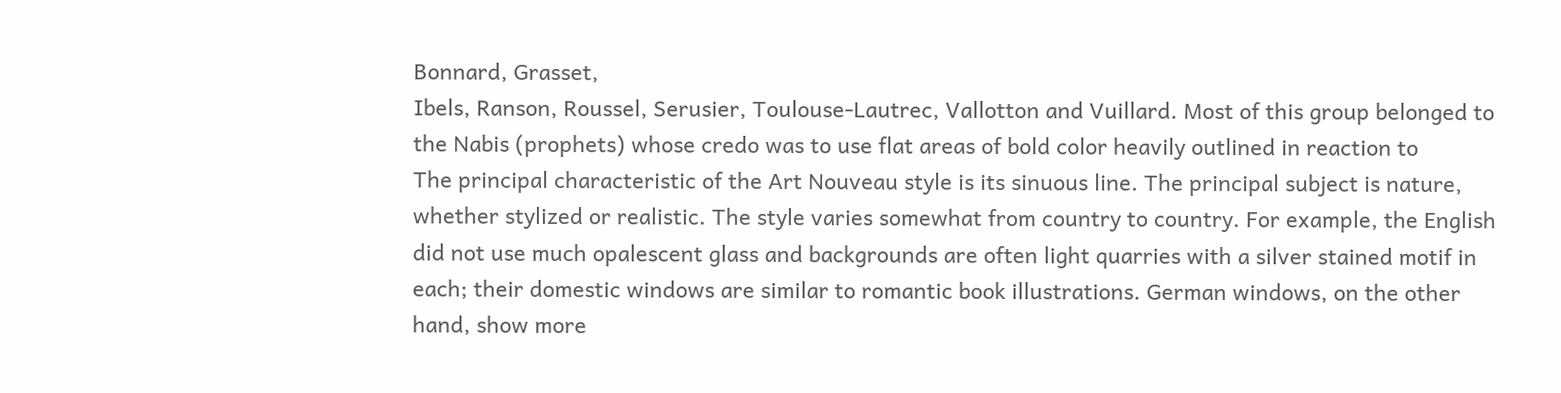Bonnard, Grasset,
Ibels, Ranson, Roussel, Serusier, Toulouse-Lautrec, Vallotton and Vuillard. Most of this group belonged to
the Nabis (prophets) whose credo was to use flat areas of bold color heavily outlined in reaction to
The principal characteristic of the Art Nouveau style is its sinuous line. The principal subject is nature,
whether stylized or realistic. The style varies somewhat from country to country. For example, the English
did not use much opalescent glass and backgrounds are often light quarries with a silver stained motif in
each; their domestic windows are similar to romantic book illustrations. German windows, on the other
hand, show more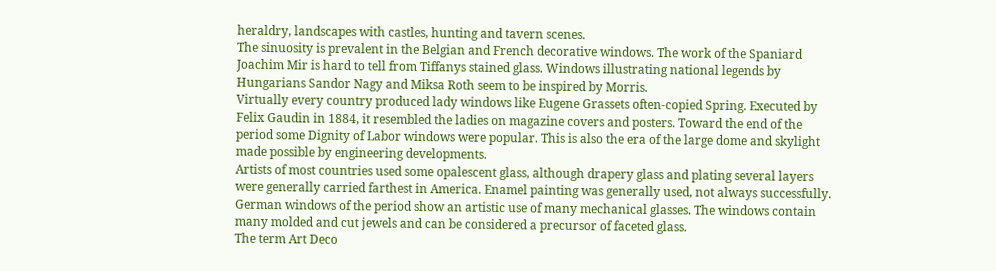heraldry, landscapes with castles, hunting and tavern scenes.
The sinuosity is prevalent in the Belgian and French decorative windows. The work of the Spaniard
Joachim Mir is hard to tell from Tiffanys stained glass. Windows illustrating national legends by
Hungarians Sandor Nagy and Miksa Roth seem to be inspired by Morris.
Virtually every country produced lady windows like Eugene Grassets often-copied Spring. Executed by
Felix Gaudin in 1884, it resembled the ladies on magazine covers and posters. Toward the end of the
period some Dignity of Labor windows were popular. This is also the era of the large dome and skylight
made possible by engineering developments.
Artists of most countries used some opalescent glass, although drapery glass and plating several layers
were generally carried farthest in America. Enamel painting was generally used, not always successfully.
German windows of the period show an artistic use of many mechanical glasses. The windows contain
many molded and cut jewels and can be considered a precursor of faceted glass.
The term Art Deco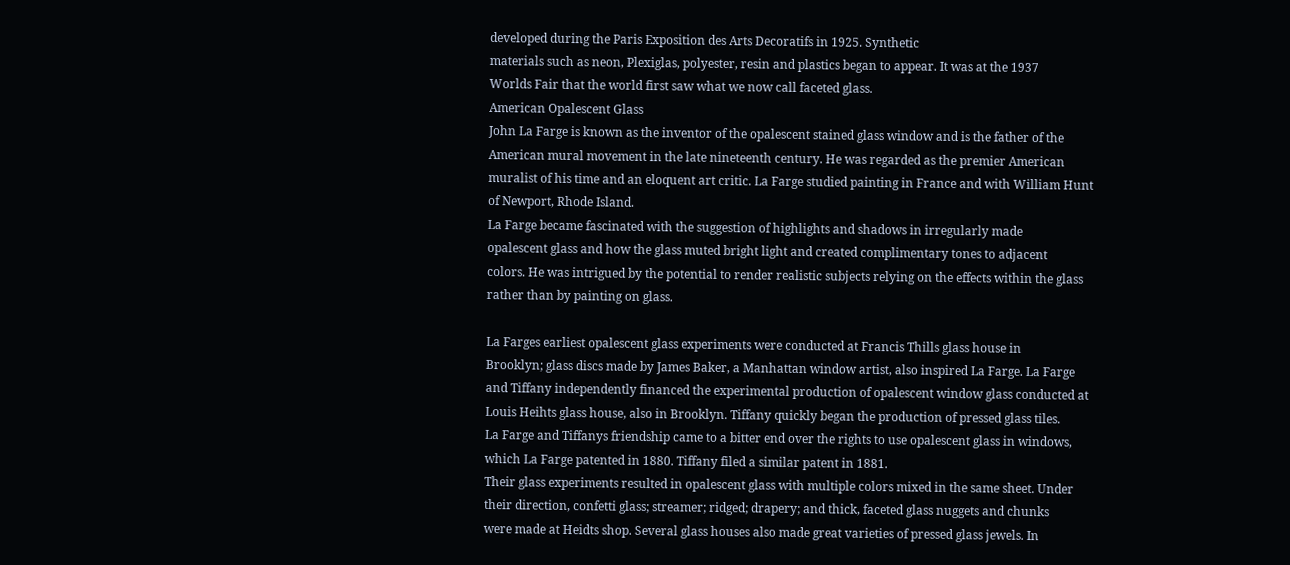developed during the Paris Exposition des Arts Decoratifs in 1925. Synthetic
materials such as neon, Plexiglas, polyester, resin and plastics began to appear. It was at the 1937
Worlds Fair that the world first saw what we now call faceted glass.
American Opalescent Glass
John La Farge is known as the inventor of the opalescent stained glass window and is the father of the
American mural movement in the late nineteenth century. He was regarded as the premier American
muralist of his time and an eloquent art critic. La Farge studied painting in France and with William Hunt
of Newport, Rhode Island.
La Farge became fascinated with the suggestion of highlights and shadows in irregularly made
opalescent glass and how the glass muted bright light and created complimentary tones to adjacent
colors. He was intrigued by the potential to render realistic subjects relying on the effects within the glass
rather than by painting on glass.

La Farges earliest opalescent glass experiments were conducted at Francis Thills glass house in
Brooklyn; glass discs made by James Baker, a Manhattan window artist, also inspired La Farge. La Farge
and Tiffany independently financed the experimental production of opalescent window glass conducted at
Louis Heihts glass house, also in Brooklyn. Tiffany quickly began the production of pressed glass tiles.
La Farge and Tiffanys friendship came to a bitter end over the rights to use opalescent glass in windows,
which La Farge patented in 1880. Tiffany filed a similar patent in 1881.
Their glass experiments resulted in opalescent glass with multiple colors mixed in the same sheet. Under
their direction, confetti glass; streamer; ridged; drapery; and thick, faceted glass nuggets and chunks
were made at Heidts shop. Several glass houses also made great varieties of pressed glass jewels. In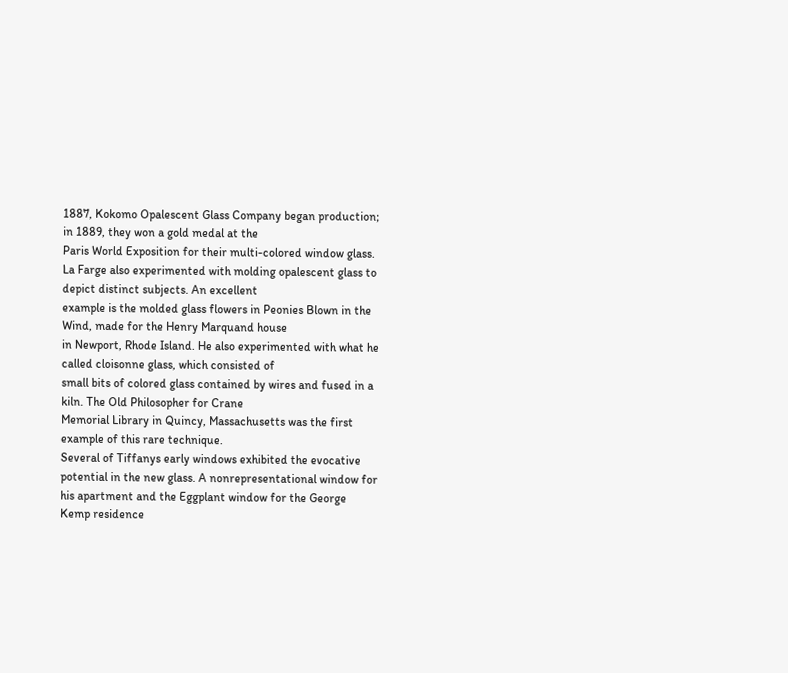1887, Kokomo Opalescent Glass Company began production; in 1889, they won a gold medal at the
Paris World Exposition for their multi-colored window glass.
La Farge also experimented with molding opalescent glass to depict distinct subjects. An excellent
example is the molded glass flowers in Peonies Blown in the Wind, made for the Henry Marquand house
in Newport, Rhode Island. He also experimented with what he called cloisonne glass, which consisted of
small bits of colored glass contained by wires and fused in a kiln. The Old Philosopher for Crane
Memorial Library in Quincy, Massachusetts was the first example of this rare technique.
Several of Tiffanys early windows exhibited the evocative potential in the new glass. A nonrepresentational window for his apartment and the Eggplant window for the George Kemp residence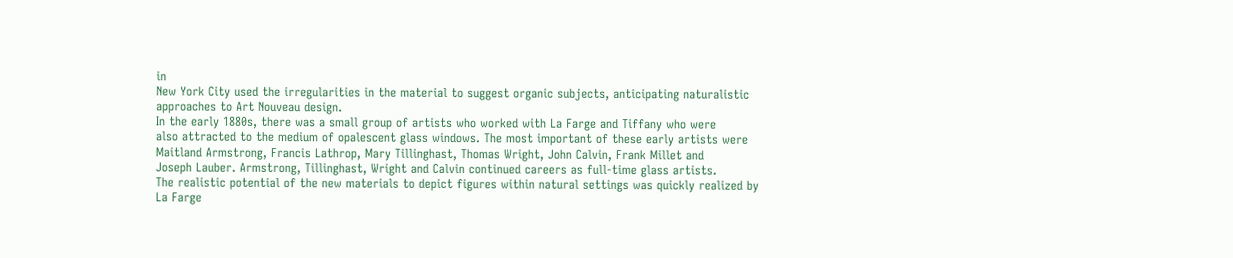in
New York City used the irregularities in the material to suggest organic subjects, anticipating naturalistic
approaches to Art Nouveau design.
In the early 1880s, there was a small group of artists who worked with La Farge and Tiffany who were
also attracted to the medium of opalescent glass windows. The most important of these early artists were
Maitland Armstrong, Francis Lathrop, Mary Tillinghast, Thomas Wright, John Calvin, Frank Millet and
Joseph Lauber. Armstrong, Tillinghast, Wright and Calvin continued careers as full-time glass artists.
The realistic potential of the new materials to depict figures within natural settings was quickly realized by
La Farge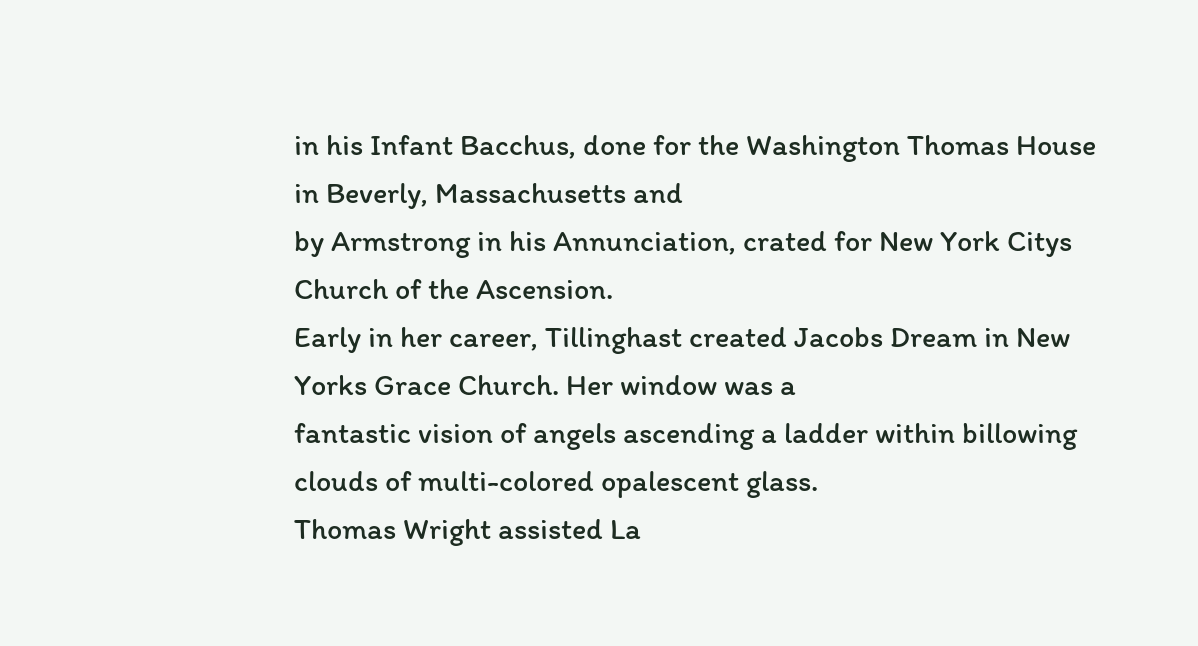in his Infant Bacchus, done for the Washington Thomas House in Beverly, Massachusetts and
by Armstrong in his Annunciation, crated for New York Citys Church of the Ascension.
Early in her career, Tillinghast created Jacobs Dream in New Yorks Grace Church. Her window was a
fantastic vision of angels ascending a ladder within billowing clouds of multi-colored opalescent glass.
Thomas Wright assisted La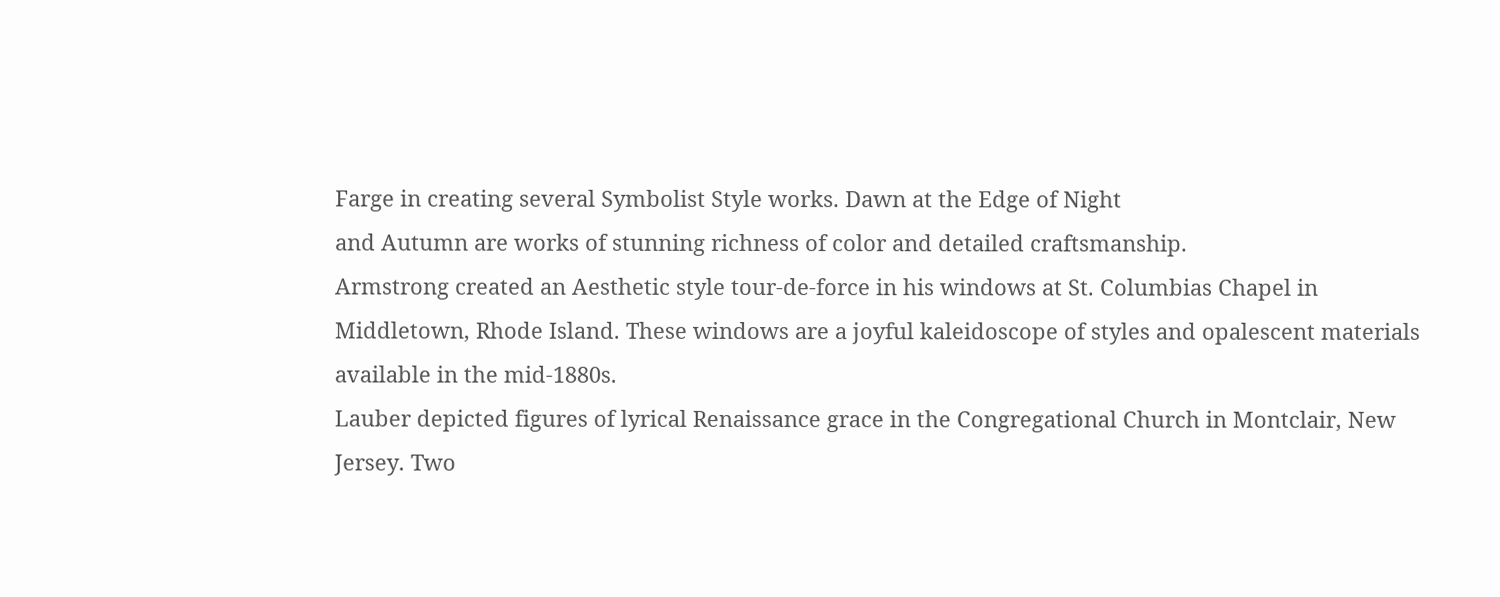Farge in creating several Symbolist Style works. Dawn at the Edge of Night
and Autumn are works of stunning richness of color and detailed craftsmanship.
Armstrong created an Aesthetic style tour-de-force in his windows at St. Columbias Chapel in
Middletown, Rhode Island. These windows are a joyful kaleidoscope of styles and opalescent materials
available in the mid-1880s.
Lauber depicted figures of lyrical Renaissance grace in the Congregational Church in Montclair, New
Jersey. Two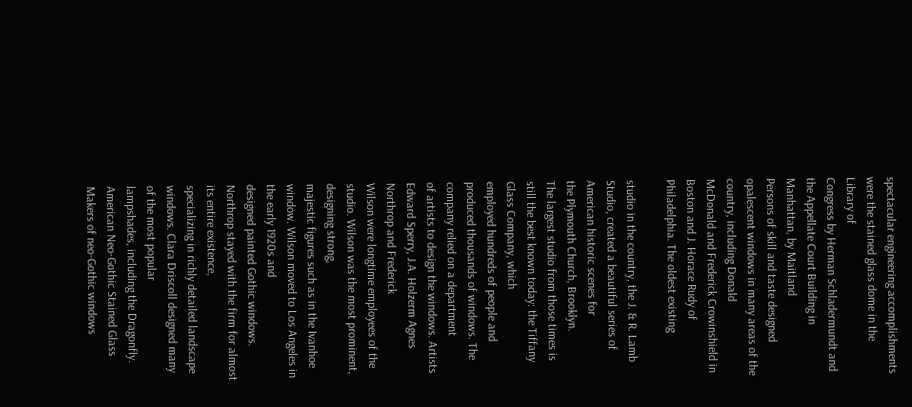spectacular engineering accomplishments were the stained glass dome in the Library of
Congress by Herman Schladermundt and the Appellate Court Building in Manhattan, by Maitland
Persons of skill and taste designed opalescent windows in many areas of the country, including Donald
McDonald and Frederick Crowinshield in Boston and J. Horace Rudy of Philadelphia. The oldest existing

studio in the country, the J. & R. Lamb Studio, created a beautiful series of American historic scenes for
the Plymouth Church, Brooklyn.
The largest studio from those times is still the best known today: the Tiffany Glass Company, which
employed hundreds of people and produced thousands of windows. The company relied on a department
of artists to design the windows. Artists Edward Sperry, J.A. Holzerm Agnes Northrop and Frederick
Wilson were longtime employees of the studio. Wilson was the most prominent, designing strong,
majestic figures such as in the Ivanhoe window. Wilson moved to Los Angeles in the early 1920s and
designed painted Gothic windows. Northrop stayed with the firm for almost its entire existence,
specializing in richly detailed landscape windows. Clara Driscoll designed many of the most popular
lampshades, including the Dragonfly.
American Neo-Gothic Stained Glass
Makers of neo-Gothic windows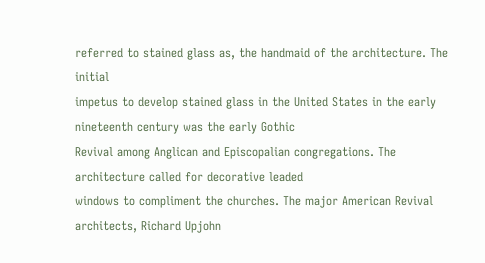referred to stained glass as, the handmaid of the architecture. The initial
impetus to develop stained glass in the United States in the early nineteenth century was the early Gothic
Revival among Anglican and Episcopalian congregations. The architecture called for decorative leaded
windows to compliment the churches. The major American Revival architects, Richard Upjohn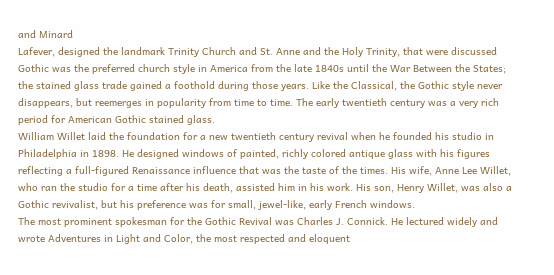and Minard
Lafever, designed the landmark Trinity Church and St. Anne and the Holy Trinity, that were discussed
Gothic was the preferred church style in America from the late 1840s until the War Between the States;
the stained glass trade gained a foothold during those years. Like the Classical, the Gothic style never
disappears, but reemerges in popularity from time to time. The early twentieth century was a very rich
period for American Gothic stained glass.
William Willet laid the foundation for a new twentieth century revival when he founded his studio in
Philadelphia in 1898. He designed windows of painted, richly colored antique glass with his figures
reflecting a full-figured Renaissance influence that was the taste of the times. His wife, Anne Lee Willet,
who ran the studio for a time after his death, assisted him in his work. His son, Henry Willet, was also a
Gothic revivalist, but his preference was for small, jewel-like, early French windows.
The most prominent spokesman for the Gothic Revival was Charles J. Connick. He lectured widely and
wrote Adventures in Light and Color, the most respected and eloquent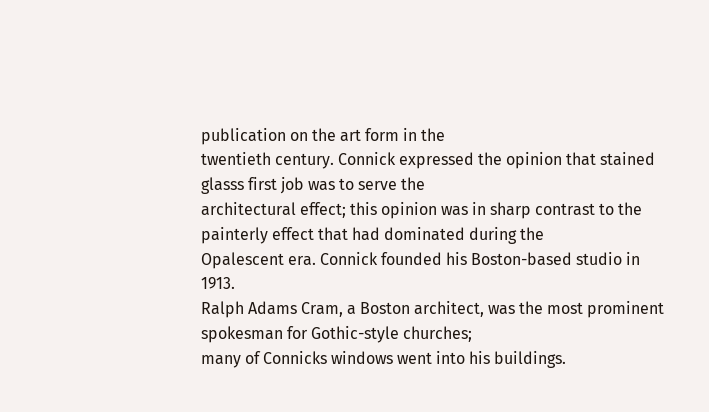publication on the art form in the
twentieth century. Connick expressed the opinion that stained glasss first job was to serve the
architectural effect; this opinion was in sharp contrast to the painterly effect that had dominated during the
Opalescent era. Connick founded his Boston-based studio in 1913.
Ralph Adams Cram, a Boston architect, was the most prominent spokesman for Gothic-style churches;
many of Connicks windows went into his buildings.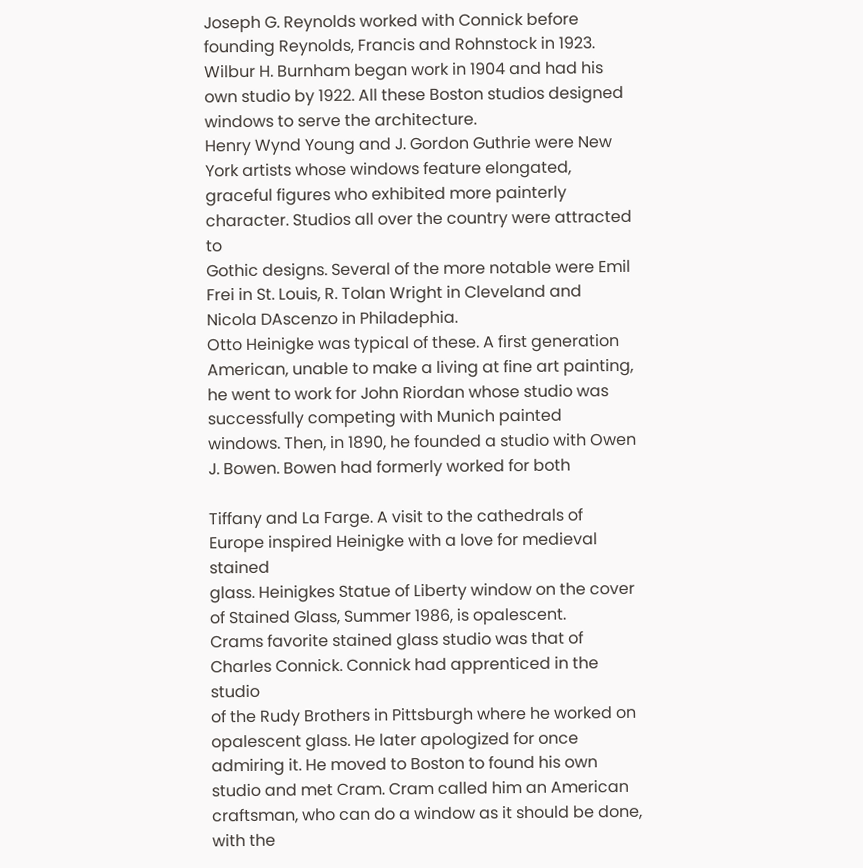Joseph G. Reynolds worked with Connick before
founding Reynolds, Francis and Rohnstock in 1923. Wilbur H. Burnham began work in 1904 and had his
own studio by 1922. All these Boston studios designed windows to serve the architecture.
Henry Wynd Young and J. Gordon Guthrie were New York artists whose windows feature elongated,
graceful figures who exhibited more painterly character. Studios all over the country were attracted to
Gothic designs. Several of the more notable were Emil Frei in St. Louis, R. Tolan Wright in Cleveland and
Nicola DAscenzo in Philadephia.
Otto Heinigke was typical of these. A first generation American, unable to make a living at fine art painting,
he went to work for John Riordan whose studio was successfully competing with Munich painted
windows. Then, in 1890, he founded a studio with Owen J. Bowen. Bowen had formerly worked for both

Tiffany and La Farge. A visit to the cathedrals of Europe inspired Heinigke with a love for medieval stained
glass. Heinigkes Statue of Liberty window on the cover of Stained Glass, Summer 1986, is opalescent.
Crams favorite stained glass studio was that of Charles Connick. Connick had apprenticed in the studio
of the Rudy Brothers in Pittsburgh where he worked on opalescent glass. He later apologized for once
admiring it. He moved to Boston to found his own studio and met Cram. Cram called him an American
craftsman, who can do a window as it should be done, with the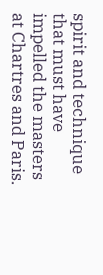spirit and technique that must have
impelled the masters at Chartres and Paris.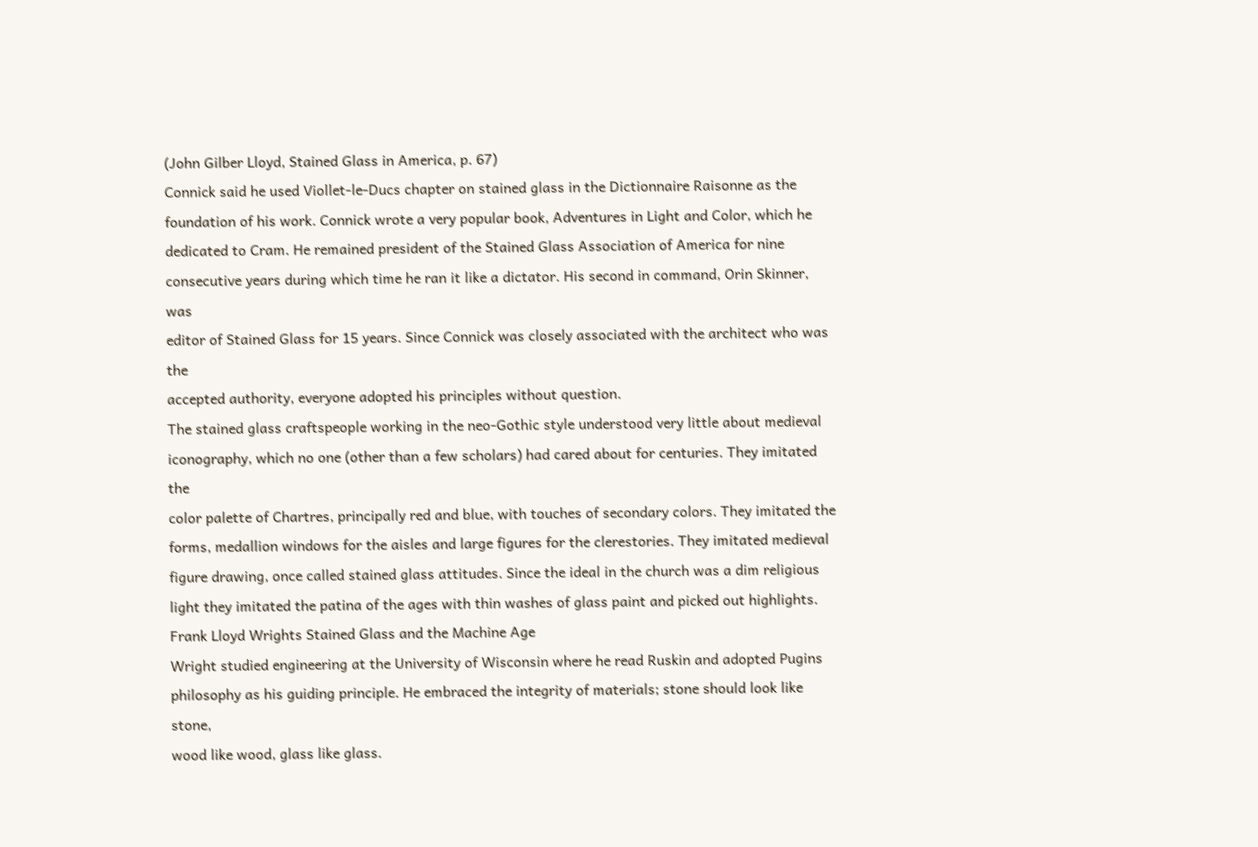(John Gilber Lloyd, Stained Glass in America, p. 67)
Connick said he used Viollet-le-Ducs chapter on stained glass in the Dictionnaire Raisonne as the
foundation of his work. Connick wrote a very popular book, Adventures in Light and Color, which he
dedicated to Cram. He remained president of the Stained Glass Association of America for nine
consecutive years during which time he ran it like a dictator. His second in command, Orin Skinner, was
editor of Stained Glass for 15 years. Since Connick was closely associated with the architect who was the
accepted authority, everyone adopted his principles without question.
The stained glass craftspeople working in the neo-Gothic style understood very little about medieval
iconography, which no one (other than a few scholars) had cared about for centuries. They imitated the
color palette of Chartres, principally red and blue, with touches of secondary colors. They imitated the
forms, medallion windows for the aisles and large figures for the clerestories. They imitated medieval
figure drawing, once called stained glass attitudes. Since the ideal in the church was a dim religious
light they imitated the patina of the ages with thin washes of glass paint and picked out highlights.
Frank Lloyd Wrights Stained Glass and the Machine Age
Wright studied engineering at the University of Wisconsin where he read Ruskin and adopted Pugins
philosophy as his guiding principle. He embraced the integrity of materials; stone should look like stone,
wood like wood, glass like glass.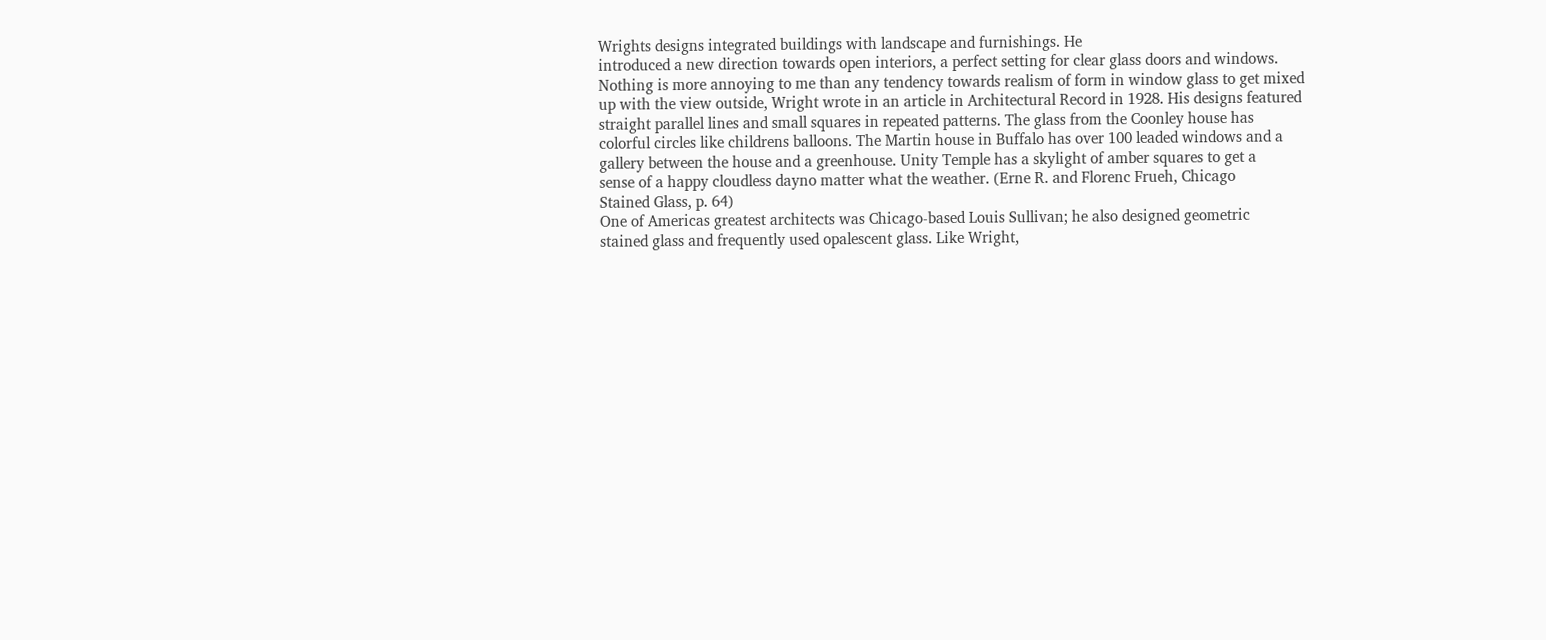Wrights designs integrated buildings with landscape and furnishings. He
introduced a new direction towards open interiors, a perfect setting for clear glass doors and windows.
Nothing is more annoying to me than any tendency towards realism of form in window glass to get mixed
up with the view outside, Wright wrote in an article in Architectural Record in 1928. His designs featured
straight parallel lines and small squares in repeated patterns. The glass from the Coonley house has
colorful circles like childrens balloons. The Martin house in Buffalo has over 100 leaded windows and a
gallery between the house and a greenhouse. Unity Temple has a skylight of amber squares to get a
sense of a happy cloudless dayno matter what the weather. (Erne R. and Florenc Frueh, Chicago
Stained Glass, p. 64)
One of Americas greatest architects was Chicago-based Louis Sullivan; he also designed geometric
stained glass and frequently used opalescent glass. Like Wright,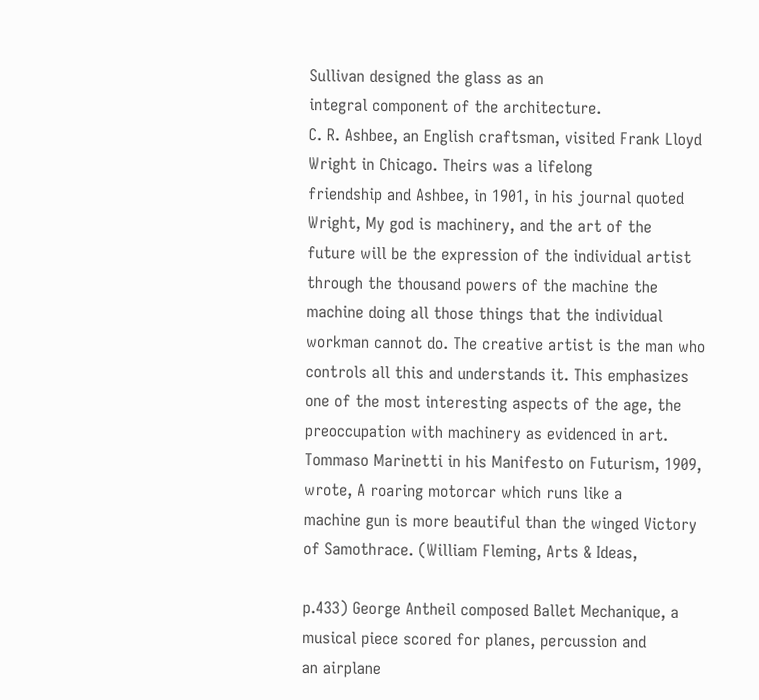Sullivan designed the glass as an
integral component of the architecture.
C. R. Ashbee, an English craftsman, visited Frank Lloyd Wright in Chicago. Theirs was a lifelong
friendship and Ashbee, in 1901, in his journal quoted Wright, My god is machinery, and the art of the
future will be the expression of the individual artist through the thousand powers of the machine the
machine doing all those things that the individual workman cannot do. The creative artist is the man who
controls all this and understands it. This emphasizes one of the most interesting aspects of the age, the
preoccupation with machinery as evidenced in art.
Tommaso Marinetti in his Manifesto on Futurism, 1909, wrote, A roaring motorcar which runs like a
machine gun is more beautiful than the winged Victory of Samothrace. (William Fleming, Arts & Ideas,

p.433) George Antheil composed Ballet Mechanique, a musical piece scored for planes, percussion and
an airplane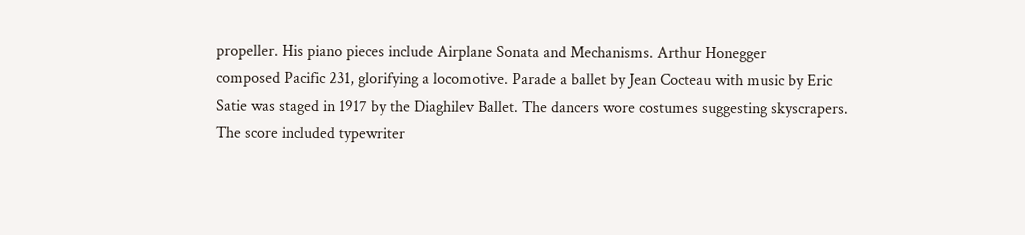propeller. His piano pieces include Airplane Sonata and Mechanisms. Arthur Honegger
composed Pacific 231, glorifying a locomotive. Parade a ballet by Jean Cocteau with music by Eric
Satie was staged in 1917 by the Diaghilev Ballet. The dancers wore costumes suggesting skyscrapers.
The score included typewriter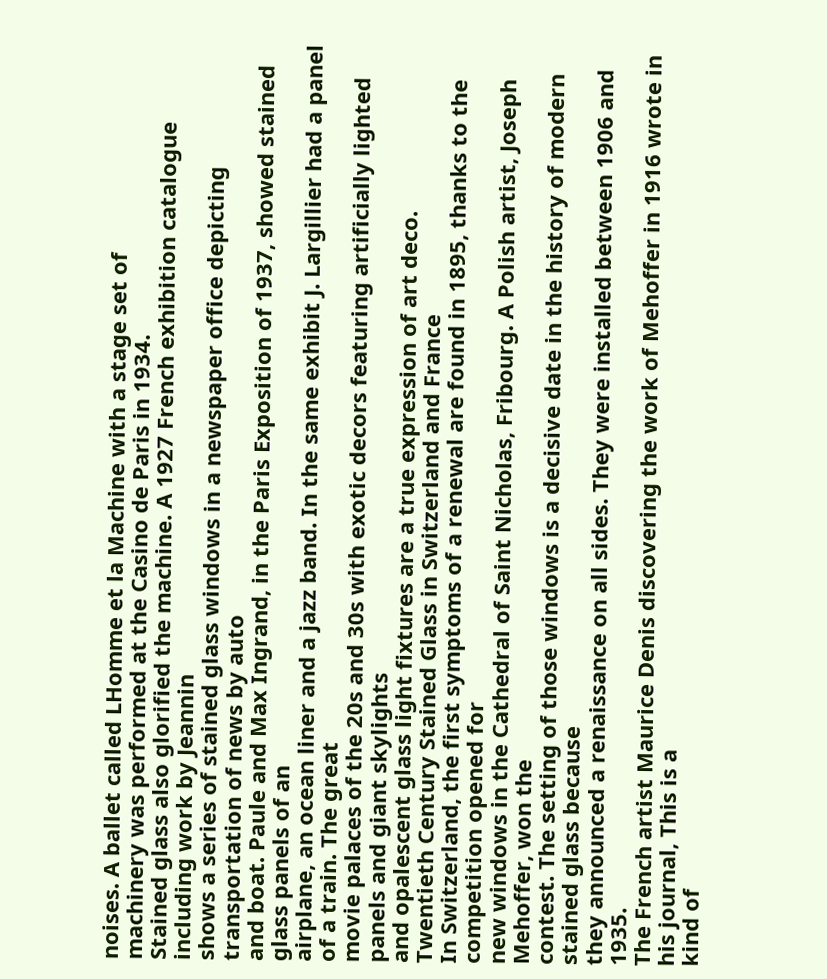noises. A ballet called LHomme et la Machine with a stage set of
machinery was performed at the Casino de Paris in 1934.
Stained glass also glorified the machine. A 1927 French exhibition catalogue including work by Jeannin
shows a series of stained glass windows in a newspaper office depicting transportation of news by auto
and boat. Paule and Max Ingrand, in the Paris Exposition of 1937, showed stained glass panels of an
airplane, an ocean liner and a jazz band. In the same exhibit J. Largillier had a panel of a train. The great
movie palaces of the 20s and 30s with exotic decors featuring artificially lighted panels and giant skylights
and opalescent glass light fixtures are a true expression of art deco.
Twentieth Century Stained Glass in Switzerland and France
In Switzerland, the first symptoms of a renewal are found in 1895, thanks to the competition opened for
new windows in the Cathedral of Saint Nicholas, Fribourg. A Polish artist, Joseph Mehoffer, won the
contest. The setting of those windows is a decisive date in the history of modern stained glass because
they announced a renaissance on all sides. They were installed between 1906 and 1935.
The French artist Maurice Denis discovering the work of Mehoffer in 1916 wrote in his journal, This is a
kind of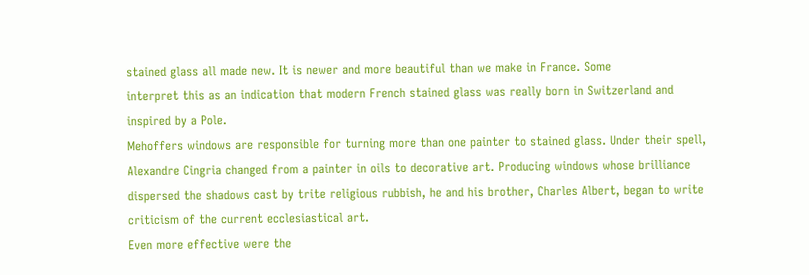stained glass all made new. It is newer and more beautiful than we make in France. Some
interpret this as an indication that modern French stained glass was really born in Switzerland and
inspired by a Pole.
Mehoffers windows are responsible for turning more than one painter to stained glass. Under their spell,
Alexandre Cingria changed from a painter in oils to decorative art. Producing windows whose brilliance
dispersed the shadows cast by trite religious rubbish, he and his brother, Charles Albert, began to write
criticism of the current ecclesiastical art.
Even more effective were the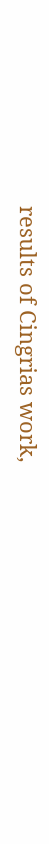results of Cingrias work,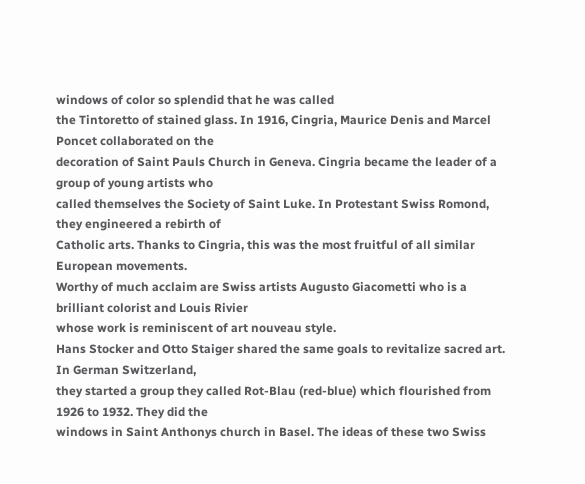windows of color so splendid that he was called
the Tintoretto of stained glass. In 1916, Cingria, Maurice Denis and Marcel Poncet collaborated on the
decoration of Saint Pauls Church in Geneva. Cingria became the leader of a group of young artists who
called themselves the Society of Saint Luke. In Protestant Swiss Romond, they engineered a rebirth of
Catholic arts. Thanks to Cingria, this was the most fruitful of all similar European movements.
Worthy of much acclaim are Swiss artists Augusto Giacometti who is a brilliant colorist and Louis Rivier
whose work is reminiscent of art nouveau style.
Hans Stocker and Otto Staiger shared the same goals to revitalize sacred art. In German Switzerland,
they started a group they called Rot-Blau (red-blue) which flourished from 1926 to 1932. They did the
windows in Saint Anthonys church in Basel. The ideas of these two Swiss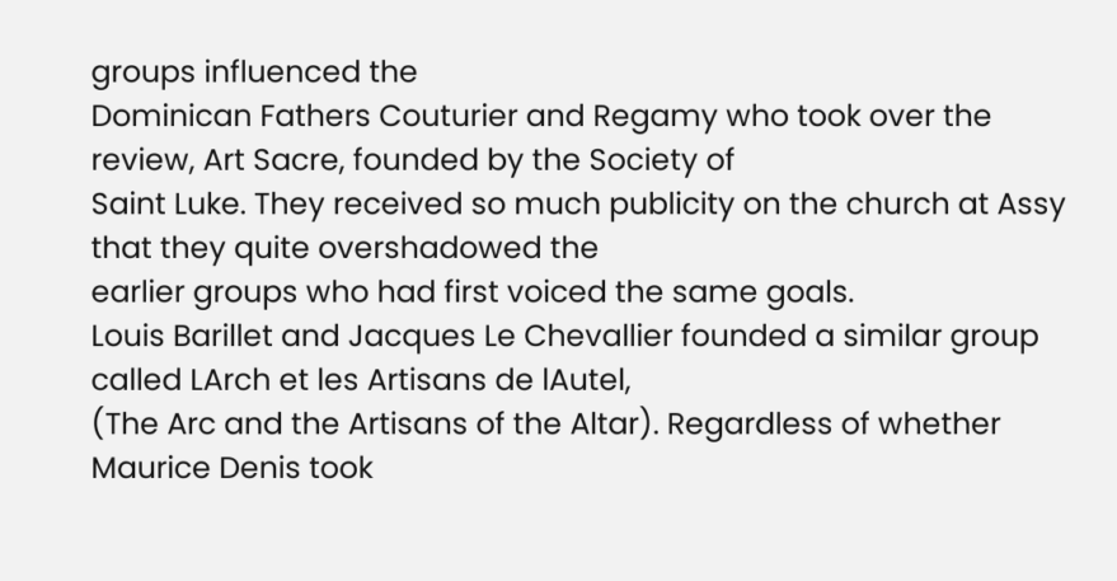groups influenced the
Dominican Fathers Couturier and Regamy who took over the review, Art Sacre, founded by the Society of
Saint Luke. They received so much publicity on the church at Assy that they quite overshadowed the
earlier groups who had first voiced the same goals.
Louis Barillet and Jacques Le Chevallier founded a similar group called LArch et les Artisans de lAutel,
(The Arc and the Artisans of the Altar). Regardless of whether Maurice Denis took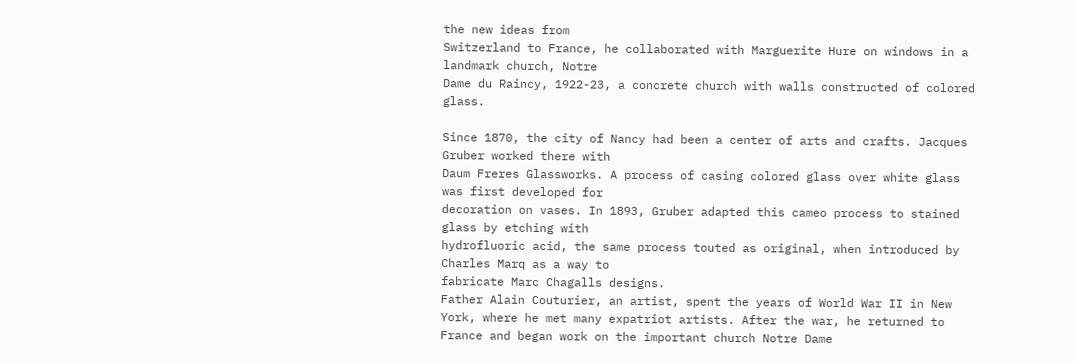the new ideas from
Switzerland to France, he collaborated with Marguerite Hure on windows in a landmark church, Notre
Dame du Raincy, 1922-23, a concrete church with walls constructed of colored glass.

Since 1870, the city of Nancy had been a center of arts and crafts. Jacques Gruber worked there with
Daum Freres Glassworks. A process of casing colored glass over white glass was first developed for
decoration on vases. In 1893, Gruber adapted this cameo process to stained glass by etching with
hydrofluoric acid, the same process touted as original, when introduced by Charles Marq as a way to
fabricate Marc Chagalls designs.
Father Alain Couturier, an artist, spent the years of World War II in New York, where he met many expatriot artists. After the war, he returned to France and began work on the important church Notre Dame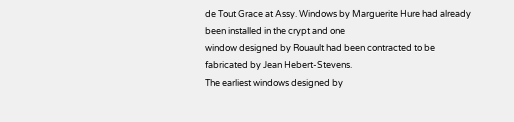de Tout Grace at Assy. Windows by Marguerite Hure had already been installed in the crypt and one
window designed by Rouault had been contracted to be fabricated by Jean Hebert-Stevens.
The earliest windows designed by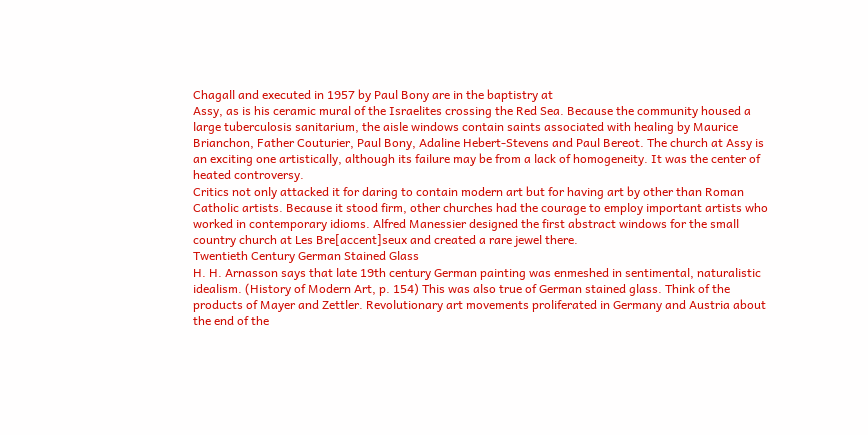Chagall and executed in 1957 by Paul Bony are in the baptistry at
Assy, as is his ceramic mural of the Israelites crossing the Red Sea. Because the community housed a
large tuberculosis sanitarium, the aisle windows contain saints associated with healing by Maurice
Brianchon, Father Couturier, Paul Bony, Adaline Hebert-Stevens and Paul Bereot. The church at Assy is
an exciting one artistically, although its failure may be from a lack of homogeneity. It was the center of
heated controversy.
Critics not only attacked it for daring to contain modern art but for having art by other than Roman
Catholic artists. Because it stood firm, other churches had the courage to employ important artists who
worked in contemporary idioms. Alfred Manessier designed the first abstract windows for the small
country church at Les Bre[accent]seux and created a rare jewel there.
Twentieth Century German Stained Glass
H. H. Arnasson says that late 19th century German painting was enmeshed in sentimental, naturalistic
idealism. (History of Modern Art, p. 154) This was also true of German stained glass. Think of the
products of Mayer and Zettler. Revolutionary art movements proliferated in Germany and Austria about
the end of the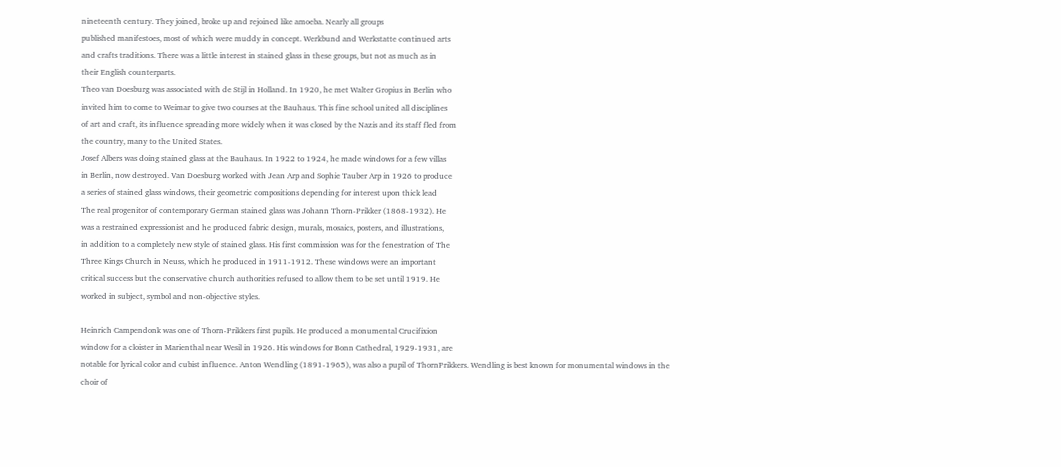nineteenth century. They joined, broke up and rejoined like amoeba. Nearly all groups
published manifestoes, most of which were muddy in concept. Werkbund and Werkstatte continued arts
and crafts traditions. There was a little interest in stained glass in these groups, but not as much as in
their English counterparts.
Theo van Doesburg was associated with de Stijl in Holland. In 1920, he met Walter Gropius in Berlin who
invited him to come to Weimar to give two courses at the Bauhaus. This fine school united all disciplines
of art and craft, its influence spreading more widely when it was closed by the Nazis and its staff fled from
the country, many to the United States.
Josef Albers was doing stained glass at the Bauhaus. In 1922 to 1924, he made windows for a few villas
in Berlin, now destroyed. Van Doesburg worked with Jean Arp and Sophie Tauber Arp in 1926 to produce
a series of stained glass windows, their geometric compositions depending for interest upon thick lead
The real progenitor of contemporary German stained glass was Johann Thorn-Prikker (1868-1932). He
was a restrained expressionist and he produced fabric design, murals, mosaics, posters, and illustrations,
in addition to a completely new style of stained glass. His first commission was for the fenestration of The
Three Kings Church in Neuss, which he produced in 1911-1912. These windows were an important
critical success but the conservative church authorities refused to allow them to be set until 1919. He
worked in subject, symbol and non-objective styles.

Heinrich Campendonk was one of Thorn-Prikkers first pupils. He produced a monumental Crucifixion
window for a cloister in Marienthal near Wesil in 1926. His windows for Bonn Cathedral, 1929-1931, are
notable for lyrical color and cubist influence. Anton Wendling (1891-1965), was also a pupil of ThornPrikkers. Wendling is best known for monumental windows in the choir of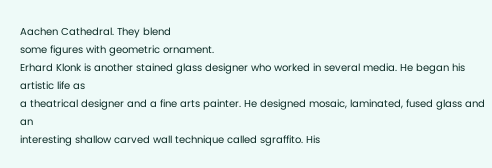Aachen Cathedral. They blend
some figures with geometric ornament.
Erhard Klonk is another stained glass designer who worked in several media. He began his artistic life as
a theatrical designer and a fine arts painter. He designed mosaic, laminated, fused glass and an
interesting shallow carved wall technique called sgraffito. His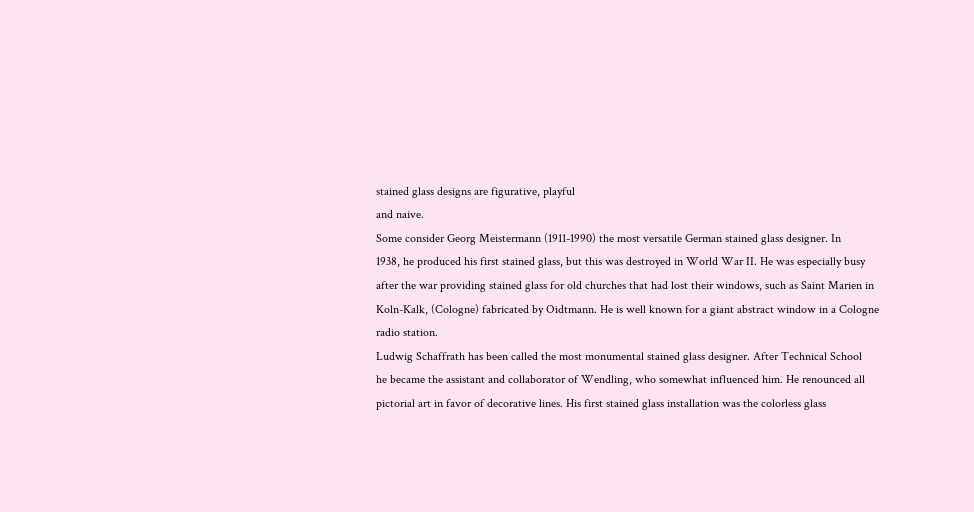stained glass designs are figurative, playful
and naive.
Some consider Georg Meistermann (1911-1990) the most versatile German stained glass designer. In
1938, he produced his first stained glass, but this was destroyed in World War II. He was especially busy
after the war providing stained glass for old churches that had lost their windows, such as Saint Marien in
Koln-Kalk, (Cologne) fabricated by Oidtmann. He is well known for a giant abstract window in a Cologne
radio station.
Ludwig Schaffrath has been called the most monumental stained glass designer. After Technical School
he became the assistant and collaborator of Wendling, who somewhat influenced him. He renounced all
pictorial art in favor of decorative lines. His first stained glass installation was the colorless glass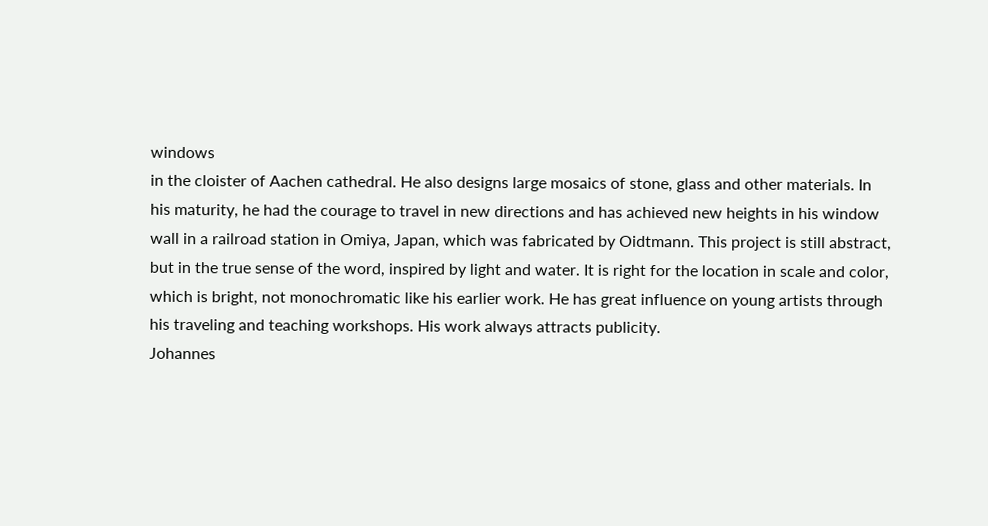windows
in the cloister of Aachen cathedral. He also designs large mosaics of stone, glass and other materials. In
his maturity, he had the courage to travel in new directions and has achieved new heights in his window
wall in a railroad station in Omiya, Japan, which was fabricated by Oidtmann. This project is still abstract,
but in the true sense of the word, inspired by light and water. It is right for the location in scale and color,
which is bright, not monochromatic like his earlier work. He has great influence on young artists through
his traveling and teaching workshops. His work always attracts publicity.
Johannes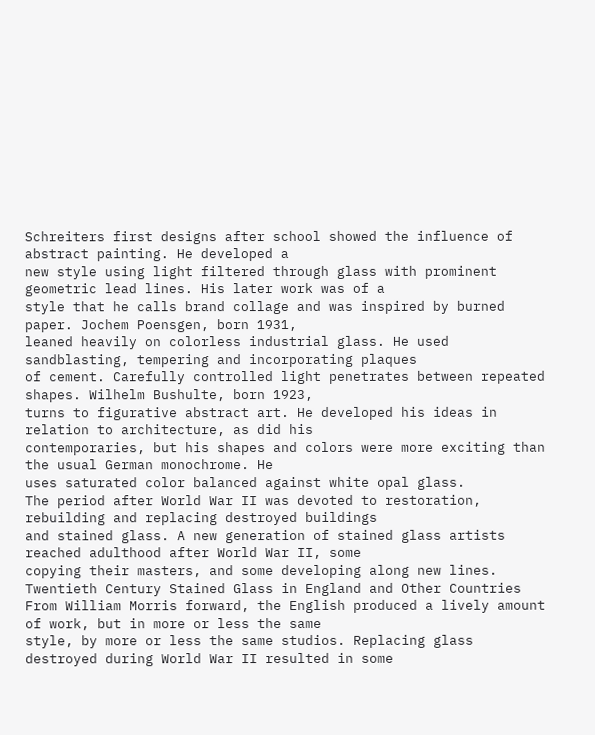Schreiters first designs after school showed the influence of abstract painting. He developed a
new style using light filtered through glass with prominent geometric lead lines. His later work was of a
style that he calls brand collage and was inspired by burned paper. Jochem Poensgen, born 1931,
leaned heavily on colorless industrial glass. He used sandblasting, tempering and incorporating plaques
of cement. Carefully controlled light penetrates between repeated shapes. Wilhelm Bushulte, born 1923,
turns to figurative abstract art. He developed his ideas in relation to architecture, as did his
contemporaries, but his shapes and colors were more exciting than the usual German monochrome. He
uses saturated color balanced against white opal glass.
The period after World War II was devoted to restoration, rebuilding and replacing destroyed buildings
and stained glass. A new generation of stained glass artists reached adulthood after World War II, some
copying their masters, and some developing along new lines.
Twentieth Century Stained Glass in England and Other Countries
From William Morris forward, the English produced a lively amount of work, but in more or less the same
style, by more or less the same studios. Replacing glass destroyed during World War II resulted in some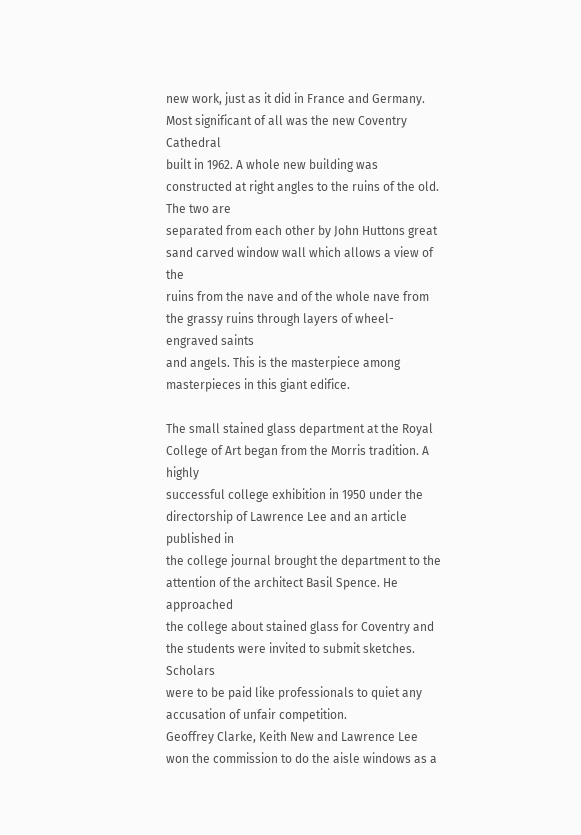new work, just as it did in France and Germany. Most significant of all was the new Coventry Cathedral
built in 1962. A whole new building was constructed at right angles to the ruins of the old. The two are
separated from each other by John Huttons great sand carved window wall which allows a view of the
ruins from the nave and of the whole nave from the grassy ruins through layers of wheel-engraved saints
and angels. This is the masterpiece among masterpieces in this giant edifice.

The small stained glass department at the Royal College of Art began from the Morris tradition. A highly
successful college exhibition in 1950 under the directorship of Lawrence Lee and an article published in
the college journal brought the department to the attention of the architect Basil Spence. He approached
the college about stained glass for Coventry and the students were invited to submit sketches. Scholars
were to be paid like professionals to quiet any accusation of unfair competition.
Geoffrey Clarke, Keith New and Lawrence Lee won the commission to do the aisle windows as a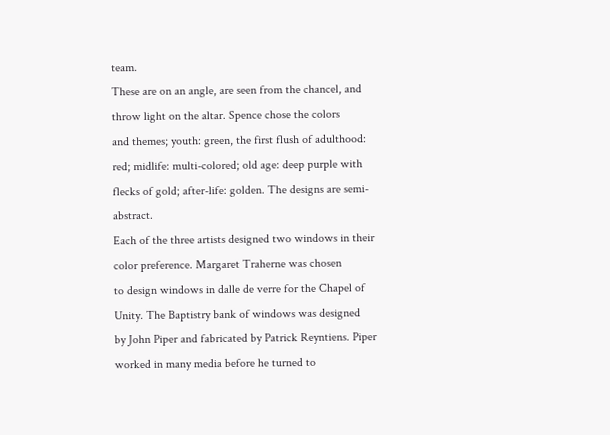team.
These are on an angle, are seen from the chancel, and throw light on the altar. Spence chose the colors
and themes; youth: green, the first flush of adulthood: red; midlife: multi-colored; old age: deep purple with
flecks of gold; after-life: golden. The designs are semi-abstract.
Each of the three artists designed two windows in their color preference. Margaret Traherne was chosen
to design windows in dalle de verre for the Chapel of Unity. The Baptistry bank of windows was designed
by John Piper and fabricated by Patrick Reyntiens. Piper worked in many media before he turned to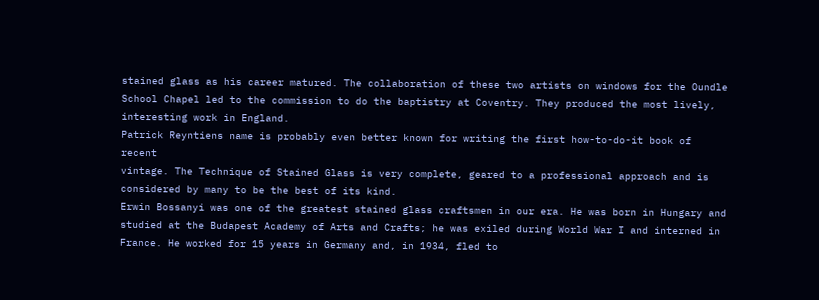stained glass as his career matured. The collaboration of these two artists on windows for the Oundle
School Chapel led to the commission to do the baptistry at Coventry. They produced the most lively,
interesting work in England.
Patrick Reyntiens name is probably even better known for writing the first how-to-do-it book of recent
vintage. The Technique of Stained Glass is very complete, geared to a professional approach and is
considered by many to be the best of its kind.
Erwin Bossanyi was one of the greatest stained glass craftsmen in our era. He was born in Hungary and
studied at the Budapest Academy of Arts and Crafts; he was exiled during World War I and interned in
France. He worked for 15 years in Germany and, in 1934, fled to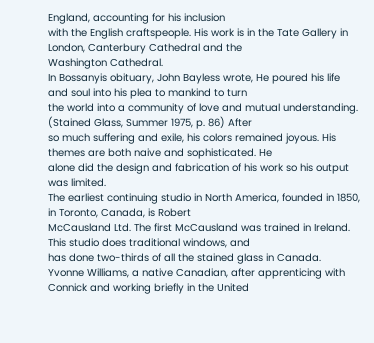England, accounting for his inclusion
with the English craftspeople. His work is in the Tate Gallery in London, Canterbury Cathedral and the
Washington Cathedral.
In Bossanyis obituary, John Bayless wrote, He poured his life and soul into his plea to mankind to turn
the world into a community of love and mutual understanding. (Stained Glass, Summer 1975, p. 86) After
so much suffering and exile, his colors remained joyous. His themes are both naive and sophisticated. He
alone did the design and fabrication of his work so his output was limited.
The earliest continuing studio in North America, founded in 1850, in Toronto, Canada, is Robert
McCausland Ltd. The first McCausland was trained in Ireland. This studio does traditional windows, and
has done two-thirds of all the stained glass in Canada.
Yvonne Williams, a native Canadian, after apprenticing with Connick and working briefly in the United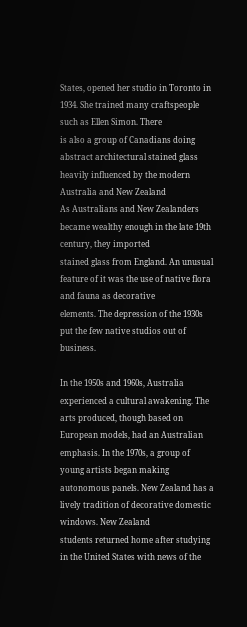States, opened her studio in Toronto in 1934. She trained many craftspeople such as Ellen Simon. There
is also a group of Canadians doing abstract architectural stained glass heavily influenced by the modern
Australia and New Zealand
As Australians and New Zealanders became wealthy enough in the late 19th century, they imported
stained glass from England. An unusual feature of it was the use of native flora and fauna as decorative
elements. The depression of the 1930s put the few native studios out of business.

In the 1950s and 1960s, Australia experienced a cultural awakening. The arts produced, though based on
European models, had an Australian emphasis. In the 1970s, a group of young artists began making
autonomous panels. New Zealand has a lively tradition of decorative domestic windows. New Zealand
students returned home after studying in the United States with news of the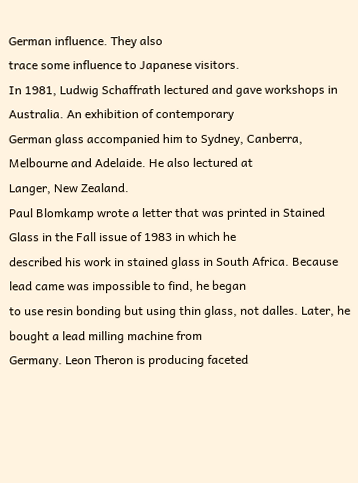German influence. They also
trace some influence to Japanese visitors.
In 1981, Ludwig Schaffrath lectured and gave workshops in Australia. An exhibition of contemporary
German glass accompanied him to Sydney, Canberra, Melbourne and Adelaide. He also lectured at
Langer, New Zealand.
Paul Blomkamp wrote a letter that was printed in Stained Glass in the Fall issue of 1983 in which he
described his work in stained glass in South Africa. Because lead came was impossible to find, he began
to use resin bonding but using thin glass, not dalles. Later, he bought a lead milling machine from
Germany. Leon Theron is producing faceted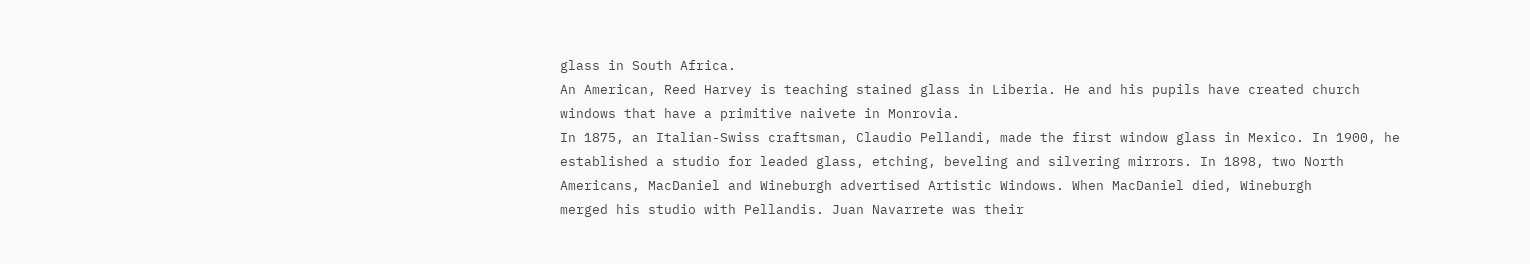glass in South Africa.
An American, Reed Harvey is teaching stained glass in Liberia. He and his pupils have created church
windows that have a primitive naivete in Monrovia.
In 1875, an Italian-Swiss craftsman, Claudio Pellandi, made the first window glass in Mexico. In 1900, he
established a studio for leaded glass, etching, beveling and silvering mirrors. In 1898, two North
Americans, MacDaniel and Wineburgh advertised Artistic Windows. When MacDaniel died, Wineburgh
merged his studio with Pellandis. Juan Navarrete was their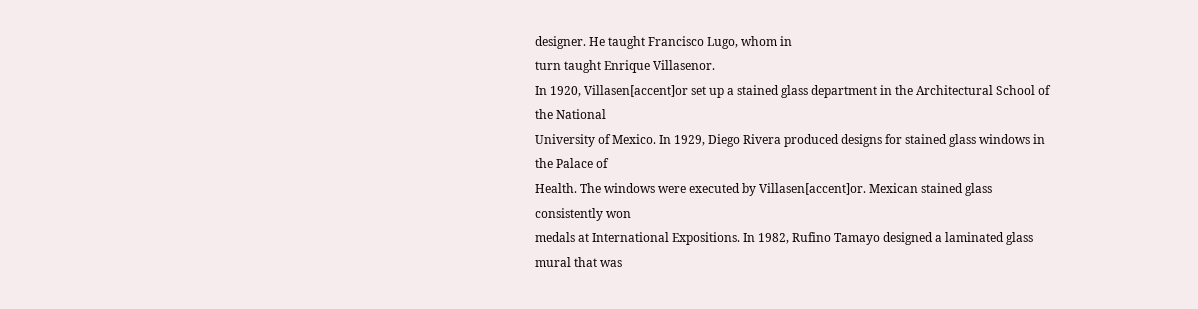designer. He taught Francisco Lugo, whom in
turn taught Enrique Villasenor.
In 1920, Villasen[accent]or set up a stained glass department in the Architectural School of the National
University of Mexico. In 1929, Diego Rivera produced designs for stained glass windows in the Palace of
Health. The windows were executed by Villasen[accent]or. Mexican stained glass consistently won
medals at International Expositions. In 1982, Rufino Tamayo designed a laminated glass mural that was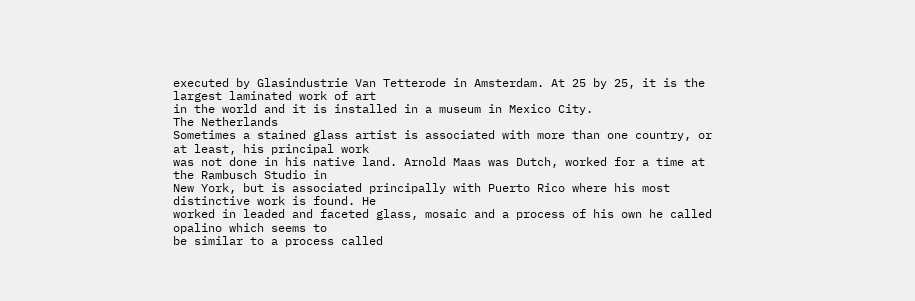executed by Glasindustrie Van Tetterode in Amsterdam. At 25 by 25, it is the largest laminated work of art
in the world and it is installed in a museum in Mexico City.
The Netherlands
Sometimes a stained glass artist is associated with more than one country, or at least, his principal work
was not done in his native land. Arnold Maas was Dutch, worked for a time at the Rambusch Studio in
New York, but is associated principally with Puerto Rico where his most distinctive work is found. He
worked in leaded and faceted glass, mosaic and a process of his own he called opalino which seems to
be similar to a process called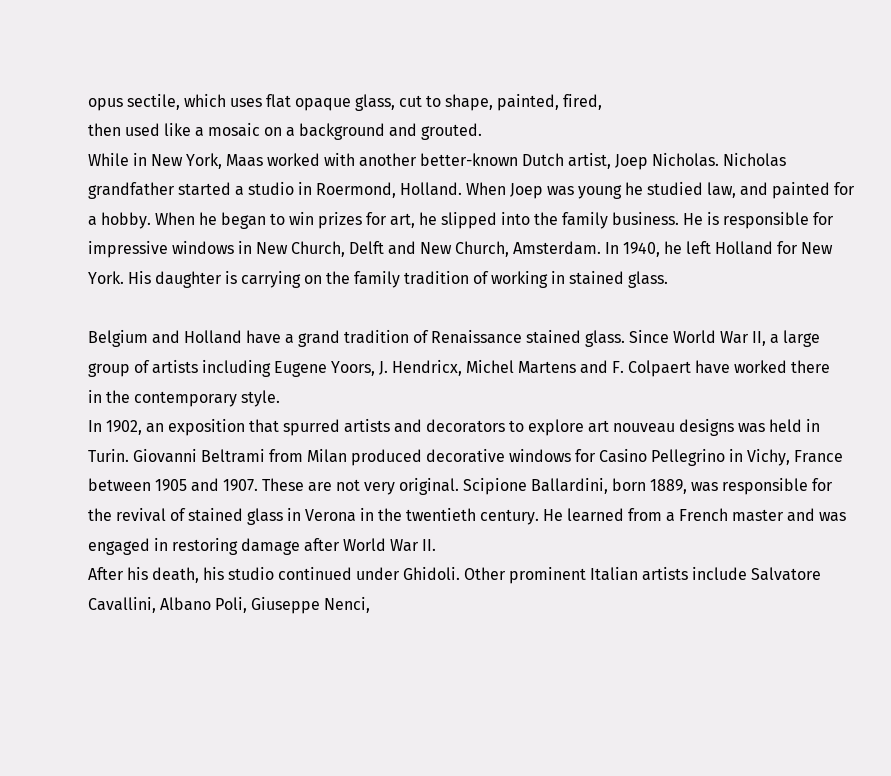opus sectile, which uses flat opaque glass, cut to shape, painted, fired,
then used like a mosaic on a background and grouted.
While in New York, Maas worked with another better-known Dutch artist, Joep Nicholas. Nicholas
grandfather started a studio in Roermond, Holland. When Joep was young he studied law, and painted for
a hobby. When he began to win prizes for art, he slipped into the family business. He is responsible for
impressive windows in New Church, Delft and New Church, Amsterdam. In 1940, he left Holland for New
York. His daughter is carrying on the family tradition of working in stained glass.

Belgium and Holland have a grand tradition of Renaissance stained glass. Since World War II, a large
group of artists including Eugene Yoors, J. Hendricx, Michel Martens and F. Colpaert have worked there
in the contemporary style.
In 1902, an exposition that spurred artists and decorators to explore art nouveau designs was held in
Turin. Giovanni Beltrami from Milan produced decorative windows for Casino Pellegrino in Vichy, France
between 1905 and 1907. These are not very original. Scipione Ballardini, born 1889, was responsible for
the revival of stained glass in Verona in the twentieth century. He learned from a French master and was
engaged in restoring damage after World War II.
After his death, his studio continued under Ghidoli. Other prominent Italian artists include Salvatore
Cavallini, Albano Poli, Giuseppe Nenci,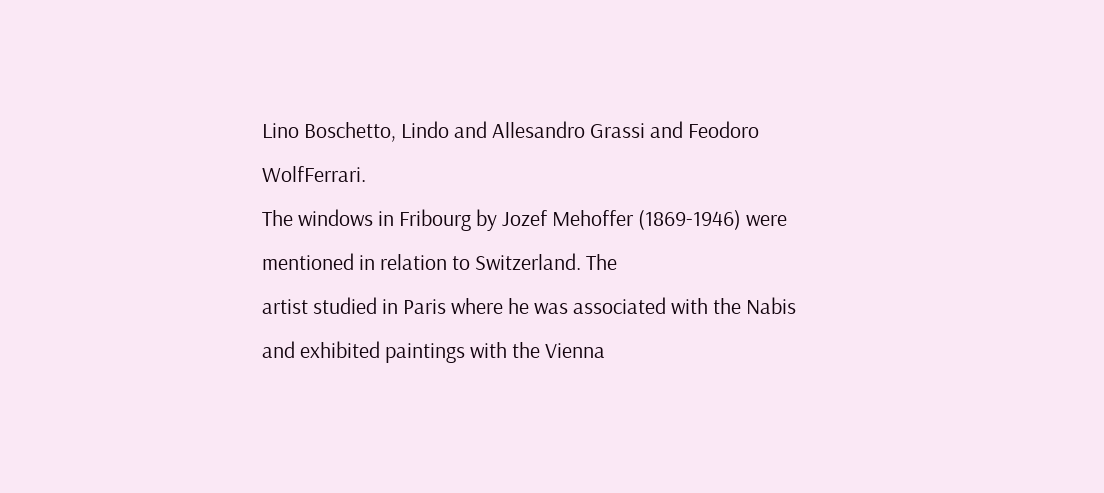Lino Boschetto, Lindo and Allesandro Grassi and Feodoro WolfFerrari.
The windows in Fribourg by Jozef Mehoffer (1869-1946) were mentioned in relation to Switzerland. The
artist studied in Paris where he was associated with the Nabis and exhibited paintings with the Vienna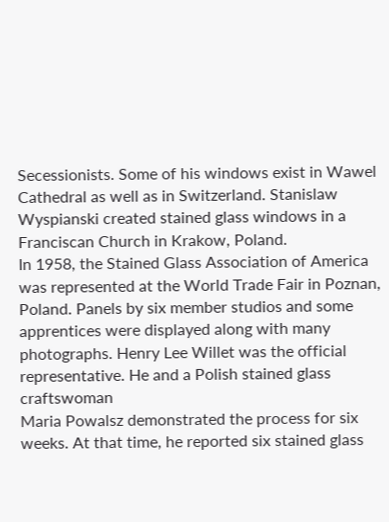Secessionists. Some of his windows exist in Wawel Cathedral as well as in Switzerland. Stanislaw
Wyspianski created stained glass windows in a Franciscan Church in Krakow, Poland.
In 1958, the Stained Glass Association of America was represented at the World Trade Fair in Poznan,
Poland. Panels by six member studios and some apprentices were displayed along with many
photographs. Henry Lee Willet was the official representative. He and a Polish stained glass craftswoman
Maria Powalsz demonstrated the process for six weeks. At that time, he reported six stained glass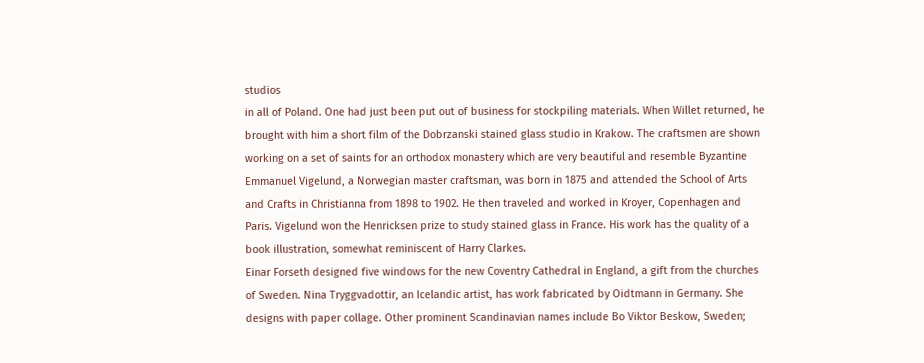studios
in all of Poland. One had just been put out of business for stockpiling materials. When Willet returned, he
brought with him a short film of the Dobrzanski stained glass studio in Krakow. The craftsmen are shown
working on a set of saints for an orthodox monastery which are very beautiful and resemble Byzantine
Emmanuel Vigelund, a Norwegian master craftsman, was born in 1875 and attended the School of Arts
and Crafts in Christianna from 1898 to 1902. He then traveled and worked in Kroyer, Copenhagen and
Paris. Vigelund won the Henricksen prize to study stained glass in France. His work has the quality of a
book illustration, somewhat reminiscent of Harry Clarkes.
Einar Forseth designed five windows for the new Coventry Cathedral in England, a gift from the churches
of Sweden. Nina Tryggvadottir, an Icelandic artist, has work fabricated by Oidtmann in Germany. She
designs with paper collage. Other prominent Scandinavian names include Bo Viktor Beskow, Sweden;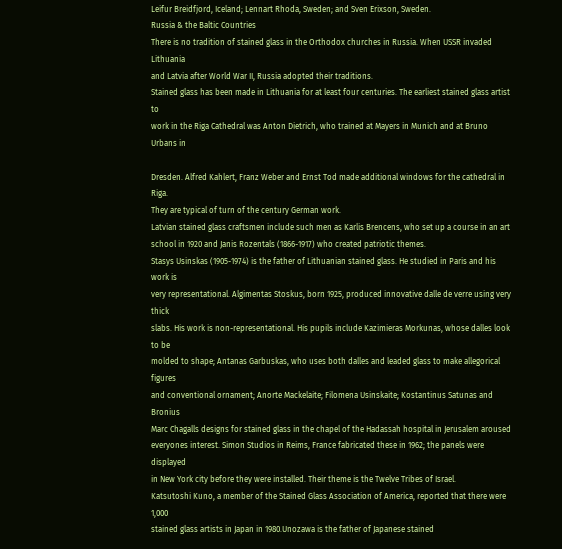Leifur Breidfjord, Iceland; Lennart Rhoda, Sweden; and Sven Erixson, Sweden.
Russia & the Baltic Countries
There is no tradition of stained glass in the Orthodox churches in Russia. When USSR invaded Lithuania
and Latvia after World War II, Russia adopted their traditions.
Stained glass has been made in Lithuania for at least four centuries. The earliest stained glass artist to
work in the Riga Cathedral was Anton Dietrich, who trained at Mayers in Munich and at Bruno Urbans in

Dresden. Alfred Kahlert, Franz Weber and Ernst Tod made additional windows for the cathedral in Riga.
They are typical of turn of the century German work.
Latvian stained glass craftsmen include such men as Karlis Brencens, who set up a course in an art
school in 1920 and Janis Rozentals (1866-1917) who created patriotic themes.
Stasys Usinskas (1905-1974) is the father of Lithuanian stained glass. He studied in Paris and his work is
very representational. Algimentas Stoskus, born 1925, produced innovative dalle de verre using very thick
slabs. His work is non-representational. His pupils include Kazimieras Morkunas, whose dalles look to be
molded to shape; Antanas Garbuskas, who uses both dalles and leaded glass to make allegorical figures
and conventional ornament; Anorte Mackelaite; Filomena Usinskaite; Kostantinus Satunas and Bronius
Marc Chagalls designs for stained glass in the chapel of the Hadassah hospital in Jerusalem aroused
everyones interest. Simon Studios in Reims, France fabricated these in 1962; the panels were displayed
in New York city before they were installed. Their theme is the Twelve Tribes of Israel.
Katsutoshi Kuno, a member of the Stained Glass Association of America, reported that there were 1,000
stained glass artists in Japan in 1980.Unozawa is the father of Japanese stained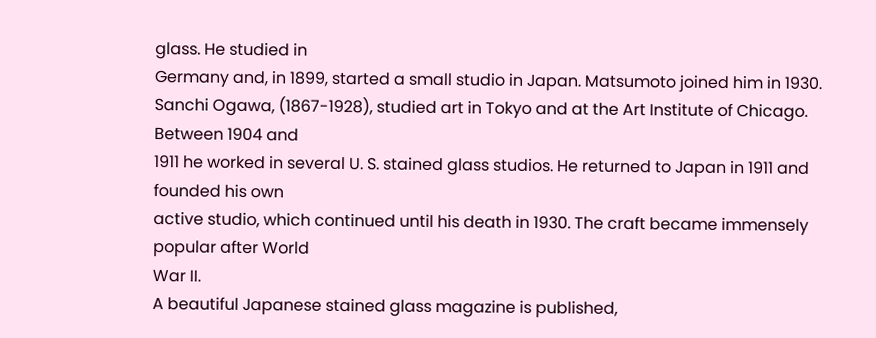glass. He studied in
Germany and, in 1899, started a small studio in Japan. Matsumoto joined him in 1930.
Sanchi Ogawa, (1867-1928), studied art in Tokyo and at the Art Institute of Chicago. Between 1904 and
1911 he worked in several U. S. stained glass studios. He returned to Japan in 1911 and founded his own
active studio, which continued until his death in 1930. The craft became immensely popular after World
War II.
A beautiful Japanese stained glass magazine is published,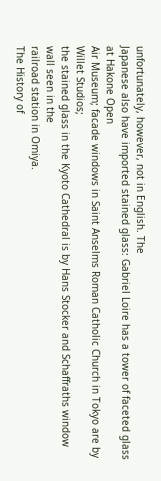unfortunately, however, not in English. The
Japanese also have imported stained glass: Gabriel Loire has a tower of faceted glass at Hakone Open
Air Museum; facade windows in Saint Anselms Roman Catholic Church in Tokyo are by Willet Studios;
the stained glass in the Kyoto Cathedral is by Hans Stocker and Schaffraths window wall seen in the
railroad station in Omiya.
The History of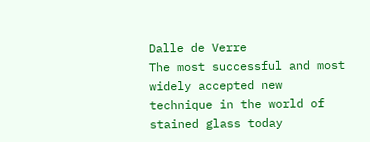Dalle de Verre
The most successful and most widely accepted new technique in the world of stained glass today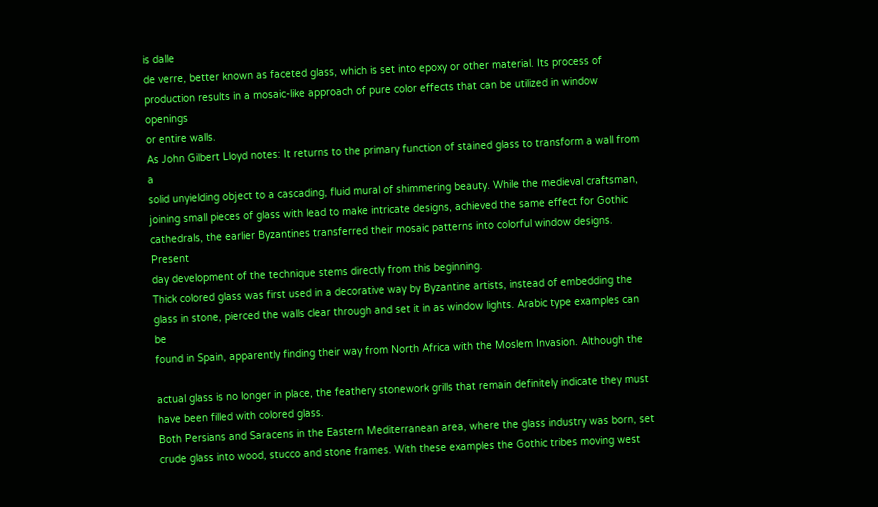is dalle
de verre, better known as faceted glass, which is set into epoxy or other material. Its process of
production results in a mosaic-like approach of pure color effects that can be utilized in window openings
or entire walls.
As John Gilbert Lloyd notes: It returns to the primary function of stained glass to transform a wall from a
solid unyielding object to a cascading, fluid mural of shimmering beauty. While the medieval craftsman,
joining small pieces of glass with lead to make intricate designs, achieved the same effect for Gothic
cathedrals, the earlier Byzantines transferred their mosaic patterns into colorful window designs. Present
day development of the technique stems directly from this beginning.
Thick colored glass was first used in a decorative way by Byzantine artists, instead of embedding the
glass in stone, pierced the walls clear through and set it in as window lights. Arabic type examples can be
found in Spain, apparently finding their way from North Africa with the Moslem Invasion. Although the

actual glass is no longer in place, the feathery stonework grills that remain definitely indicate they must
have been filled with colored glass.
Both Persians and Saracens in the Eastern Mediterranean area, where the glass industry was born, set
crude glass into wood, stucco and stone frames. With these examples the Gothic tribes moving west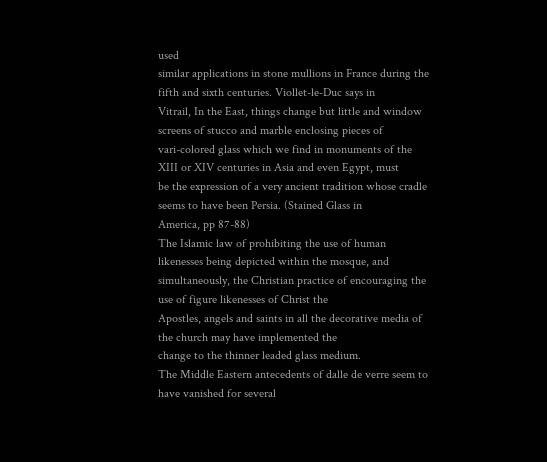used
similar applications in stone mullions in France during the fifth and sixth centuries. Viollet-le-Duc says in
Vitrail, In the East, things change but little and window screens of stucco and marble enclosing pieces of
vari-colored glass which we find in monuments of the XIII or XIV centuries in Asia and even Egypt, must
be the expression of a very ancient tradition whose cradle seems to have been Persia. (Stained Glass in
America, pp 87-88)
The Islamic law of prohibiting the use of human likenesses being depicted within the mosque, and
simultaneously, the Christian practice of encouraging the use of figure likenesses of Christ the
Apostles, angels and saints in all the decorative media of the church may have implemented the
change to the thinner leaded glass medium.
The Middle Eastern antecedents of dalle de verre seem to have vanished for several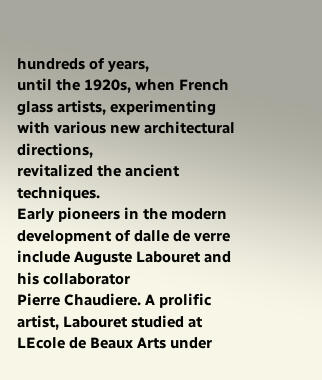hundreds of years,
until the 1920s, when French glass artists, experimenting with various new architectural directions,
revitalized the ancient techniques.
Early pioneers in the modern development of dalle de verre include Auguste Labouret and his collaborator
Pierre Chaudiere. A prolific artist, Labouret studied at LEcole de Beaux Arts under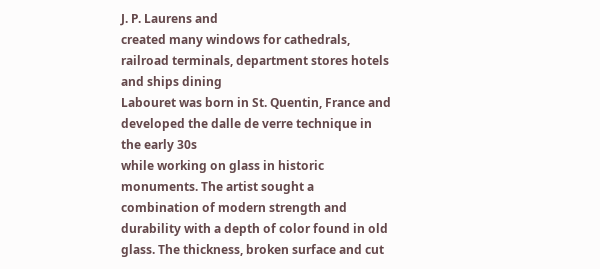J. P. Laurens and
created many windows for cathedrals, railroad terminals, department stores hotels and ships dining
Labouret was born in St. Quentin, France and developed the dalle de verre technique in the early 30s
while working on glass in historic monuments. The artist sought a combination of modern strength and
durability with a depth of color found in old glass. The thickness, broken surface and cut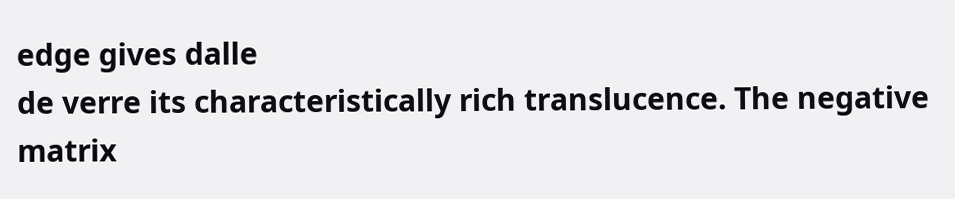edge gives dalle
de verre its characteristically rich translucence. The negative matrix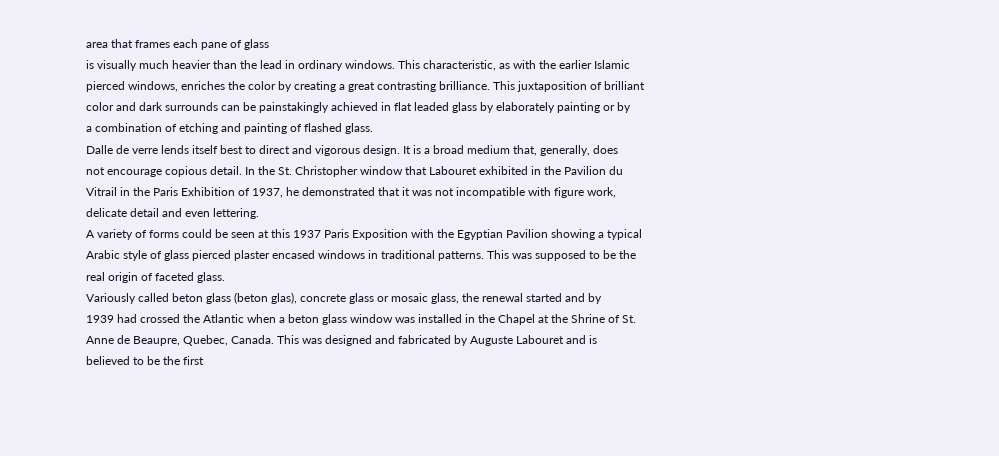area that frames each pane of glass
is visually much heavier than the lead in ordinary windows. This characteristic, as with the earlier Islamic
pierced windows, enriches the color by creating a great contrasting brilliance. This juxtaposition of brilliant
color and dark surrounds can be painstakingly achieved in flat leaded glass by elaborately painting or by
a combination of etching and painting of flashed glass.
Dalle de verre lends itself best to direct and vigorous design. It is a broad medium that, generally, does
not encourage copious detail. In the St. Christopher window that Labouret exhibited in the Pavilion du
Vitrail in the Paris Exhibition of 1937, he demonstrated that it was not incompatible with figure work,
delicate detail and even lettering.
A variety of forms could be seen at this 1937 Paris Exposition with the Egyptian Pavilion showing a typical
Arabic style of glass pierced plaster encased windows in traditional patterns. This was supposed to be the
real origin of faceted glass.
Variously called beton glass (beton glas), concrete glass or mosaic glass, the renewal started and by
1939 had crossed the Atlantic when a beton glass window was installed in the Chapel at the Shrine of St.
Anne de Beaupre, Quebec, Canada. This was designed and fabricated by Auguste Labouret and is
believed to be the first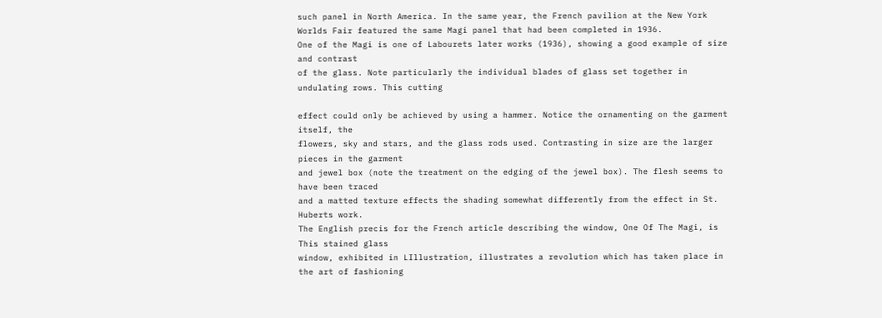such panel in North America. In the same year, the French pavilion at the New York
Worlds Fair featured the same Magi panel that had been completed in 1936.
One of the Magi is one of Labourets later works (1936), showing a good example of size and contrast
of the glass. Note particularly the individual blades of glass set together in undulating rows. This cutting

effect could only be achieved by using a hammer. Notice the ornamenting on the garment itself, the
flowers, sky and stars, and the glass rods used. Contrasting in size are the larger pieces in the garment
and jewel box (note the treatment on the edging of the jewel box). The flesh seems to have been traced
and a matted texture effects the shading somewhat differently from the effect in St. Huberts work.
The English precis for the French article describing the window, One Of The Magi, is This stained glass
window, exhibited in LIllustration, illustrates a revolution which has taken place in the art of fashioning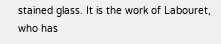stained glass. It is the work of Labouret, who has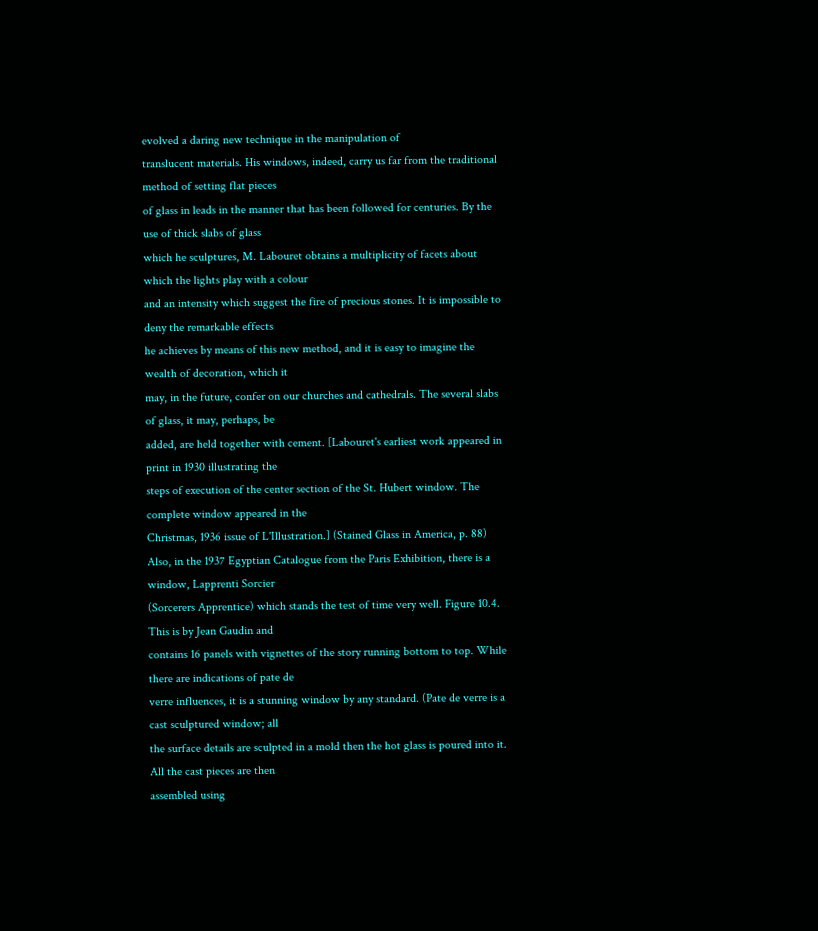evolved a daring new technique in the manipulation of
translucent materials. His windows, indeed, carry us far from the traditional method of setting flat pieces
of glass in leads in the manner that has been followed for centuries. By the use of thick slabs of glass
which he sculptures, M. Labouret obtains a multiplicity of facets about which the lights play with a colour
and an intensity which suggest the fire of precious stones. It is impossible to deny the remarkable effects
he achieves by means of this new method, and it is easy to imagine the wealth of decoration, which it
may, in the future, confer on our churches and cathedrals. The several slabs of glass, it may, perhaps, be
added, are held together with cement. [Labouret's earliest work appeared in print in 1930 illustrating the
steps of execution of the center section of the St. Hubert window. The complete window appeared in the
Christmas, 1936 issue of L'Illustration.] (Stained Glass in America, p. 88)
Also, in the 1937 Egyptian Catalogue from the Paris Exhibition, there is a window, Lapprenti Sorcier
(Sorcerers Apprentice) which stands the test of time very well. Figure 10.4. This is by Jean Gaudin and
contains 16 panels with vignettes of the story running bottom to top. While there are indications of pate de
verre influences, it is a stunning window by any standard. (Pate de verre is a cast sculptured window; all
the surface details are sculpted in a mold then the hot glass is poured into it. All the cast pieces are then
assembled using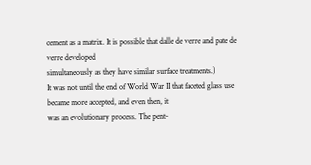cement as a matrix. It is possible that dalle de verre and pate de verre developed
simultaneously as they have similar surface treatments.)
It was not until the end of World War II that faceted glass use became more accepted, and even then, it
was an evolutionary process. The pent-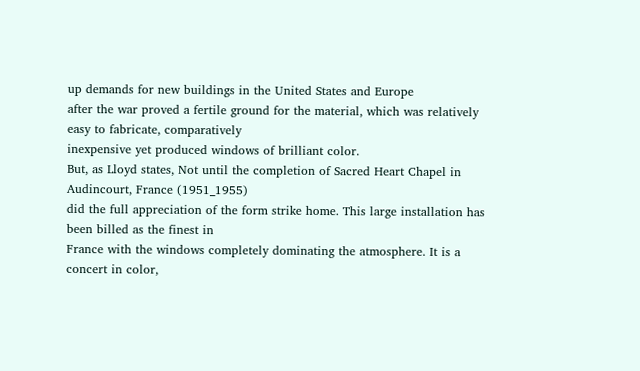up demands for new buildings in the United States and Europe
after the war proved a fertile ground for the material, which was relatively easy to fabricate, comparatively
inexpensive yet produced windows of brilliant color.
But, as Lloyd states, Not until the completion of Sacred Heart Chapel in Audincourt, France (1951_1955)
did the full appreciation of the form strike home. This large installation has been billed as the finest in
France with the windows completely dominating the atmosphere. It is a concert in color,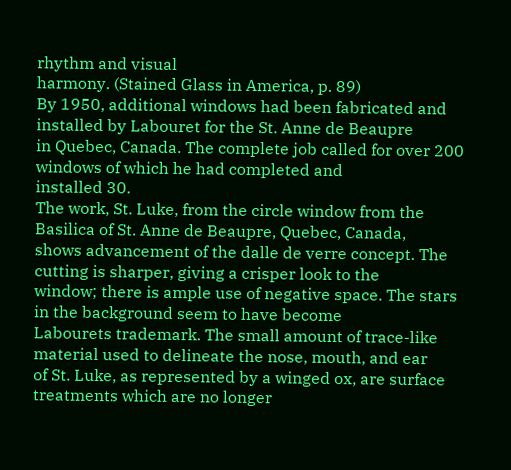rhythm and visual
harmony. (Stained Glass in America, p. 89)
By 1950, additional windows had been fabricated and installed by Labouret for the St. Anne de Beaupre
in Quebec, Canada. The complete job called for over 200 windows of which he had completed and
installed 30.
The work, St. Luke, from the circle window from the Basilica of St. Anne de Beaupre, Quebec, Canada,
shows advancement of the dalle de verre concept. The cutting is sharper, giving a crisper look to the
window; there is ample use of negative space. The stars in the background seem to have become
Labourets trademark. The small amount of trace-like material used to delineate the nose, mouth, and ear
of St. Luke, as represented by a winged ox, are surface treatments which are no longer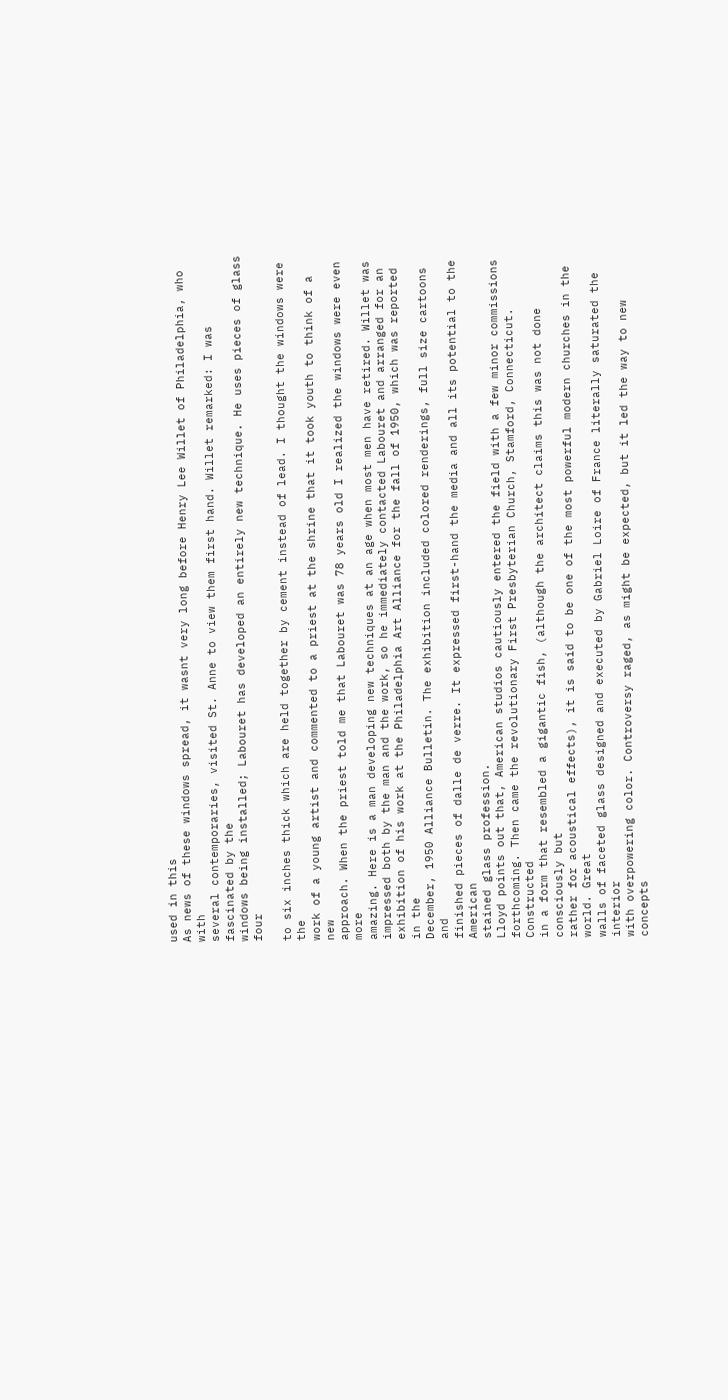used in this
As news of these windows spread, it wasnt very long before Henry Lee Willet of Philadelphia, who with
several contemporaries, visited St. Anne to view them first hand. Willet remarked: I was fascinated by the
windows being installed; Labouret has developed an entirely new technique. He uses pieces of glass four

to six inches thick which are held together by cement instead of lead. I thought the windows were the
work of a young artist and commented to a priest at the shrine that it took youth to think of a new
approach. When the priest told me that Labouret was 78 years old I realized the windows were even more
amazing. Here is a man developing new techniques at an age when most men have retired. Willet was
impressed both by the man and the work, so he immediately contacted Labouret and arranged for an
exhibition of his work at the Philadelphia Art Alliance for the fall of 1950, which was reported in the
December, 1950 Alliance Bulletin. The exhibition included colored renderings, full size cartoons and
finished pieces of dalle de verre. It expressed first-hand the media and all its potential to the American
stained glass profession.
Lloyd points out that, American studios cautiously entered the field with a few minor commissions
forthcoming. Then came the revolutionary First Presbyterian Church, Stamford, Connecticut. Constructed
in a form that resembled a gigantic fish, (although the architect claims this was not done consciously but
rather for acoustical effects), it is said to be one of the most powerful modern churches in the world. Great
walls of faceted glass designed and executed by Gabriel Loire of France literally saturated the interior
with overpowering color. Controversy raged, as might be expected, but it led the way to new concepts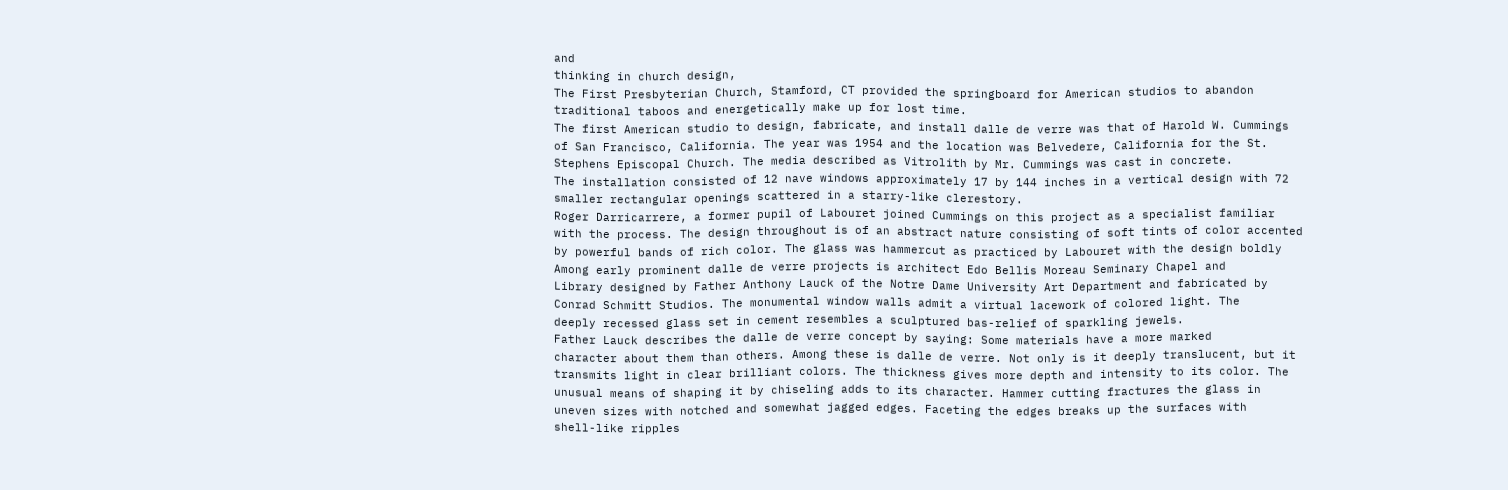and
thinking in church design,
The First Presbyterian Church, Stamford, CT provided the springboard for American studios to abandon
traditional taboos and energetically make up for lost time.
The first American studio to design, fabricate, and install dalle de verre was that of Harold W. Cummings
of San Francisco, California. The year was 1954 and the location was Belvedere, California for the St.
Stephens Episcopal Church. The media described as Vitrolith by Mr. Cummings was cast in concrete.
The installation consisted of 12 nave windows approximately 17 by 144 inches in a vertical design with 72
smaller rectangular openings scattered in a starry-like clerestory.
Roger Darricarrere, a former pupil of Labouret joined Cummings on this project as a specialist familiar
with the process. The design throughout is of an abstract nature consisting of soft tints of color accented
by powerful bands of rich color. The glass was hammercut as practiced by Labouret with the design boldly
Among early prominent dalle de verre projects is architect Edo Bellis Moreau Seminary Chapel and
Library designed by Father Anthony Lauck of the Notre Dame University Art Department and fabricated by
Conrad Schmitt Studios. The monumental window walls admit a virtual lacework of colored light. The
deeply recessed glass set in cement resembles a sculptured bas-relief of sparkling jewels.
Father Lauck describes the dalle de verre concept by saying: Some materials have a more marked
character about them than others. Among these is dalle de verre. Not only is it deeply translucent, but it
transmits light in clear brilliant colors. The thickness gives more depth and intensity to its color. The
unusual means of shaping it by chiseling adds to its character. Hammer cutting fractures the glass in
uneven sizes with notched and somewhat jagged edges. Faceting the edges breaks up the surfaces with
shell-like ripples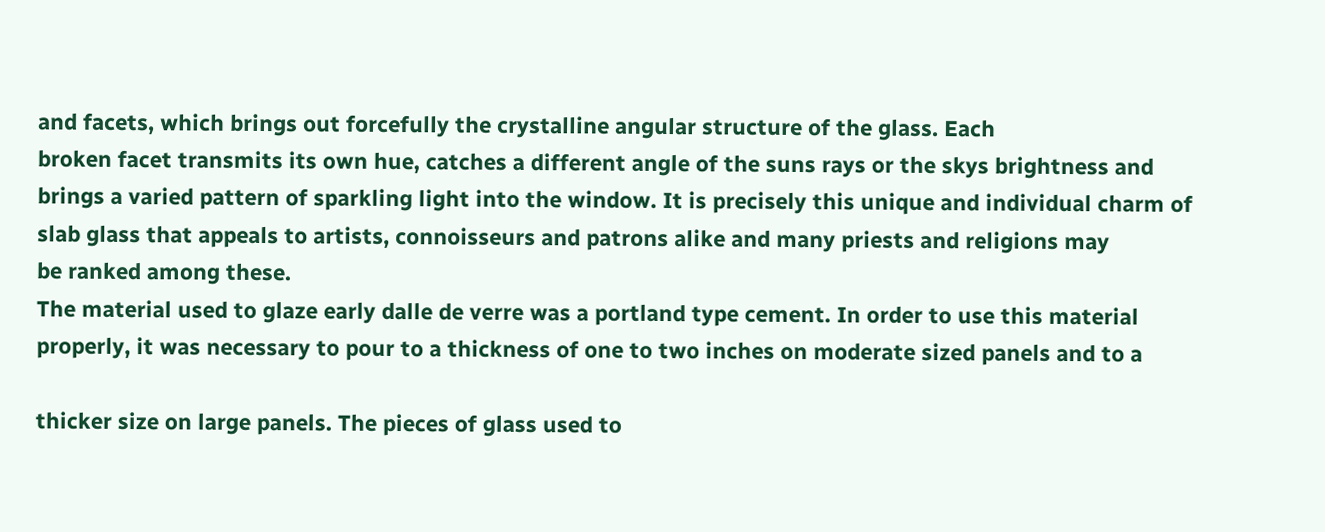and facets, which brings out forcefully the crystalline angular structure of the glass. Each
broken facet transmits its own hue, catches a different angle of the suns rays or the skys brightness and
brings a varied pattern of sparkling light into the window. It is precisely this unique and individual charm of
slab glass that appeals to artists, connoisseurs and patrons alike and many priests and religions may
be ranked among these.
The material used to glaze early dalle de verre was a portland type cement. In order to use this material
properly, it was necessary to pour to a thickness of one to two inches on moderate sized panels and to a

thicker size on large panels. The pieces of glass used to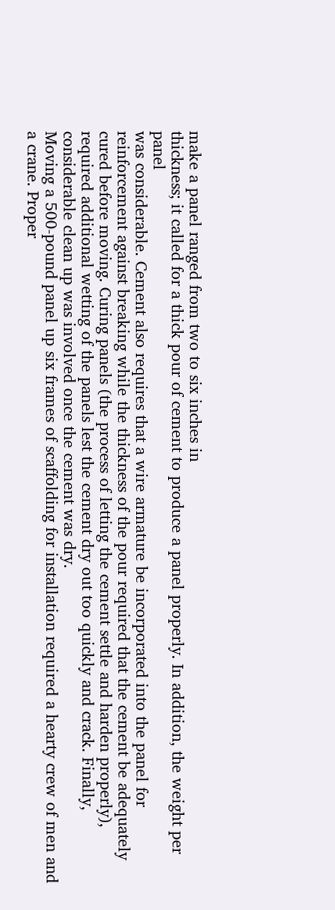make a panel ranged from two to six inches in
thickness; it called for a thick pour of cement to produce a panel properly. In addition, the weight per panel
was considerable. Cement also requires that a wire armature be incorporated into the panel for
reinforcement against breaking while the thickness of the pour required that the cement be adequately
cured before moving. Curing panels (the process of letting the cement settle and harden properly),
required additional wetting of the panels lest the cement dry out too quickly and crack. Finally,
considerable clean up was involved once the cement was dry.
Moving a 500-pound panel up six frames of scaffolding for installation required a hearty crew of men and
a crane. Proper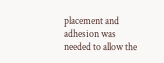placement and adhesion was needed to allow the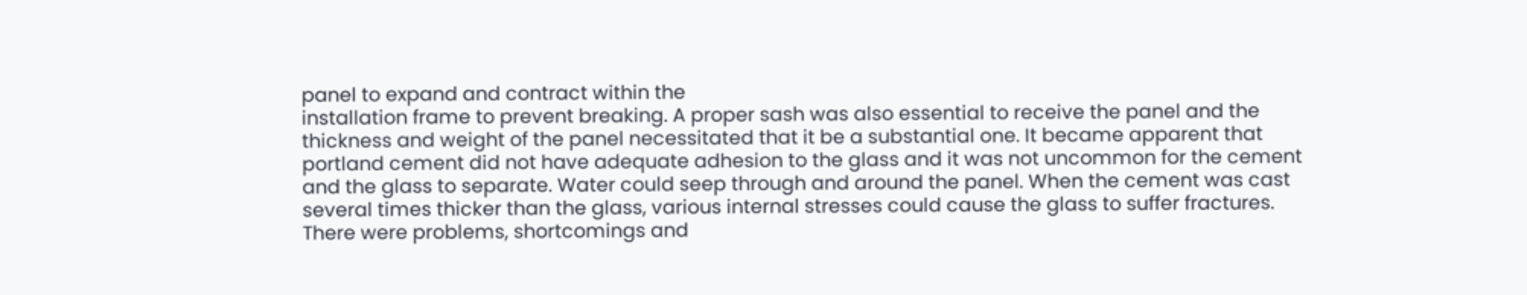panel to expand and contract within the
installation frame to prevent breaking. A proper sash was also essential to receive the panel and the
thickness and weight of the panel necessitated that it be a substantial one. It became apparent that
portland cement did not have adequate adhesion to the glass and it was not uncommon for the cement
and the glass to separate. Water could seep through and around the panel. When the cement was cast
several times thicker than the glass, various internal stresses could cause the glass to suffer fractures.
There were problems, shortcomings and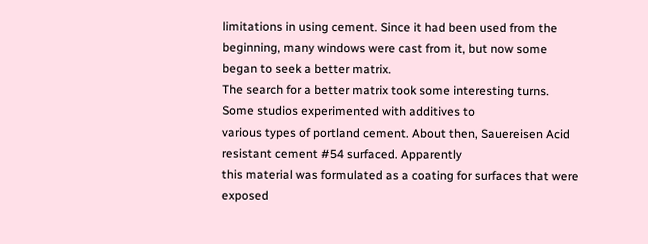limitations in using cement. Since it had been used from the
beginning, many windows were cast from it, but now some began to seek a better matrix.
The search for a better matrix took some interesting turns. Some studios experimented with additives to
various types of portland cement. About then, Sauereisen Acid resistant cement #54 surfaced. Apparently
this material was formulated as a coating for surfaces that were exposed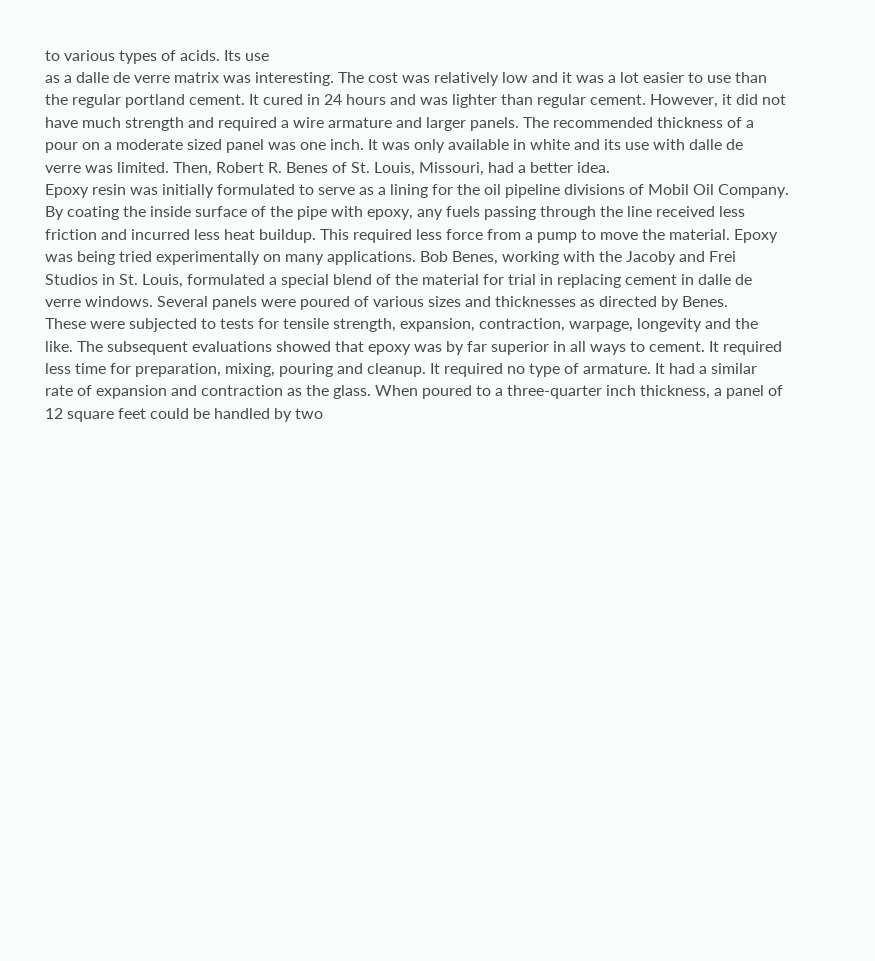to various types of acids. Its use
as a dalle de verre matrix was interesting. The cost was relatively low and it was a lot easier to use than
the regular portland cement. It cured in 24 hours and was lighter than regular cement. However, it did not
have much strength and required a wire armature and larger panels. The recommended thickness of a
pour on a moderate sized panel was one inch. It was only available in white and its use with dalle de
verre was limited. Then, Robert R. Benes of St. Louis, Missouri, had a better idea.
Epoxy resin was initially formulated to serve as a lining for the oil pipeline divisions of Mobil Oil Company.
By coating the inside surface of the pipe with epoxy, any fuels passing through the line received less
friction and incurred less heat buildup. This required less force from a pump to move the material. Epoxy
was being tried experimentally on many applications. Bob Benes, working with the Jacoby and Frei
Studios in St. Louis, formulated a special blend of the material for trial in replacing cement in dalle de
verre windows. Several panels were poured of various sizes and thicknesses as directed by Benes.
These were subjected to tests for tensile strength, expansion, contraction, warpage, longevity and the
like. The subsequent evaluations showed that epoxy was by far superior in all ways to cement. It required
less time for preparation, mixing, pouring and cleanup. It required no type of armature. It had a similar
rate of expansion and contraction as the glass. When poured to a three-quarter inch thickness, a panel of
12 square feet could be handled by two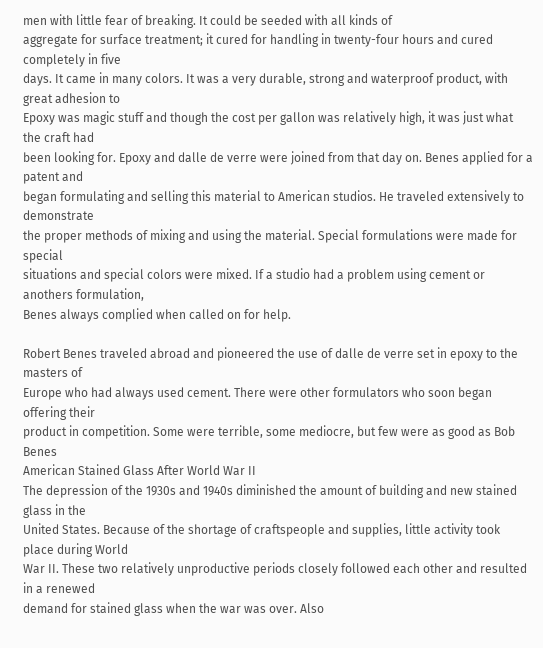men with little fear of breaking. It could be seeded with all kinds of
aggregate for surface treatment; it cured for handling in twenty-four hours and cured completely in five
days. It came in many colors. It was a very durable, strong and waterproof product, with great adhesion to
Epoxy was magic stuff and though the cost per gallon was relatively high, it was just what the craft had
been looking for. Epoxy and dalle de verre were joined from that day on. Benes applied for a patent and
began formulating and selling this material to American studios. He traveled extensively to demonstrate
the proper methods of mixing and using the material. Special formulations were made for special
situations and special colors were mixed. If a studio had a problem using cement or anothers formulation,
Benes always complied when called on for help.

Robert Benes traveled abroad and pioneered the use of dalle de verre set in epoxy to the masters of
Europe who had always used cement. There were other formulators who soon began offering their
product in competition. Some were terrible, some mediocre, but few were as good as Bob Benes
American Stained Glass After World War II
The depression of the 1930s and 1940s diminished the amount of building and new stained glass in the
United States. Because of the shortage of craftspeople and supplies, little activity took place during World
War II. These two relatively unproductive periods closely followed each other and resulted in a renewed
demand for stained glass when the war was over. Also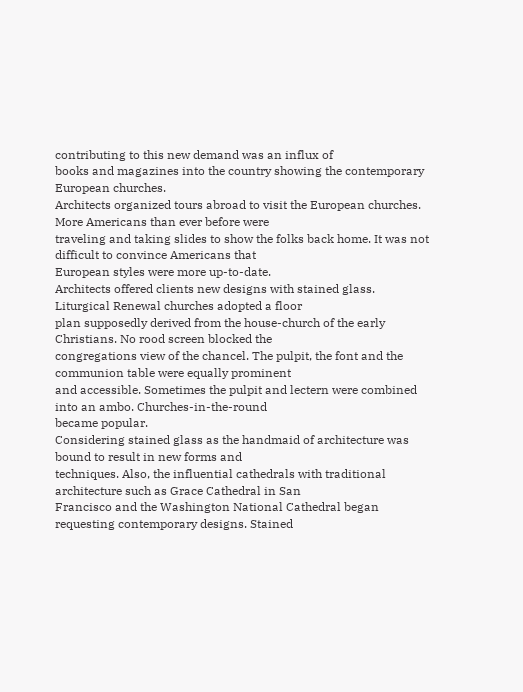contributing to this new demand was an influx of
books and magazines into the country showing the contemporary European churches.
Architects organized tours abroad to visit the European churches. More Americans than ever before were
traveling and taking slides to show the folks back home. It was not difficult to convince Americans that
European styles were more up-to-date.
Architects offered clients new designs with stained glass. Liturgical Renewal churches adopted a floor
plan supposedly derived from the house-church of the early Christians. No rood screen blocked the
congregations view of the chancel. The pulpit, the font and the communion table were equally prominent
and accessible. Sometimes the pulpit and lectern were combined into an ambo. Churches-in-the-round
became popular.
Considering stained glass as the handmaid of architecture was bound to result in new forms and
techniques. Also, the influential cathedrals with traditional architecture such as Grace Cathedral in San
Francisco and the Washington National Cathedral began requesting contemporary designs. Stained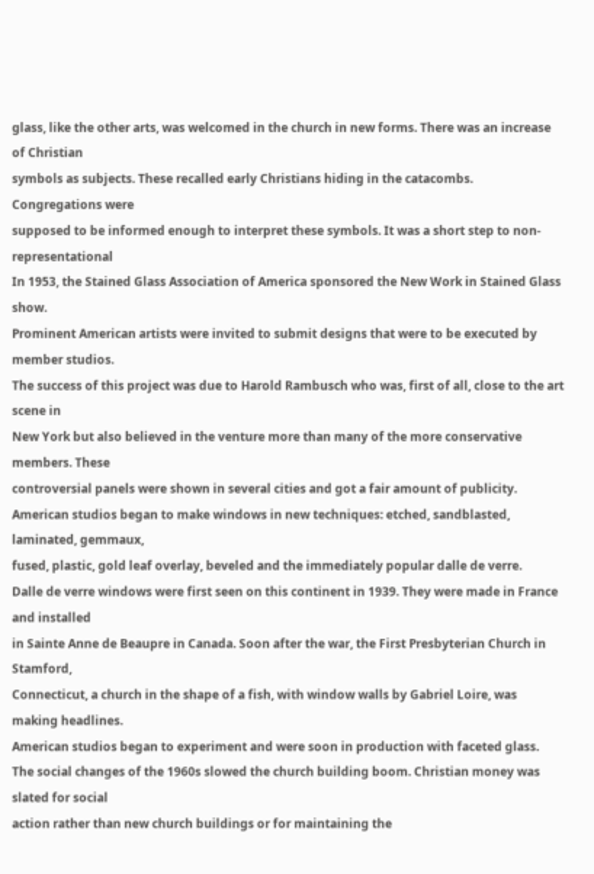glass, like the other arts, was welcomed in the church in new forms. There was an increase of Christian
symbols as subjects. These recalled early Christians hiding in the catacombs. Congregations were
supposed to be informed enough to interpret these symbols. It was a short step to non-representational
In 1953, the Stained Glass Association of America sponsored the New Work in Stained Glass show.
Prominent American artists were invited to submit designs that were to be executed by member studios.
The success of this project was due to Harold Rambusch who was, first of all, close to the art scene in
New York but also believed in the venture more than many of the more conservative members. These
controversial panels were shown in several cities and got a fair amount of publicity.
American studios began to make windows in new techniques: etched, sandblasted, laminated, gemmaux,
fused, plastic, gold leaf overlay, beveled and the immediately popular dalle de verre.
Dalle de verre windows were first seen on this continent in 1939. They were made in France and installed
in Sainte Anne de Beaupre in Canada. Soon after the war, the First Presbyterian Church in Stamford,
Connecticut, a church in the shape of a fish, with window walls by Gabriel Loire, was making headlines.
American studios began to experiment and were soon in production with faceted glass.
The social changes of the 1960s slowed the church building boom. Christian money was slated for social
action rather than new church buildings or for maintaining the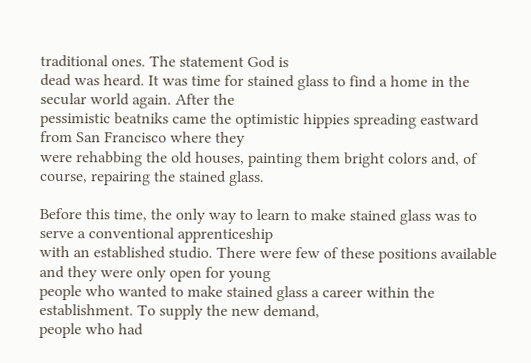traditional ones. The statement God is
dead was heard. It was time for stained glass to find a home in the secular world again. After the
pessimistic beatniks came the optimistic hippies spreading eastward from San Francisco where they
were rehabbing the old houses, painting them bright colors and, of course, repairing the stained glass.

Before this time, the only way to learn to make stained glass was to serve a conventional apprenticeship
with an established studio. There were few of these positions available and they were only open for young
people who wanted to make stained glass a career within the establishment. To supply the new demand,
people who had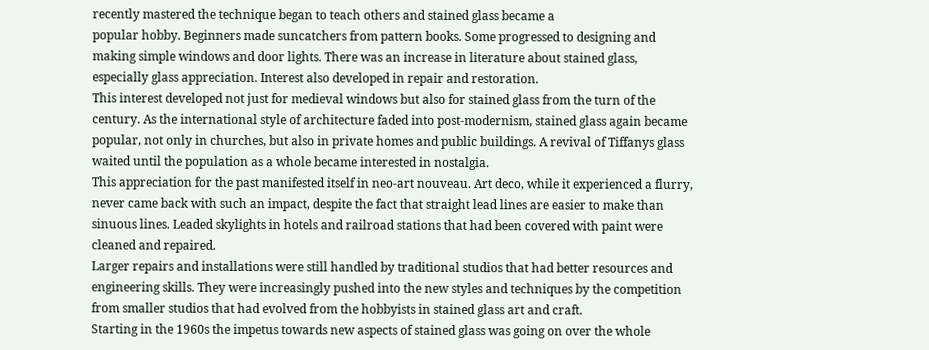recently mastered the technique began to teach others and stained glass became a
popular hobby. Beginners made suncatchers from pattern books. Some progressed to designing and
making simple windows and door lights. There was an increase in literature about stained glass,
especially glass appreciation. Interest also developed in repair and restoration.
This interest developed not just for medieval windows but also for stained glass from the turn of the
century. As the international style of architecture faded into post-modernism, stained glass again became
popular, not only in churches, but also in private homes and public buildings. A revival of Tiffanys glass
waited until the population as a whole became interested in nostalgia.
This appreciation for the past manifested itself in neo-art nouveau. Art deco, while it experienced a flurry,
never came back with such an impact, despite the fact that straight lead lines are easier to make than
sinuous lines. Leaded skylights in hotels and railroad stations that had been covered with paint were
cleaned and repaired.
Larger repairs and installations were still handled by traditional studios that had better resources and
engineering skills. They were increasingly pushed into the new styles and techniques by the competition
from smaller studios that had evolved from the hobbyists in stained glass art and craft.
Starting in the 1960s the impetus towards new aspects of stained glass was going on over the whole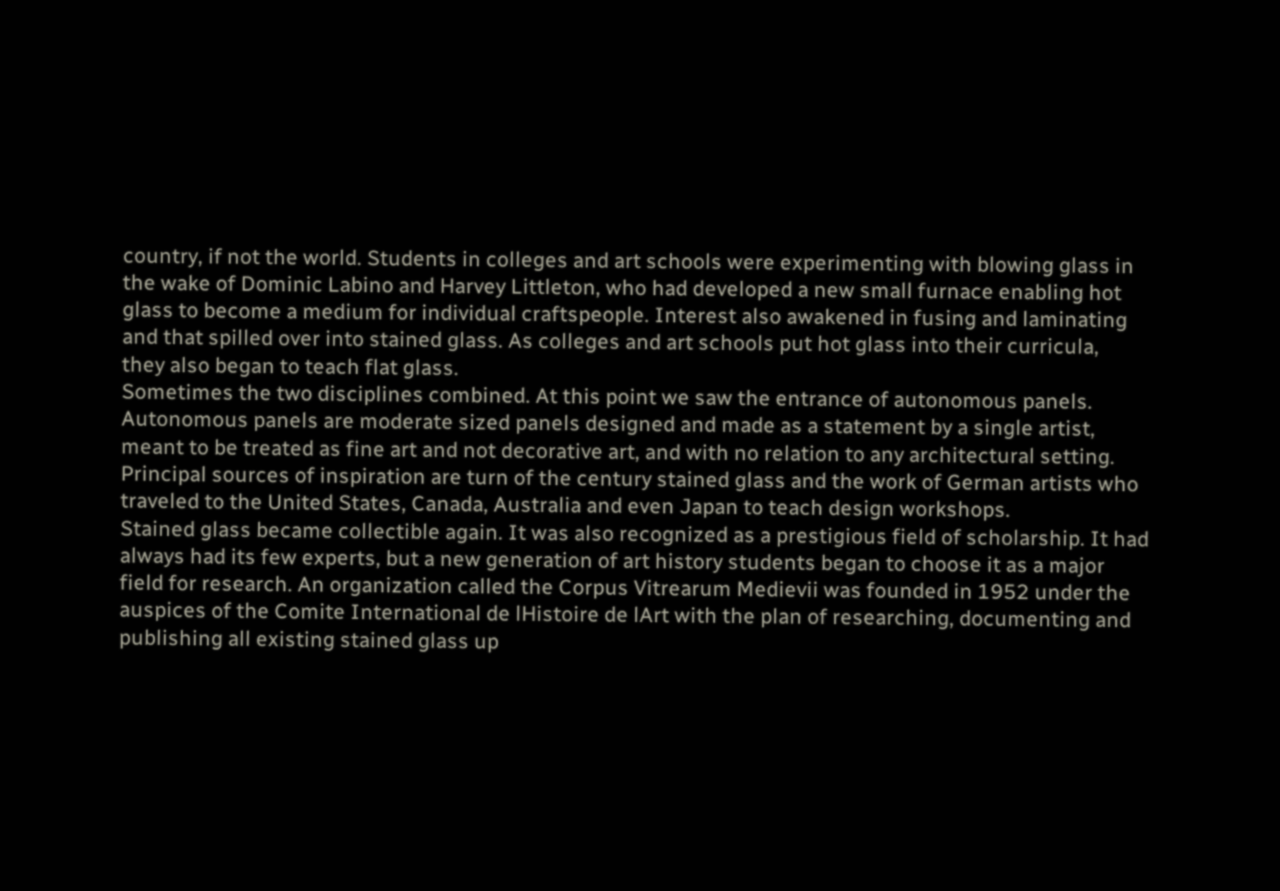country, if not the world. Students in colleges and art schools were experimenting with blowing glass in
the wake of Dominic Labino and Harvey Littleton, who had developed a new small furnace enabling hot
glass to become a medium for individual craftspeople. Interest also awakened in fusing and laminating
and that spilled over into stained glass. As colleges and art schools put hot glass into their curricula,
they also began to teach flat glass.
Sometimes the two disciplines combined. At this point we saw the entrance of autonomous panels.
Autonomous panels are moderate sized panels designed and made as a statement by a single artist,
meant to be treated as fine art and not decorative art, and with no relation to any architectural setting.
Principal sources of inspiration are turn of the century stained glass and the work of German artists who
traveled to the United States, Canada, Australia and even Japan to teach design workshops.
Stained glass became collectible again. It was also recognized as a prestigious field of scholarship. It had
always had its few experts, but a new generation of art history students began to choose it as a major
field for research. An organization called the Corpus Vitrearum Medievii was founded in 1952 under the
auspices of the Comite International de lHistoire de lArt with the plan of researching, documenting and
publishing all existing stained glass up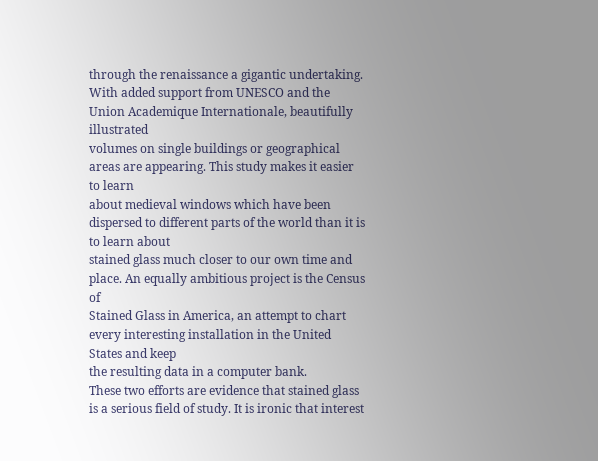through the renaissance a gigantic undertaking.
With added support from UNESCO and the Union Academique Internationale, beautifully illustrated
volumes on single buildings or geographical areas are appearing. This study makes it easier to learn
about medieval windows which have been dispersed to different parts of the world than it is to learn about
stained glass much closer to our own time and place. An equally ambitious project is the Census of
Stained Glass in America, an attempt to chart every interesting installation in the United States and keep
the resulting data in a computer bank.
These two efforts are evidence that stained glass is a serious field of study. It is ironic that interest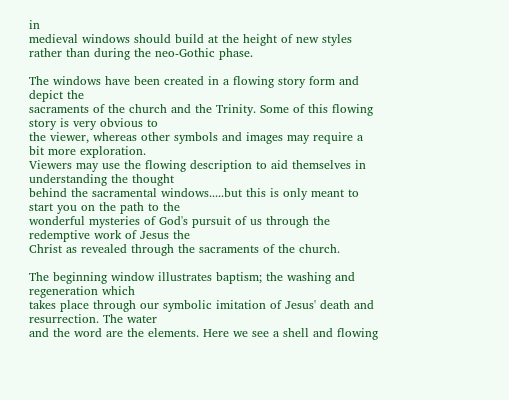in
medieval windows should build at the height of new styles rather than during the neo-Gothic phase.

The windows have been created in a flowing story form and depict the
sacraments of the church and the Trinity. Some of this flowing story is very obvious to
the viewer, whereas other symbols and images may require a bit more exploration.
Viewers may use the flowing description to aid themselves in understanding the thought
behind the sacramental windows.....but this is only meant to start you on the path to the
wonderful mysteries of God's pursuit of us through the redemptive work of Jesus the
Christ as revealed through the sacraments of the church.

The beginning window illustrates baptism; the washing and regeneration which
takes place through our symbolic imitation of Jesus' death and resurrection. The water
and the word are the elements. Here we see a shell and flowing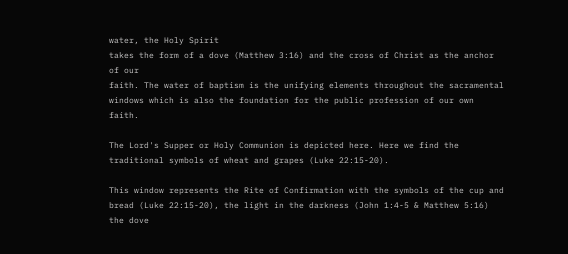water, the Holy Spirit
takes the form of a dove (Matthew 3:16) and the cross of Christ as the anchor of our
faith. The water of baptism is the unifying elements throughout the sacramental
windows which is also the foundation for the public profession of our own faith.

The Lord's Supper or Holy Communion is depicted here. Here we find the
traditional symbols of wheat and grapes (Luke 22:15-20).

This window represents the Rite of Confirmation with the symbols of the cup and
bread (Luke 22:15-20), the light in the darkness (John 1:4-5 & Matthew 5:16) the dove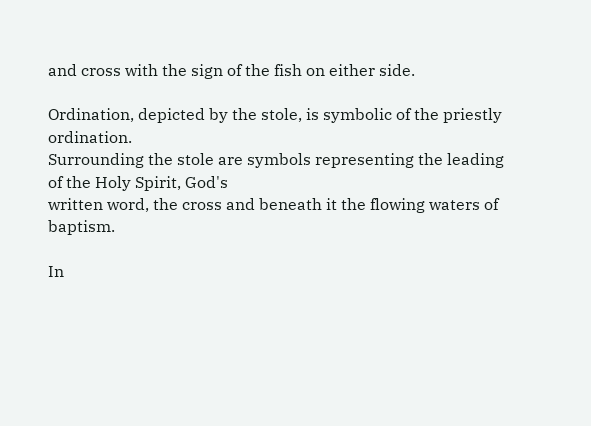and cross with the sign of the fish on either side.

Ordination, depicted by the stole, is symbolic of the priestly ordination.
Surrounding the stole are symbols representing the leading of the Holy Spirit, God's
written word, the cross and beneath it the flowing waters of baptism.

In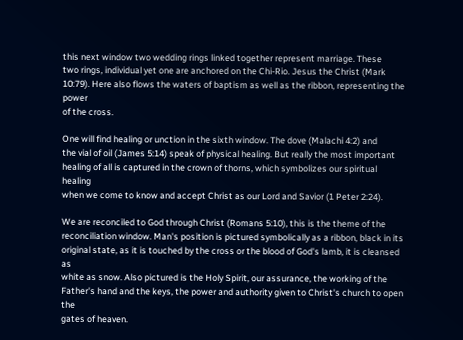this next window two wedding rings linked together represent marriage. These
two rings, individual yet one are anchored on the Chi-Rio. Jesus the Christ (Mark 10:79). Here also flows the waters of baptism as well as the ribbon, representing the power
of the cross.

One will find healing or unction in the sixth window. The dove (Malachi 4:2) and
the vial of oil (James 5:14) speak of physical healing. But really the most important
healing of all is captured in the crown of thorns, which symbolizes our spiritual healing
when we come to know and accept Christ as our Lord and Savior (1 Peter 2:24).

We are reconciled to God through Christ (Romans 5:10), this is the theme of the
reconciliation window. Man's position is pictured symbolically as a ribbon, black in its
original state, as it is touched by the cross or the blood of God's lamb, it is cleansed as
white as snow. Also pictured is the Holy Spirit, our assurance, the working of the
Father's hand and the keys, the power and authority given to Christ's church to open the
gates of heaven.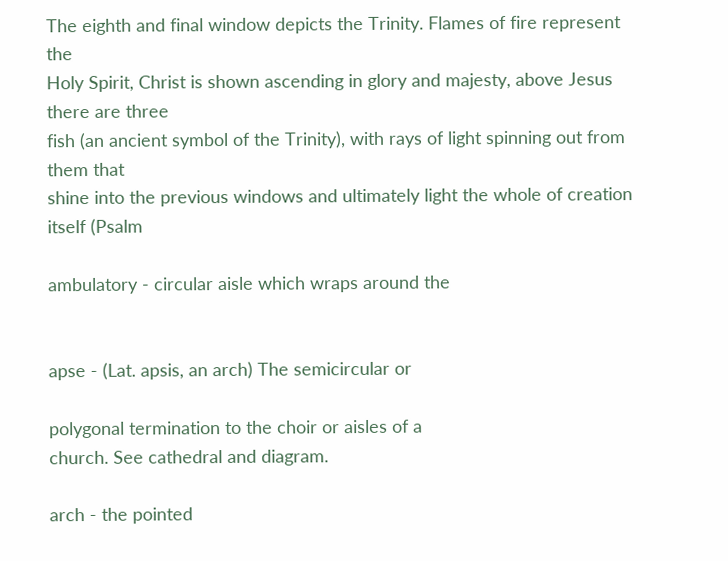The eighth and final window depicts the Trinity. Flames of fire represent the
Holy Spirit, Christ is shown ascending in glory and majesty, above Jesus there are three
fish (an ancient symbol of the Trinity), with rays of light spinning out from them that
shine into the previous windows and ultimately light the whole of creation itself (Psalm

ambulatory - circular aisle which wraps around the


apse - (Lat. apsis, an arch) The semicircular or

polygonal termination to the choir or aisles of a
church. See cathedral and diagram.

arch - the pointed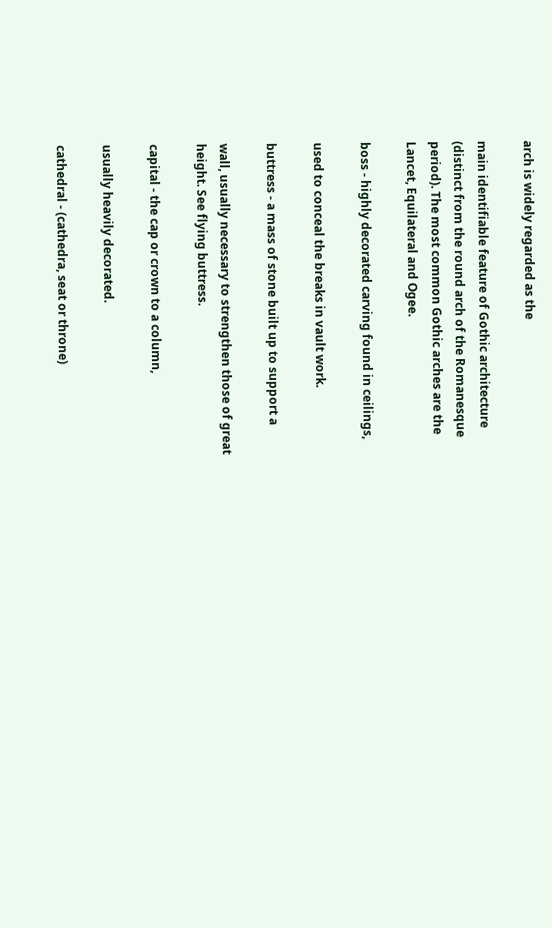arch is widely regarded as the

main identifiable feature of Gothic architecture
(distinct from the round arch of the Romanesque
period). The most common Gothic arches are the
Lancet, Equilateral and Ogee.

boss - highly decorated carving found in ceilings,

used to conceal the breaks in vault work.

buttress - a mass of stone built up to support a

wall, usually necessary to strengthen those of great
height. See flying buttress.

capital - the cap or crown to a column,

usually heavily decorated.

cathedral - (cathedra, seat or throne)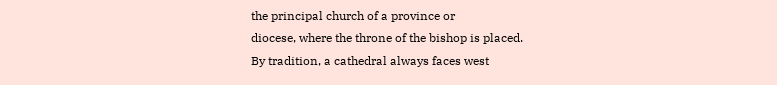the principal church of a province or
diocese, where the throne of the bishop is placed.
By tradition, a cathedral always faces west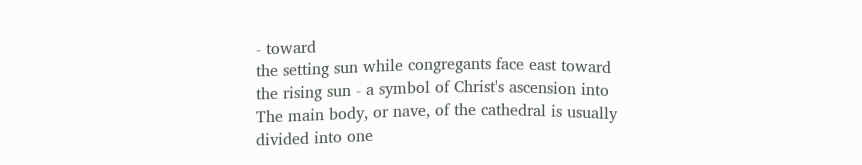- toward
the setting sun while congregants face east toward
the rising sun - a symbol of Christ's ascension into
The main body, or nave, of the cathedral is usually
divided into one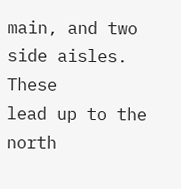main, and two side aisles. These
lead up to the north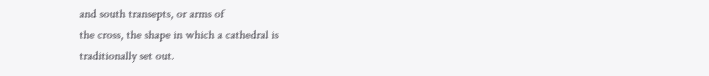and south transepts, or arms of
the cross, the shape in which a cathedral is
traditionally set out.